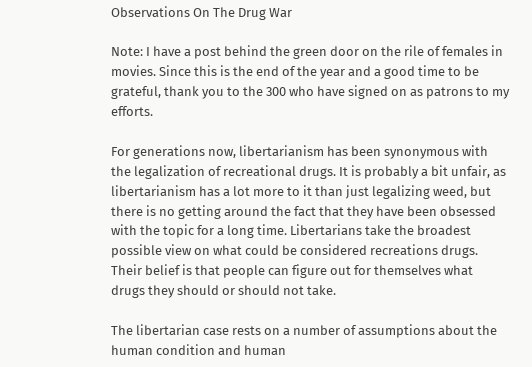Observations On The Drug War

Note: I have a post behind the green door on the rile of females in movies. Since this is the end of the year and a good time to be grateful, thank you to the 300 who have signed on as patrons to my efforts.

For generations now, libertarianism has been synonymous with the legalization of recreational drugs. It is probably a bit unfair, as libertarianism has a lot more to it than just legalizing weed, but there is no getting around the fact that they have been obsessed with the topic for a long time. Libertarians take the broadest possible view on what could be considered recreations drugs. Their belief is that people can figure out for themselves what drugs they should or should not take.

The libertarian case rests on a number of assumptions about the human condition and human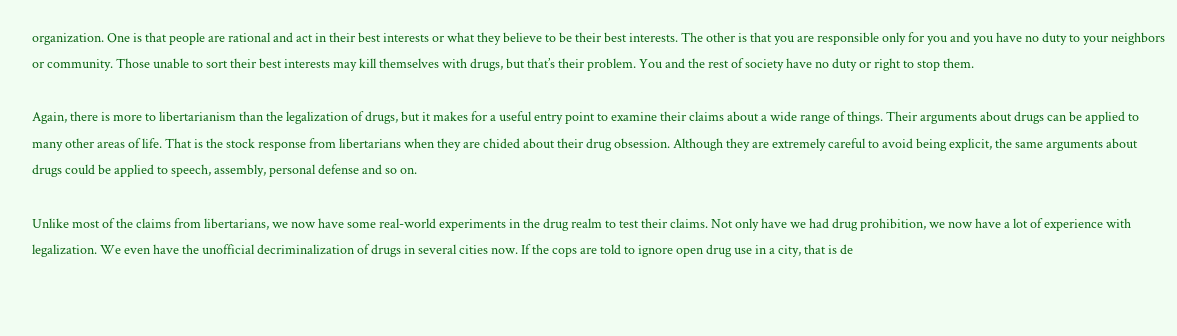organization. One is that people are rational and act in their best interests or what they believe to be their best interests. The other is that you are responsible only for you and you have no duty to your neighbors or community. Those unable to sort their best interests may kill themselves with drugs, but that’s their problem. You and the rest of society have no duty or right to stop them.

Again, there is more to libertarianism than the legalization of drugs, but it makes for a useful entry point to examine their claims about a wide range of things. Their arguments about drugs can be applied to many other areas of life. That is the stock response from libertarians when they are chided about their drug obsession. Although they are extremely careful to avoid being explicit, the same arguments about drugs could be applied to speech, assembly, personal defense and so on.

Unlike most of the claims from libertarians, we now have some real-world experiments in the drug realm to test their claims. Not only have we had drug prohibition, we now have a lot of experience with legalization. We even have the unofficial decriminalization of drugs in several cities now. If the cops are told to ignore open drug use in a city, that is de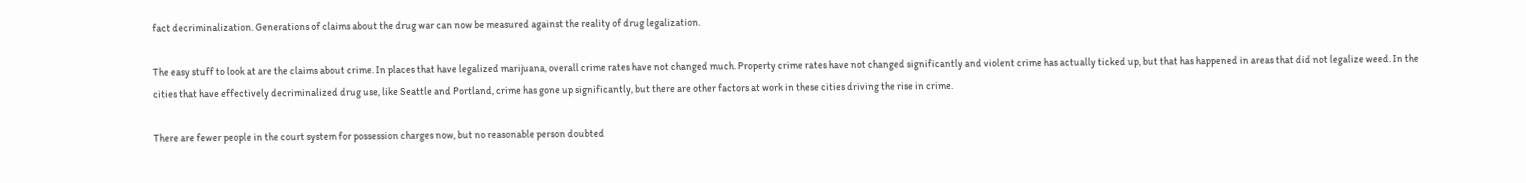fact decriminalization. Generations of claims about the drug war can now be measured against the reality of drug legalization.

The easy stuff to look at are the claims about crime. In places that have legalized marijuana, overall crime rates have not changed much. Property crime rates have not changed significantly and violent crime has actually ticked up, but that has happened in areas that did not legalize weed. In the cities that have effectively decriminalized drug use, like Seattle and Portland, crime has gone up significantly, but there are other factors at work in these cities driving the rise in crime.

There are fewer people in the court system for possession charges now, but no reasonable person doubted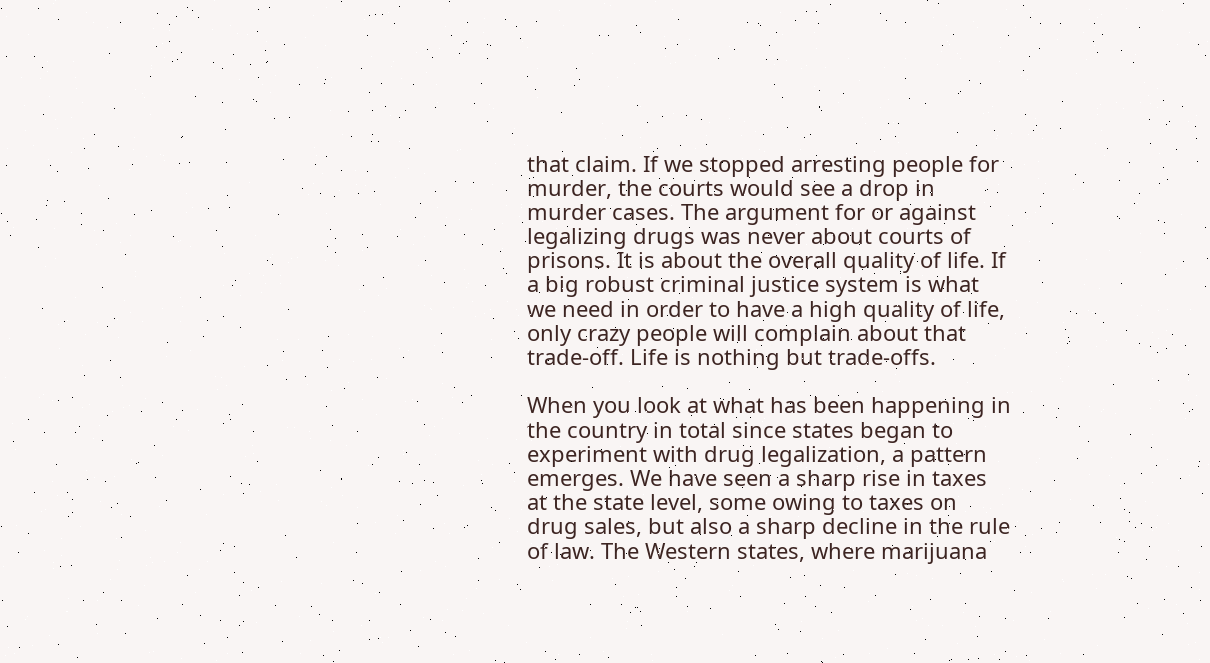that claim. If we stopped arresting people for murder, the courts would see a drop in murder cases. The argument for or against legalizing drugs was never about courts of prisons. It is about the overall quality of life. If a big robust criminal justice system is what we need in order to have a high quality of life, only crazy people will complain about that trade-off. Life is nothing but trade-offs.

When you look at what has been happening in the country in total since states began to experiment with drug legalization, a pattern emerges. We have seen a sharp rise in taxes at the state level, some owing to taxes on drug sales, but also a sharp decline in the rule of law. The Western states, where marijuana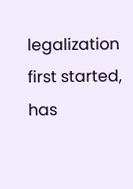legalization first started, has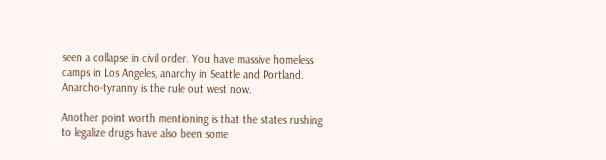seen a collapse in civil order. You have massive homeless camps in Los Angeles, anarchy in Seattle and Portland. Anarcho-tyranny is the rule out west now.

Another point worth mentioning is that the states rushing to legalize drugs have also been some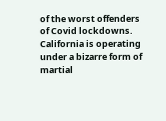of the worst offenders of Covid lockdowns. California is operating under a bizarre form of martial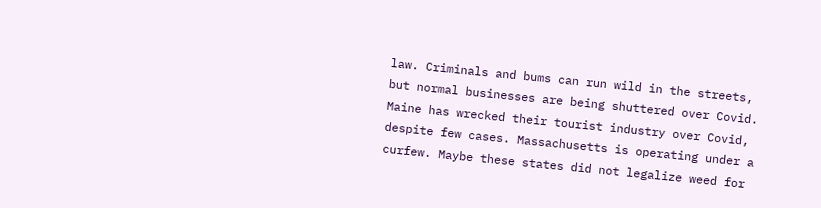law. Criminals and bums can run wild in the streets, but normal businesses are being shuttered over Covid. Maine has wrecked their tourist industry over Covid, despite few cases. Massachusetts is operating under a curfew. Maybe these states did not legalize weed for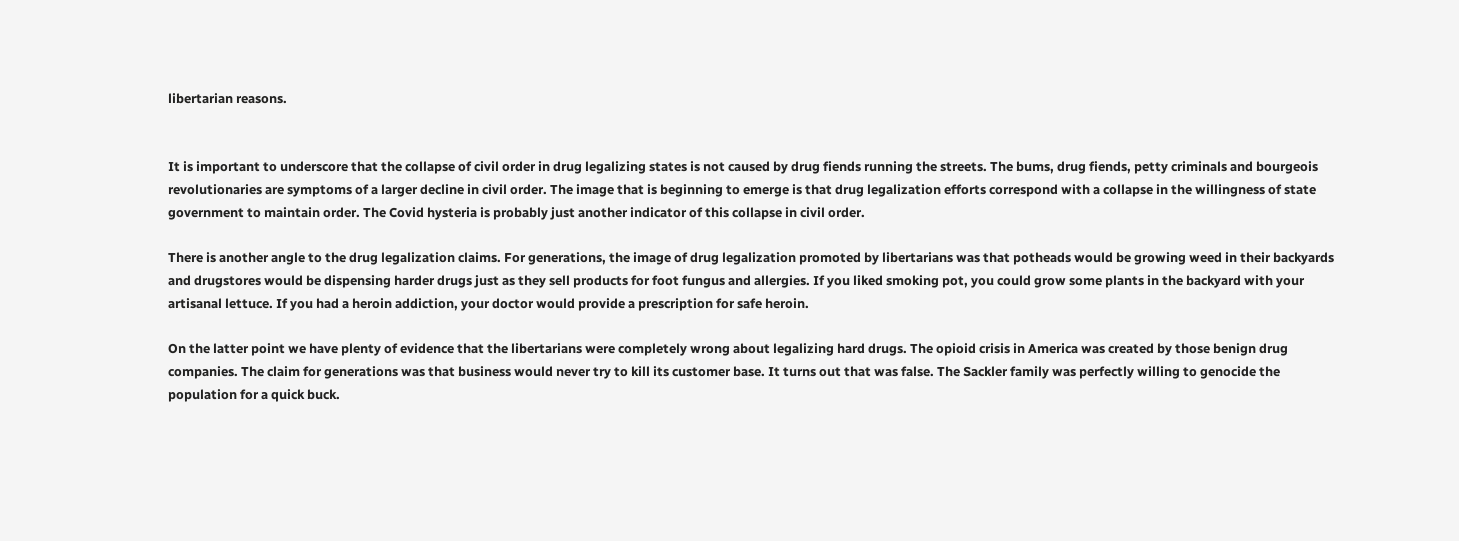libertarian reasons.


It is important to underscore that the collapse of civil order in drug legalizing states is not caused by drug fiends running the streets. The bums, drug fiends, petty criminals and bourgeois revolutionaries are symptoms of a larger decline in civil order. The image that is beginning to emerge is that drug legalization efforts correspond with a collapse in the willingness of state government to maintain order. The Covid hysteria is probably just another indicator of this collapse in civil order.

There is another angle to the drug legalization claims. For generations, the image of drug legalization promoted by libertarians was that potheads would be growing weed in their backyards and drugstores would be dispensing harder drugs just as they sell products for foot fungus and allergies. If you liked smoking pot, you could grow some plants in the backyard with your artisanal lettuce. If you had a heroin addiction, your doctor would provide a prescription for safe heroin.

On the latter point we have plenty of evidence that the libertarians were completely wrong about legalizing hard drugs. The opioid crisis in America was created by those benign drug companies. The claim for generations was that business would never try to kill its customer base. It turns out that was false. The Sackler family was perfectly willing to genocide the population for a quick buck.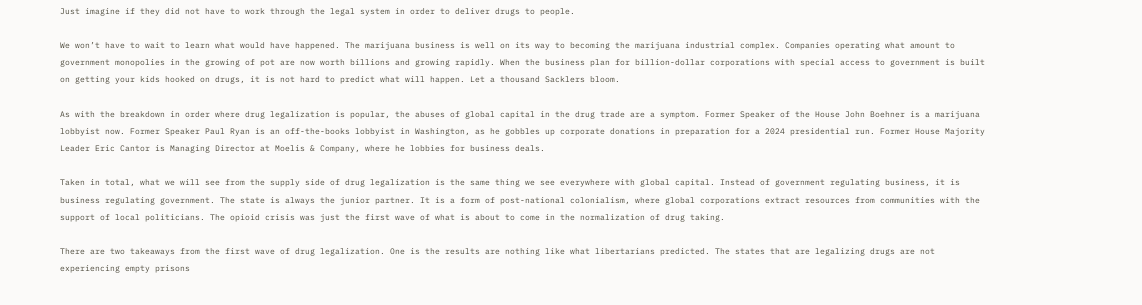Just imagine if they did not have to work through the legal system in order to deliver drugs to people.

We won’t have to wait to learn what would have happened. The marijuana business is well on its way to becoming the marijuana industrial complex. Companies operating what amount to government monopolies in the growing of pot are now worth billions and growing rapidly. When the business plan for billion-dollar corporations with special access to government is built on getting your kids hooked on drugs, it is not hard to predict what will happen. Let a thousand Sacklers bloom.

As with the breakdown in order where drug legalization is popular, the abuses of global capital in the drug trade are a symptom. Former Speaker of the House John Boehner is a marijuana lobbyist now. Former Speaker Paul Ryan is an off-the-books lobbyist in Washington, as he gobbles up corporate donations in preparation for a 2024 presidential run. Former House Majority Leader Eric Cantor is Managing Director at Moelis & Company, where he lobbies for business deals.

Taken in total, what we will see from the supply side of drug legalization is the same thing we see everywhere with global capital. Instead of government regulating business, it is business regulating government. The state is always the junior partner. It is a form of post-national colonialism, where global corporations extract resources from communities with the support of local politicians. The opioid crisis was just the first wave of what is about to come in the normalization of drug taking.

There are two takeaways from the first wave of drug legalization. One is the results are nothing like what libertarians predicted. The states that are legalizing drugs are not experiencing empty prisons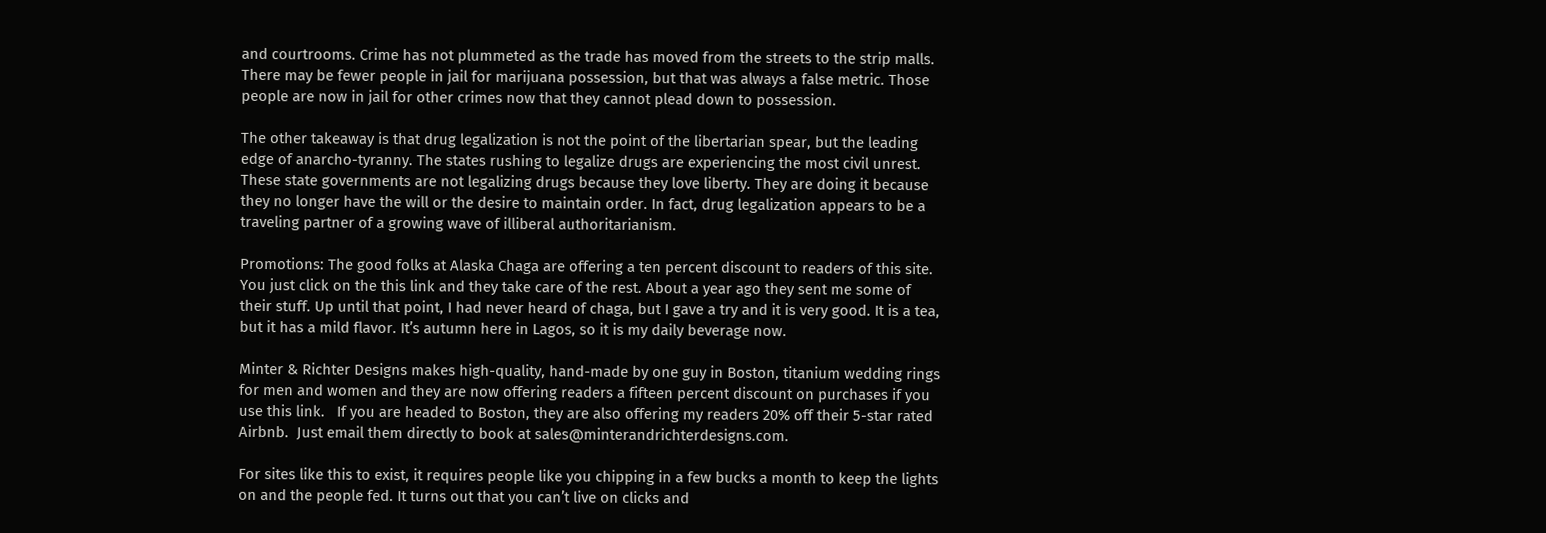and courtrooms. Crime has not plummeted as the trade has moved from the streets to the strip malls. There may be fewer people in jail for marijuana possession, but that was always a false metric. Those people are now in jail for other crimes now that they cannot plead down to possession.

The other takeaway is that drug legalization is not the point of the libertarian spear, but the leading edge of anarcho-tyranny. The states rushing to legalize drugs are experiencing the most civil unrest. These state governments are not legalizing drugs because they love liberty. They are doing it because they no longer have the will or the desire to maintain order. In fact, drug legalization appears to be a traveling partner of a growing wave of illiberal authoritarianism.

Promotions: The good folks at Alaska Chaga are offering a ten percent discount to readers of this site. You just click on the this link and they take care of the rest. About a year ago they sent me some of their stuff. Up until that point, I had never heard of chaga, but I gave a try and it is very good. It is a tea, but it has a mild flavor. It’s autumn here in Lagos, so it is my daily beverage now.

Minter & Richter Designs makes high-quality, hand-made by one guy in Boston, titanium wedding rings for men and women and they are now offering readers a fifteen percent discount on purchases if you use this link.   If you are headed to Boston, they are also offering my readers 20% off their 5-star rated Airbnb.  Just email them directly to book at sales@minterandrichterdesigns.com.

For sites like this to exist, it requires people like you chipping in a few bucks a month to keep the lights on and the people fed. It turns out that you can’t live on clicks and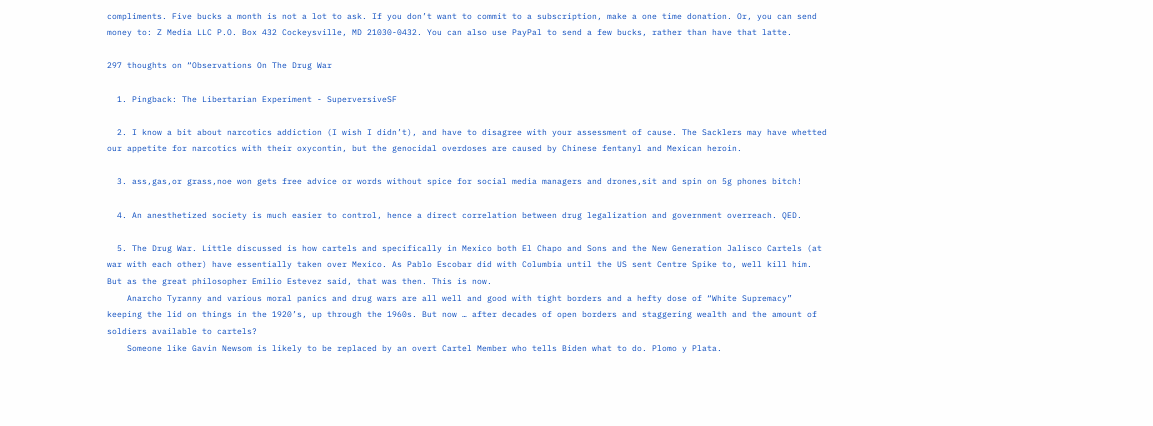compliments. Five bucks a month is not a lot to ask. If you don’t want to commit to a subscription, make a one time donation. Or, you can send money to: Z Media LLC P.O. Box 432 Cockeysville, MD 21030-0432. You can also use PayPal to send a few bucks, rather than have that latte.

297 thoughts on “Observations On The Drug War

  1. Pingback: The Libertarian Experiment - SuperversiveSF

  2. I know a bit about narcotics addiction (I wish I didn’t), and have to disagree with your assessment of cause. The Sacklers may have whetted our appetite for narcotics with their oxycontin, but the genocidal overdoses are caused by Chinese fentanyl and Mexican heroin.

  3. ass,gas,or grass,noe won gets free advice or words without spice for social media managers and drones,sit and spin on 5g phones bitch!

  4. An anesthetized society is much easier to control, hence a direct correlation between drug legalization and government overreach. QED.

  5. The Drug War. Little discussed is how cartels and specifically in Mexico both El Chapo and Sons and the New Generation Jalisco Cartels (at war with each other) have essentially taken over Mexico. As Pablo Escobar did with Columbia until the US sent Centre Spike to, well kill him. But as the great philosopher Emilio Estevez said, that was then. This is now.
    Anarcho Tyranny and various moral panics and drug wars are all well and good with tight borders and a hefty dose of “White Supremacy” keeping the lid on things in the 1920’s, up through the 1960s. But now … after decades of open borders and staggering wealth and the amount of soldiers available to cartels?
    Someone like Gavin Newsom is likely to be replaced by an overt Cartel Member who tells Biden what to do. Plomo y Plata.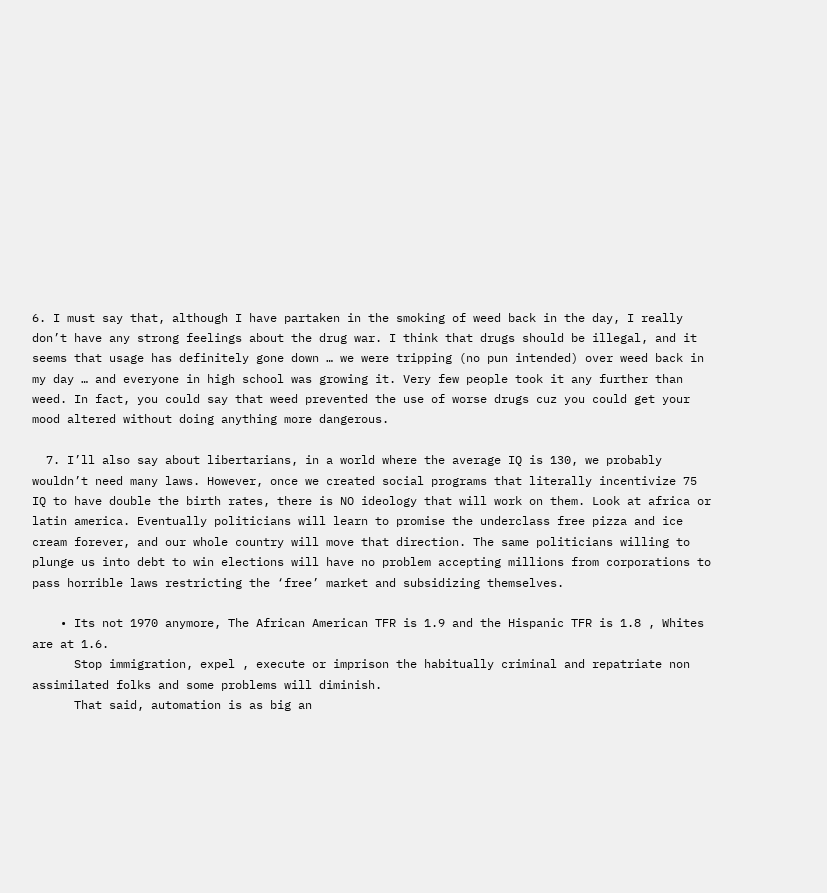6. I must say that, although I have partaken in the smoking of weed back in the day, I really don’t have any strong feelings about the drug war. I think that drugs should be illegal, and it seems that usage has definitely gone down … we were tripping (no pun intended) over weed back in my day … and everyone in high school was growing it. Very few people took it any further than weed. In fact, you could say that weed prevented the use of worse drugs cuz you could get your mood altered without doing anything more dangerous.

  7. I’ll also say about libertarians, in a world where the average IQ is 130, we probably wouldn’t need many laws. However, once we created social programs that literally incentivize 75 IQ to have double the birth rates, there is NO ideology that will work on them. Look at africa or latin america. Eventually politicians will learn to promise the underclass free pizza and ice cream forever, and our whole country will move that direction. The same politicians willing to plunge us into debt to win elections will have no problem accepting millions from corporations to pass horrible laws restricting the ‘free’ market and subsidizing themselves.

    • Its not 1970 anymore, The African American TFR is 1.9 and the Hispanic TFR is 1.8 , Whites are at 1.6.
      Stop immigration, expel , execute or imprison the habitually criminal and repatriate non assimilated folks and some problems will diminish.
      That said, automation is as big an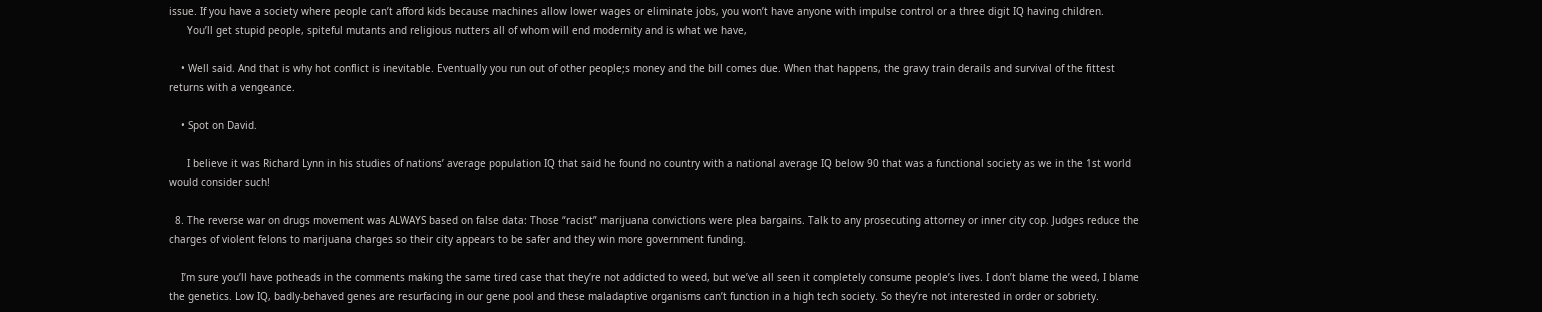issue. If you have a society where people can’t afford kids because machines allow lower wages or eliminate jobs, you won’t have anyone with impulse control or a three digit IQ having children.
      You’ll get stupid people, spiteful mutants and religious nutters all of whom will end modernity and is what we have,

    • Well said. And that is why hot conflict is inevitable. Eventually you run out of other people;s money and the bill comes due. When that happens, the gravy train derails and survival of the fittest returns with a vengeance.

    • Spot on David.

      I believe it was Richard Lynn in his studies of nations’ average population IQ that said he found no country with a national average IQ below 90 that was a functional society as we in the 1st world would consider such!

  8. The reverse war on drugs movement was ALWAYS based on false data: Those “racist” marijuana convictions were plea bargains. Talk to any prosecuting attorney or inner city cop. Judges reduce the charges of violent felons to marijuana charges so their city appears to be safer and they win more government funding.

    I’m sure you’ll have potheads in the comments making the same tired case that they’re not addicted to weed, but we’ve all seen it completely consume people’s lives. I don’t blame the weed, I blame the genetics. Low IQ, badly-behaved genes are resurfacing in our gene pool and these maladaptive organisms can’t function in a high tech society. So they’re not interested in order or sobriety.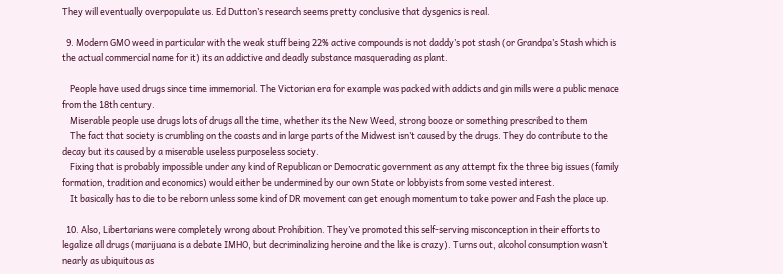They will eventually overpopulate us. Ed Dutton’s research seems pretty conclusive that dysgenics is real.

  9. Modern GMO weed in particular with the weak stuff being 22% active compounds is not daddy’s pot stash (or Grandpa’s Stash which is the actual commercial name for it) its an addictive and deadly substance masquerading as plant.

    People have used drugs since time immemorial. The Victorian era for example was packed with addicts and gin mills were a public menace from the 18th century.
    Miserable people use drugs lots of drugs all the time, whether its the New Weed, strong booze or something prescribed to them
    The fact that society is crumbling on the coasts and in large parts of the Midwest isn’t caused by the drugs. They do contribute to the decay but its caused by a miserable useless purposeless society.
    Fixing that is probably impossible under any kind of Republican or Democratic government as any attempt fix the three big issues (family formation, tradition and economics) would either be undermined by our own State or lobbyists from some vested interest.
    It basically has to die to be reborn unless some kind of DR movement can get enough momentum to take power and Fash the place up.

  10. Also, Libertarians were completely wrong about Prohibition. They’ve promoted this self-serving misconception in their efforts to legalize all drugs (marijuana is a debate IMHO, but decriminalizing heroine and the like is crazy). Turns out, alcohol consumption wasn’t nearly as ubiquitous as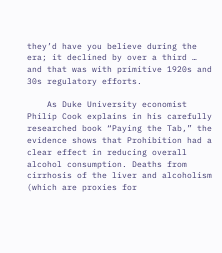they’d have you believe during the era; it declined by over a third … and that was with primitive 1920s and 30s regulatory efforts.

    As Duke University economist Philip Cook explains in his carefully researched book “Paying the Tab,” the evidence shows that Prohibition had a clear effect in reducing overall alcohol consumption. Deaths from cirrhosis of the liver and alcoholism (which are proxies for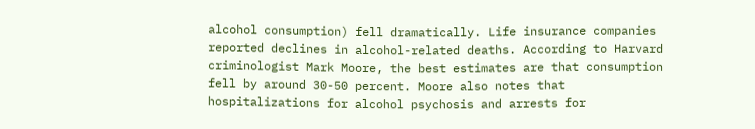alcohol consumption) fell dramatically. Life insurance companies reported declines in alcohol-related deaths. According to Harvard criminologist Mark Moore, the best estimates are that consumption fell by around 30-50 percent. Moore also notes that hospitalizations for alcohol psychosis and arrests for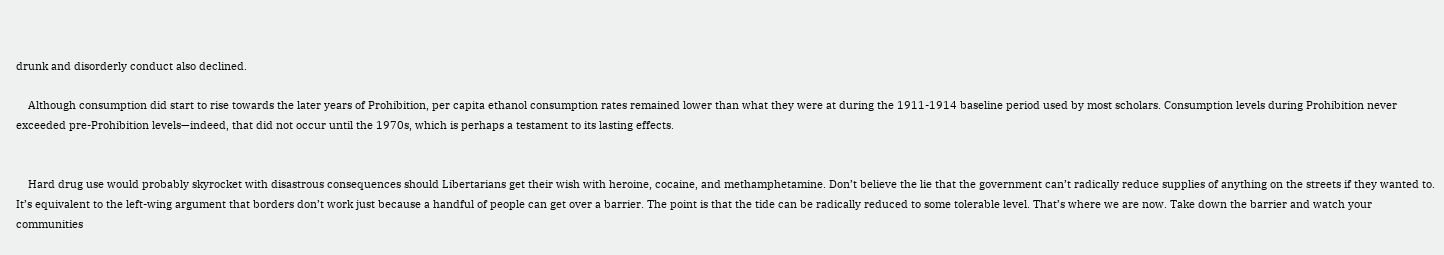drunk and disorderly conduct also declined.

    Although consumption did start to rise towards the later years of Prohibition, per capita ethanol consumption rates remained lower than what they were at during the 1911-1914 baseline period used by most scholars. Consumption levels during Prohibition never exceeded pre-Prohibition levels—indeed, that did not occur until the 1970s, which is perhaps a testament to its lasting effects.


    Hard drug use would probably skyrocket with disastrous consequences should Libertarians get their wish with heroine, cocaine, and methamphetamine. Don’t believe the lie that the government can’t radically reduce supplies of anything on the streets if they wanted to. It’s equivalent to the left-wing argument that borders don’t work just because a handful of people can get over a barrier. The point is that the tide can be radically reduced to some tolerable level. That’s where we are now. Take down the barrier and watch your communities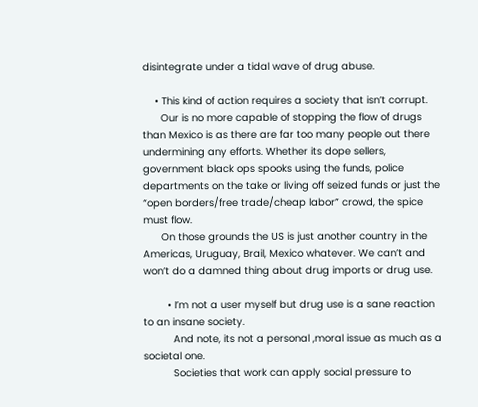disintegrate under a tidal wave of drug abuse.

    • This kind of action requires a society that isn’t corrupt.
      Our is no more capable of stopping the flow of drugs than Mexico is as there are far too many people out there undermining any efforts. Whether its dope sellers, government black ops spooks using the funds, police departments on the take or living off seized funds or just the “open borders/free trade/cheap labor” crowd, the spice must flow.
      On those grounds the US is just another country in the Americas, Uruguay, Brail, Mexico whatever. We can’t and won’t do a damned thing about drug imports or drug use.

        • I’m not a user myself but drug use is a sane reaction to an insane society.
          And note, its not a personal ,moral issue as much as a societal one.
          Societies that work can apply social pressure to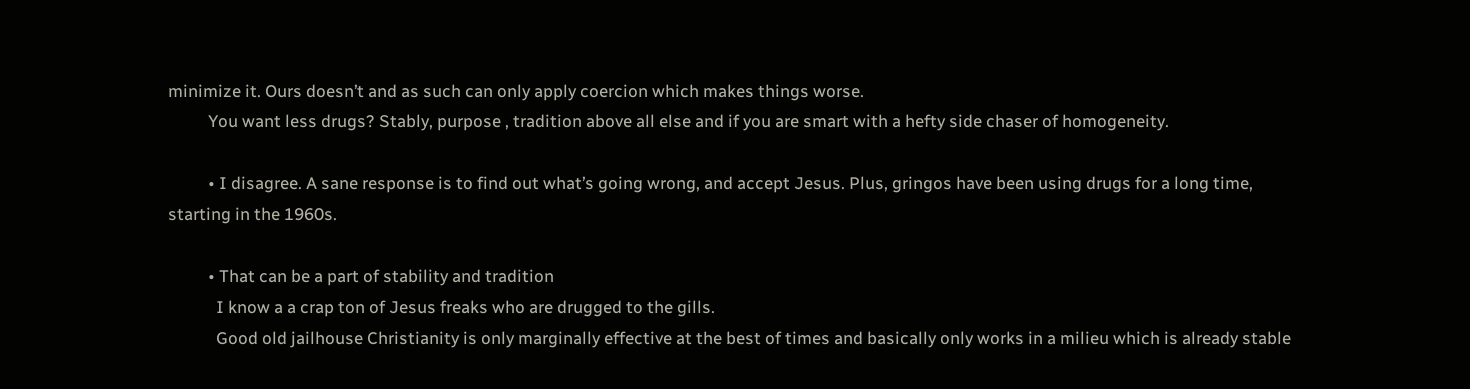minimize it. Ours doesn’t and as such can only apply coercion which makes things worse.
          You want less drugs? Stably, purpose , tradition above all else and if you are smart with a hefty side chaser of homogeneity.

          • I disagree. A sane response is to find out what’s going wrong, and accept Jesus. Plus, gringos have been using drugs for a long time, starting in the 1960s.

          • That can be a part of stability and tradition
            I know a a crap ton of Jesus freaks who are drugged to the gills.
            Good old jailhouse Christianity is only marginally effective at the best of times and basically only works in a milieu which is already stable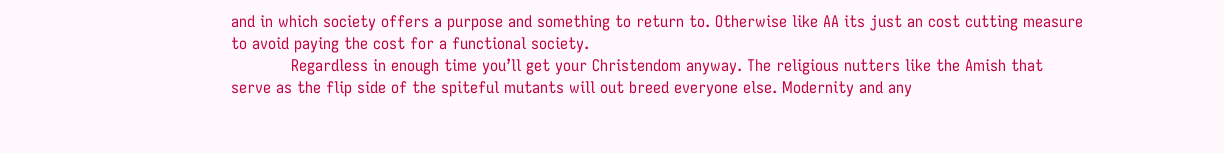and in which society offers a purpose and something to return to. Otherwise like AA its just an cost cutting measure to avoid paying the cost for a functional society.
            Regardless in enough time you’ll get your Christendom anyway. The religious nutters like the Amish that serve as the flip side of the spiteful mutants will out breed everyone else. Modernity and any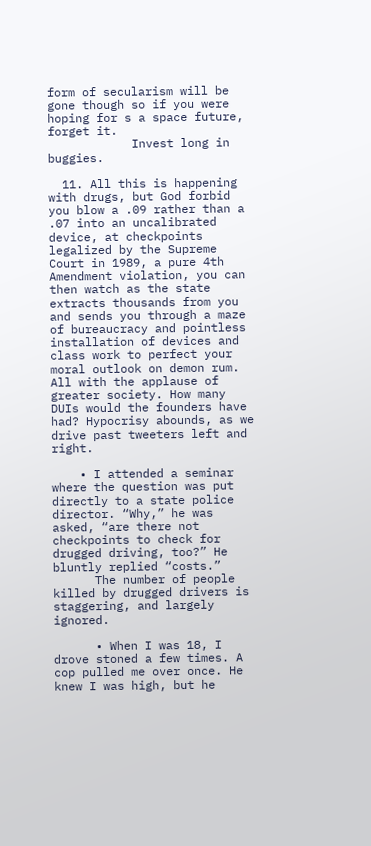form of secularism will be gone though so if you were hoping for s a space future, forget it.
            Invest long in buggies.

  11. All this is happening with drugs, but God forbid you blow a .09 rather than a .07 into an uncalibrated device, at checkpoints legalized by the Supreme Court in 1989, a pure 4th Amendment violation, you can then watch as the state extracts thousands from you and sends you through a maze of bureaucracy and pointless installation of devices and class work to perfect your moral outlook on demon rum. All with the applause of greater society. How many DUIs would the founders have had? Hypocrisy abounds, as we drive past tweeters left and right.

    • I attended a seminar where the question was put directly to a state police director. “Why,” he was asked, “are there not checkpoints to check for drugged driving, too?” He bluntly replied “costs.”
      The number of people killed by drugged drivers is staggering, and largely ignored.

      • When I was 18, I drove stoned a few times. A cop pulled me over once. He knew I was high, but he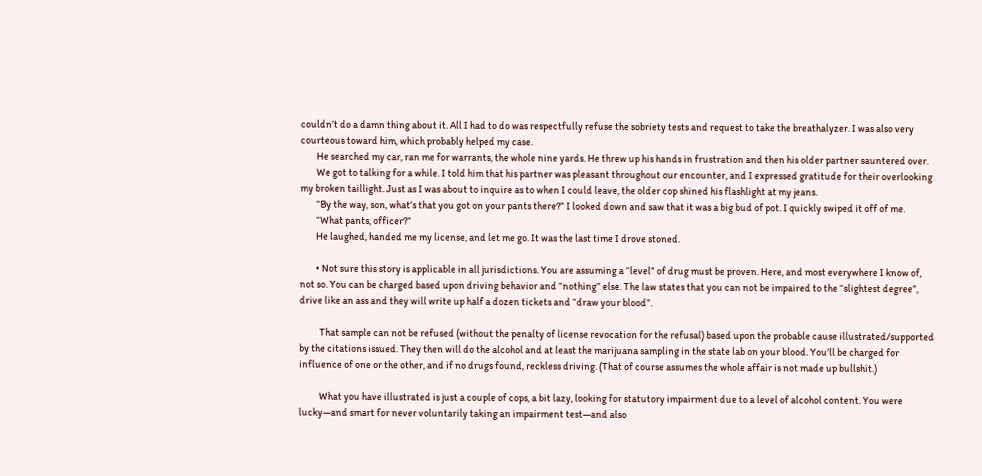couldn’t do a damn thing about it. All I had to do was respectfully refuse the sobriety tests and request to take the breathalyzer. I was also very courteous toward him, which probably helped my case.
        He searched my car, ran me for warrants, the whole nine yards. He threw up his hands in frustration and then his older partner sauntered over.
        We got to talking for a while. I told him that his partner was pleasant throughout our encounter, and I expressed gratitude for their overlooking my broken taillight. Just as I was about to inquire as to when I could leave, the older cop shined his flashlight at my jeans.
        “By the way, son, what’s that you got on your pants there?” I looked down and saw that it was a big bud of pot. I quickly swiped it off of me.
        “What pants, officer?”
        He laughed, handed me my license, and let me go. It was the last time I drove stoned.

        • Not sure this story is applicable in all jurisdictions. You are assuming a “level” of drug must be proven. Here, and most everywhere I know of, not so. You can be charged based upon driving behavior and “nothing” else. The law states that you can not be impaired to the “slightest degree”, drive like an ass and they will write up half a dozen tickets and “draw your blood”.

          That sample can not be refused (without the penalty of license revocation for the refusal) based upon the probable cause illustrated/supported by the citations issued. They then will do the alcohol and at least the marijuana sampling in the state lab on your blood. You’ll be charged for influence of one or the other, and if no drugs found, reckless driving. (That of course assumes the whole affair is not made up bullshit.)

          What you have illustrated is just a couple of cops, a bit lazy, looking for statutory impairment due to a level of alcohol content. You were lucky—and smart for never voluntarily taking an impairment test—and also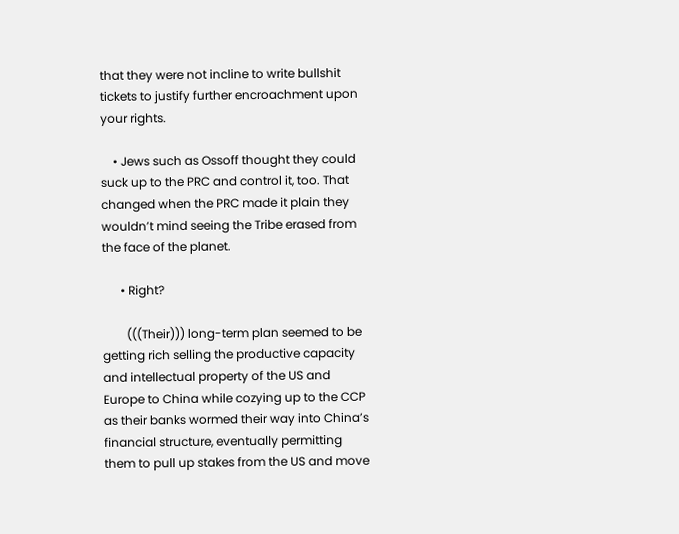that they were not incline to write bullshit tickets to justify further encroachment upon your rights.

    • Jews such as Ossoff thought they could suck up to the PRC and control it, too. That changed when the PRC made it plain they wouldn’t mind seeing the Tribe erased from the face of the planet.

      • Right?

        (((Their))) long-term plan seemed to be getting rich selling the productive capacity and intellectual property of the US and Europe to China while cozying up to the CCP as their banks wormed their way into China’s financial structure, eventually permitting them to pull up stakes from the US and move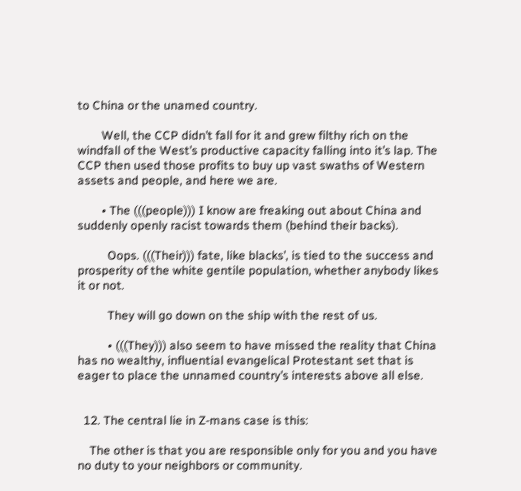to China or the unamed country.

        Well, the CCP didn’t fall for it and grew filthy rich on the windfall of the West’s productive capacity falling into it’s lap. The CCP then used those profits to buy up vast swaths of Western assets and people, and here we are.

        • The (((people))) I know are freaking out about China and suddenly openly racist towards them (behind their backs).

          Oops. (((Their))) fate, like blacks’, is tied to the success and prosperity of the white gentile population, whether anybody likes it or not.

          They will go down on the ship with the rest of us.

          • (((They))) also seem to have missed the reality that China has no wealthy, influential evangelical Protestant set that is eager to place the unnamed country’s interests above all else.


  12. The central lie in Z-mans case is this:

    The other is that you are responsible only for you and you have no duty to your neighbors or community.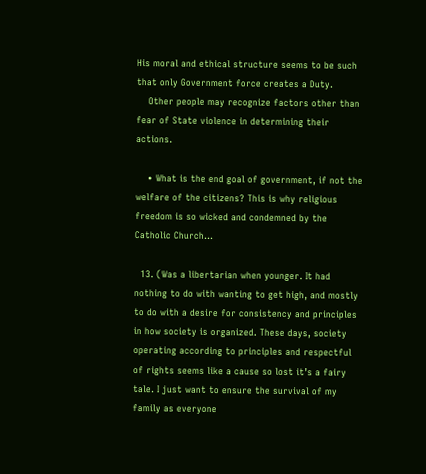His moral and ethical structure seems to be such that only Government force creates a Duty.
    Other people may recognize factors other than fear of State violence in determining their actions.

    • What is the end goal of government, if not the welfare of the citizens? This is why religious freedom is so wicked and condemned by the Catholic Church…

  13. (Was a libertarian when younger. It had nothing to do with wanting to get high, and mostly to do with a desire for consistency and principles in how society is organized. These days, society operating according to principles and respectful of rights seems like a cause so lost it’s a fairy tale. I just want to ensure the survival of my family as everyone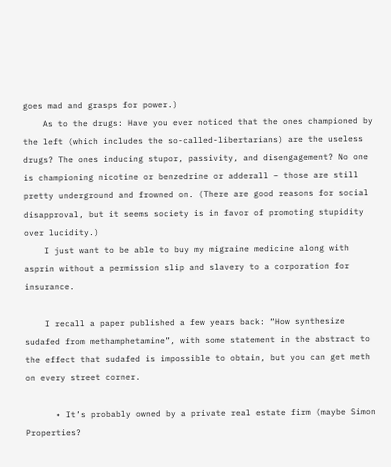goes mad and grasps for power.)
    As to the drugs: Have you ever noticed that the ones championed by the left (which includes the so-called-libertarians) are the useless drugs? The ones inducing stupor, passivity, and disengagement? No one is championing nicotine or benzedrine or adderall – those are still pretty underground and frowned on. (There are good reasons for social disapproval, but it seems society is in favor of promoting stupidity over lucidity.)
    I just want to be able to buy my migraine medicine along with asprin without a permission slip and slavery to a corporation for insurance.

    I recall a paper published a few years back: “How synthesize sudafed from methamphetamine”, with some statement in the abstract to the effect that sudafed is impossible to obtain, but you can get meth on every street corner.

      • It’s probably owned by a private real estate firm (maybe Simon Properties?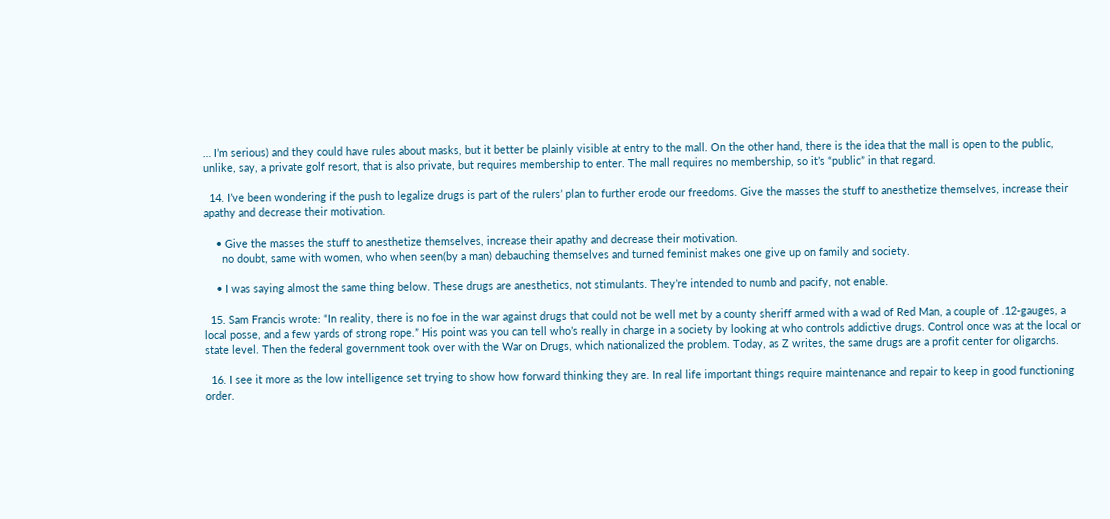… I’m serious) and they could have rules about masks, but it better be plainly visible at entry to the mall. On the other hand, there is the idea that the mall is open to the public, unlike, say, a private golf resort, that is also private, but requires membership to enter. The mall requires no membership, so it’s “public” in that regard.

  14. I’ve been wondering if the push to legalize drugs is part of the rulers’ plan to further erode our freedoms. Give the masses the stuff to anesthetize themselves, increase their apathy and decrease their motivation.

    • Give the masses the stuff to anesthetize themselves, increase their apathy and decrease their motivation.
      no doubt, same with women, who when seen(by a man) debauching themselves and turned feminist makes one give up on family and society.

    • I was saying almost the same thing below. These drugs are anesthetics, not stimulants. They’re intended to numb and pacify, not enable.

  15. Sam Francis wrote: “In reality, there is no foe in the war against drugs that could not be well met by a county sheriff armed with a wad of Red Man, a couple of .12-gauges, a local posse, and a few yards of strong rope.” His point was you can tell who’s really in charge in a society by looking at who controls addictive drugs. Control once was at the local or state level. Then the federal government took over with the War on Drugs, which nationalized the problem. Today, as Z writes, the same drugs are a profit center for oligarchs.

  16. I see it more as the low intelligence set trying to show how forward thinking they are. In real life important things require maintenance and repair to keep in good functioning order.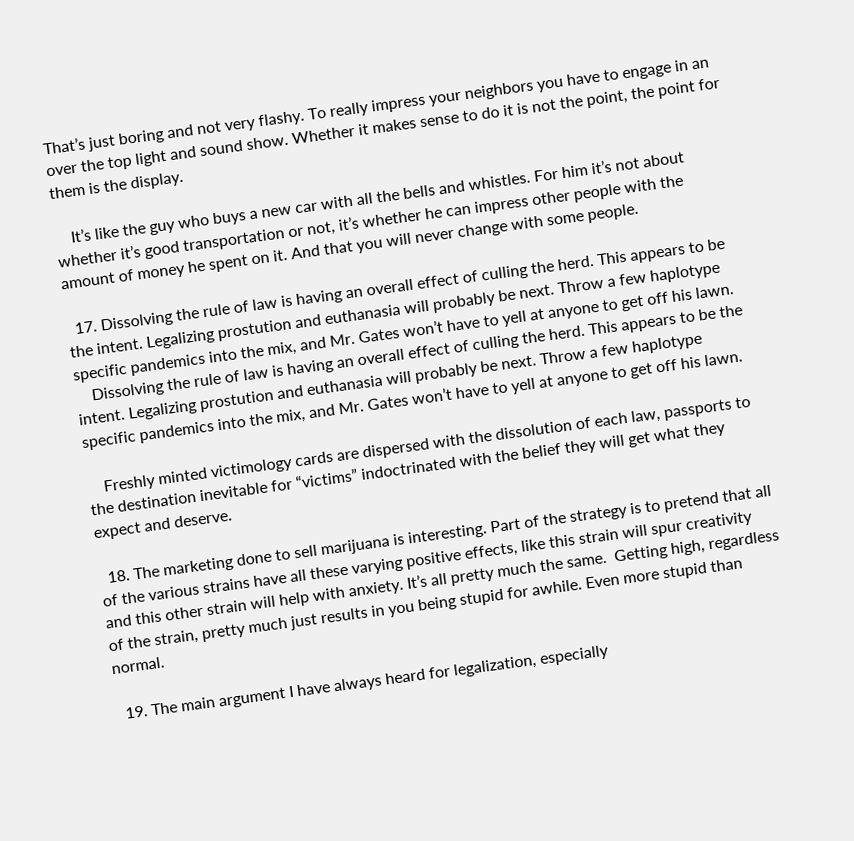That’s just boring and not very flashy. To really impress your neighbors you have to engage in an over the top light and sound show. Whether it makes sense to do it is not the point, the point for them is the display.

    It’s like the guy who buys a new car with all the bells and whistles. For him it’s not about whether it’s good transportation or not, it’s whether he can impress other people with the amount of money he spent on it. And that you will never change with some people.

  17. Dissolving the rule of law is having an overall effect of culling the herd. This appears to be the intent. Legalizing prostution and euthanasia will probably be next. Throw a few haplotype specific pandemics into the mix, and Mr. Gates won’t have to yell at anyone to get off his lawn.
    Dissolving the rule of law is having an overall effect of culling the herd. This appears to be the intent. Legalizing prostution and euthanasia will probably be next. Throw a few haplotype specific pandemics into the mix, and Mr. Gates won’t have to yell at anyone to get off his lawn.

    Freshly minted victimology cards are dispersed with the dissolution of each law, passports to the destination inevitable for “victims” indoctrinated with the belief they will get what they expect and deserve.

  18. The marketing done to sell marijuana is interesting. Part of the strategy is to pretend that all of the various strains have all these varying positive effects, like this strain will spur creativity and this other strain will help with anxiety. It’s all pretty much the same.  Getting high, regardless of the strain, pretty much just results in you being stupid for awhile. Even more stupid than normal.

  19. The main argument I have always heard for legalization, especially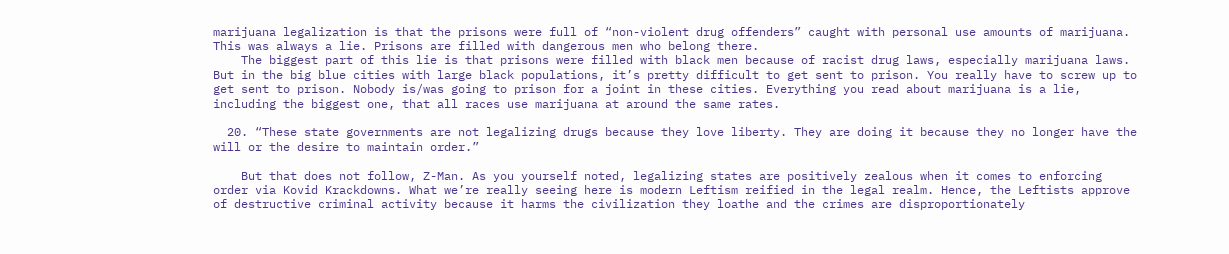marijuana legalization is that the prisons were full of “non-violent drug offenders” caught with personal use amounts of marijuana. This was always a lie. Prisons are filled with dangerous men who belong there.
    The biggest part of this lie is that prisons were filled with black men because of racist drug laws, especially marijuana laws. But in the big blue cities with large black populations, it’s pretty difficult to get sent to prison. You really have to screw up to get sent to prison. Nobody is/was going to prison for a joint in these cities. Everything you read about marijuana is a lie, including the biggest one, that all races use marijuana at around the same rates.

  20. “These state governments are not legalizing drugs because they love liberty. They are doing it because they no longer have the will or the desire to maintain order.”

    But that does not follow, Z-Man. As you yourself noted, legalizing states are positively zealous when it comes to enforcing order via Kovid Krackdowns. What we’re really seeing here is modern Leftism reified in the legal realm. Hence, the Leftists approve of destructive criminal activity because it harms the civilization they loathe and the crimes are disproportionately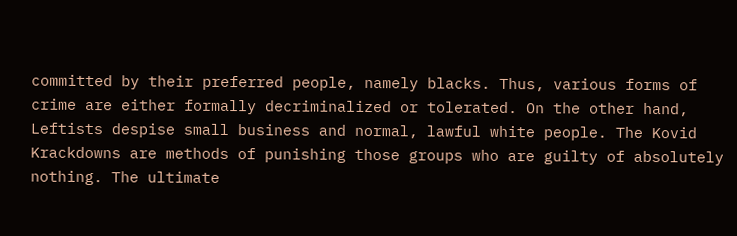committed by their preferred people, namely blacks. Thus, various forms of crime are either formally decriminalized or tolerated. On the other hand, Leftists despise small business and normal, lawful white people. The Kovid Krackdowns are methods of punishing those groups who are guilty of absolutely nothing. The ultimate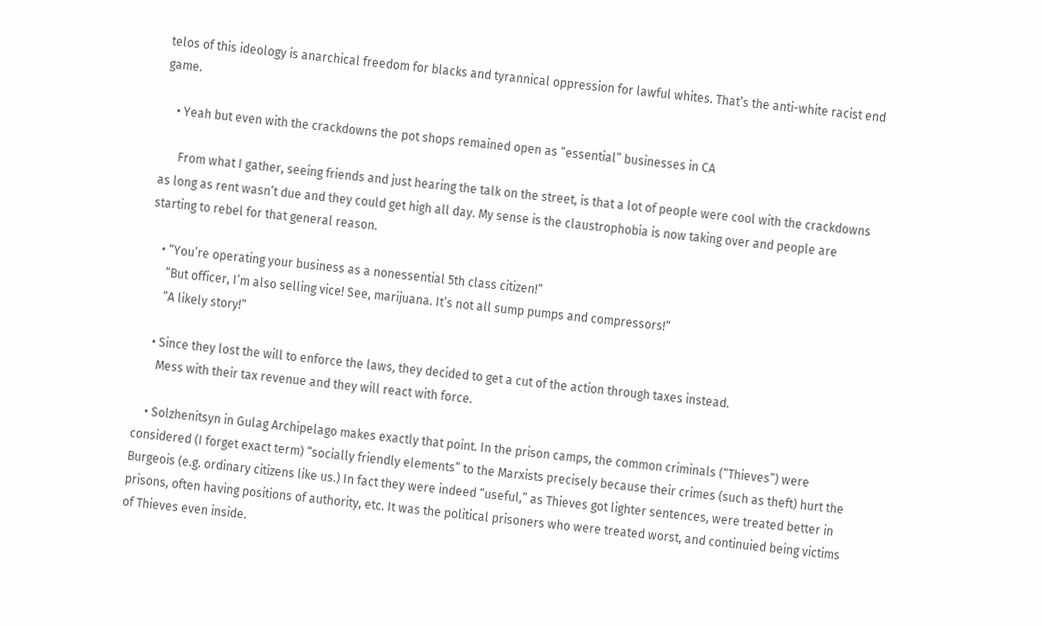telos of this ideology is anarchical freedom for blacks and tyrannical oppression for lawful whites. That’s the anti-white racist end game.

    • Yeah but even with the crackdowns the pot shops remained open as “essential” businesses in CA

      From what I gather, seeing friends and just hearing the talk on the street, is that a lot of people were cool with the crackdowns as long as rent wasn’t due and they could get high all day. My sense is the claustrophobia is now taking over and people are starting to rebel for that general reason.

    • “You’re operating your business as a nonessential 5th class citizen!”
      “But officer, I’m also selling vice! See, marijuana. It’s not all sump pumps and compressors!”
      “A likely story!”

    • Since they lost the will to enforce the laws, they decided to get a cut of the action through taxes instead.
      Mess with their tax revenue and they will react with force.

    • Solzhenitsyn in Gulag Archipelago makes exactly that point. In the prison camps, the common criminals (“Thieves”) were considered (I forget exact term) “socially friendly elements” to the Marxists precisely because their crimes (such as theft) hurt the Burgeois (e.g. ordinary citizens like us.) In fact they were indeed “useful,” as Thieves got lighter sentences, were treated better in prisons, often having positions of authority, etc. It was the political prisoners who were treated worst, and continuied being victims of Thieves even inside.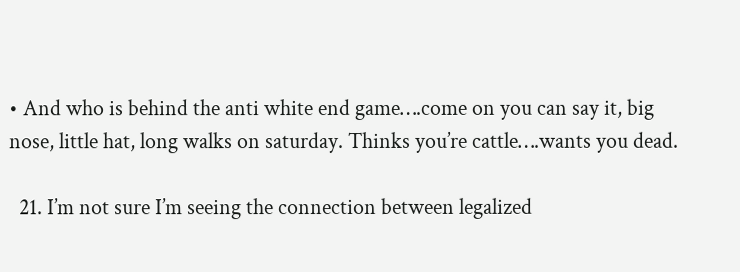• And who is behind the anti white end game….come on you can say it, big nose, little hat, long walks on saturday. Thinks you’re cattle….wants you dead.

  21. I’m not sure I’m seeing the connection between legalized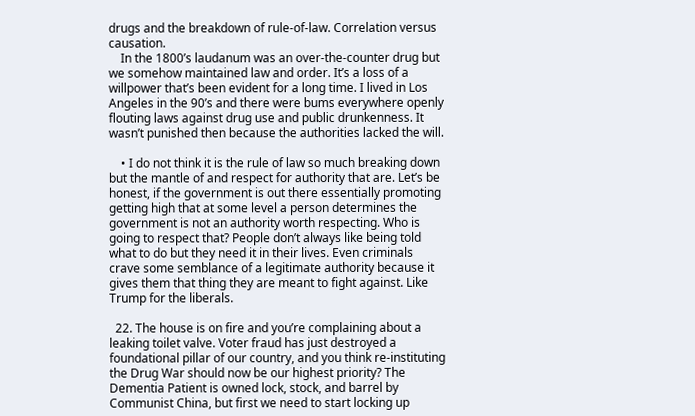drugs and the breakdown of rule-of-law. Correlation versus causation.
    In the 1800’s laudanum was an over-the-counter drug but we somehow maintained law and order. It’s a loss of a willpower that’s been evident for a long time. I lived in Los Angeles in the 90’s and there were bums everywhere openly flouting laws against drug use and public drunkenness. It wasn’t punished then because the authorities lacked the will.

    • I do not think it is the rule of law so much breaking down but the mantle of and respect for authority that are. Let’s be honest, if the government is out there essentially promoting getting high that at some level a person determines the government is not an authority worth respecting. Who is going to respect that? People don’t always like being told what to do but they need it in their lives. Even criminals crave some semblance of a legitimate authority because it gives them that thing they are meant to fight against. Like Trump for the liberals.

  22. The house is on fire and you’re complaining about a leaking toilet valve. Voter fraud has just destroyed a foundational pillar of our country, and you think re-instituting the Drug War should now be our highest priority? The Dementia Patient is owned lock, stock, and barrel by Communist China, but first we need to start locking up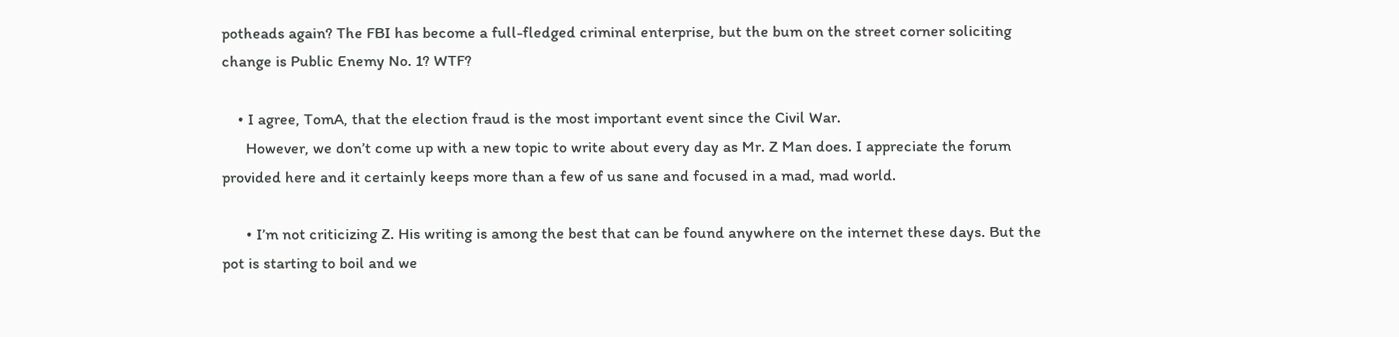potheads again? The FBI has become a full-fledged criminal enterprise, but the bum on the street corner soliciting change is Public Enemy No. 1? WTF?

    • I agree, TomA, that the election fraud is the most important event since the Civil War.
      However, we don’t come up with a new topic to write about every day as Mr. Z Man does. I appreciate the forum provided here and it certainly keeps more than a few of us sane and focused in a mad, mad world.

      • I’m not criticizing Z. His writing is among the best that can be found anywhere on the internet these days. But the pot is starting to boil and we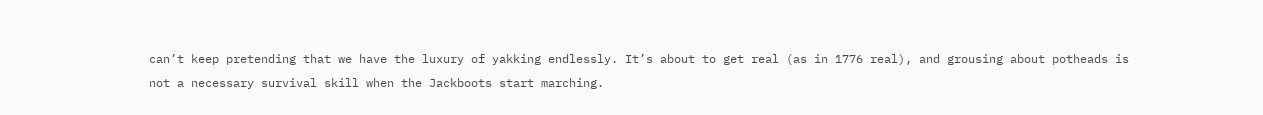can’t keep pretending that we have the luxury of yakking endlessly. It’s about to get real (as in 1776 real), and grousing about potheads is not a necessary survival skill when the Jackboots start marching.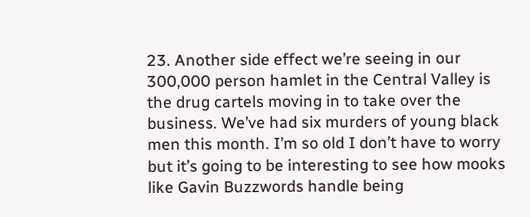23. Another side effect we’re seeing in our 300,000 person hamlet in the Central Valley is the drug cartels moving in to take over the business. We’ve had six murders of young black men this month. I’m so old I don’t have to worry but it’s going to be interesting to see how mooks like Gavin Buzzwords handle being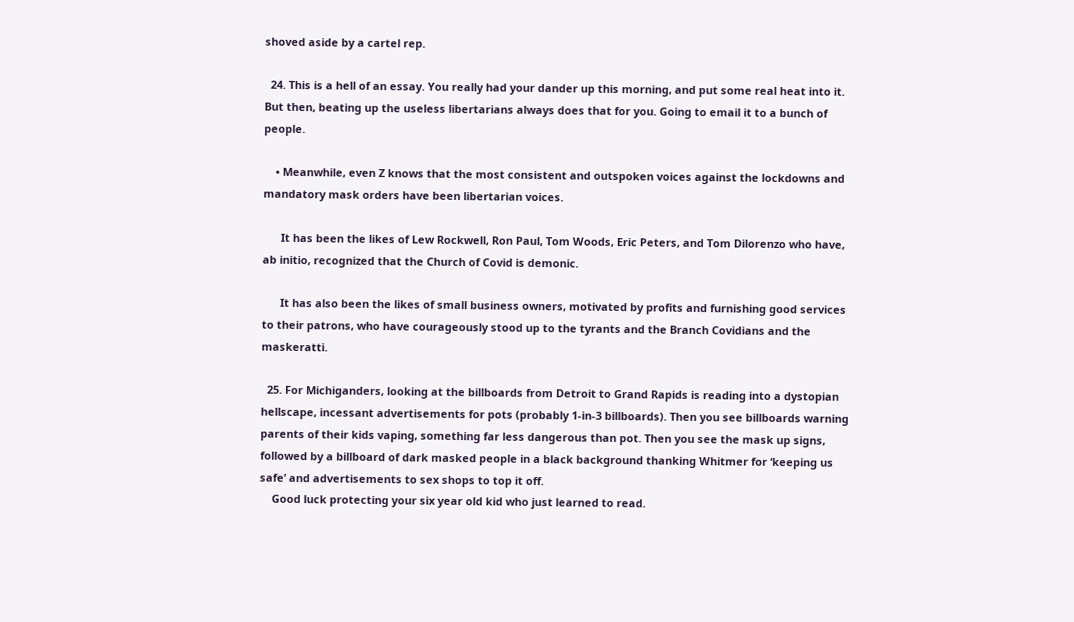shoved aside by a cartel rep.

  24. This is a hell of an essay. You really had your dander up this morning, and put some real heat into it. But then, beating up the useless libertarians always does that for you. Going to email it to a bunch of people.

    • Meanwhile, even Z knows that the most consistent and outspoken voices against the lockdowns and mandatory mask orders have been libertarian voices.

      It has been the likes of Lew Rockwell, Ron Paul, Tom Woods, Eric Peters, and Tom Dilorenzo who have, ab initio, recognized that the Church of Covid is demonic.

      It has also been the likes of small business owners, motivated by profits and furnishing good services to their patrons, who have courageously stood up to the tyrants and the Branch Covidians and the maskeratti.

  25. For Michiganders, looking at the billboards from Detroit to Grand Rapids is reading into a dystopian hellscape, incessant advertisements for pots (probably 1-in-3 billboards). Then you see billboards warning parents of their kids vaping, something far less dangerous than pot. Then you see the mask up signs, followed by a billboard of dark masked people in a black background thanking Whitmer for ‘keeping us safe’ and advertisements to sex shops to top it off.
    Good luck protecting your six year old kid who just learned to read.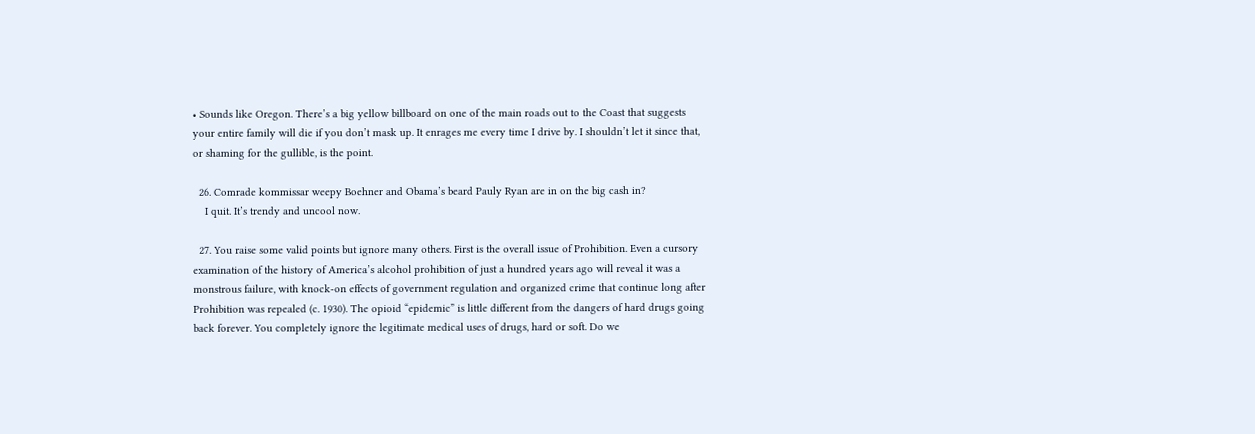• Sounds like Oregon. There’s a big yellow billboard on one of the main roads out to the Coast that suggests your entire family will die if you don’t mask up. It enrages me every time I drive by. I shouldn’t let it since that, or shaming for the gullible, is the point.

  26. Comrade kommissar weepy Boehner and Obama’s beard Pauly Ryan are in on the big cash in?
    I quit. It’s trendy and uncool now.

  27. You raise some valid points but ignore many others. First is the overall issue of Prohibition. Even a cursory examination of the history of America’s alcohol prohibition of just a hundred years ago will reveal it was a monstrous failure, with knock-on effects of government regulation and organized crime that continue long after Prohibition was repealed (c. 1930). The opioid “epidemic” is little different from the dangers of hard drugs going back forever. You completely ignore the legitimate medical uses of drugs, hard or soft. Do we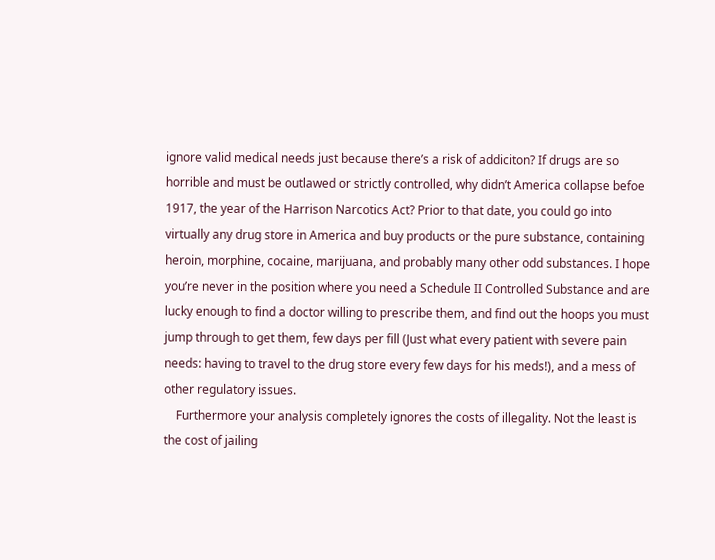ignore valid medical needs just because there’s a risk of addiciton? If drugs are so horrible and must be outlawed or strictly controlled, why didn’t America collapse befoe 1917, the year of the Harrison Narcotics Act? Prior to that date, you could go into virtually any drug store in America and buy products or the pure substance, containing heroin, morphine, cocaine, marijuana, and probably many other odd substances. I hope you’re never in the position where you need a Schedule II Controlled Substance and are lucky enough to find a doctor willing to prescribe them, and find out the hoops you must jump through to get them, few days per fill (Just what every patient with severe pain needs: having to travel to the drug store every few days for his meds!), and a mess of other regulatory issues.
    Furthermore your analysis completely ignores the costs of illegality. Not the least is the cost of jailing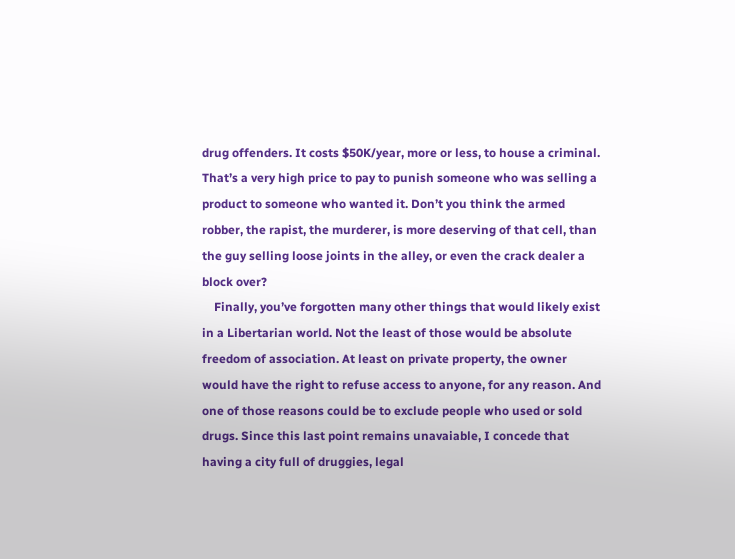drug offenders. It costs $50K/year, more or less, to house a criminal. That’s a very high price to pay to punish someone who was selling a product to someone who wanted it. Don’t you think the armed robber, the rapist, the murderer, is more deserving of that cell, than the guy selling loose joints in the alley, or even the crack dealer a block over?
    Finally, you’ve forgotten many other things that would likely exist in a Libertarian world. Not the least of those would be absolute freedom of association. At least on private property, the owner would have the right to refuse access to anyone, for any reason. And one of those reasons could be to exclude people who used or sold drugs. Since this last point remains unavaiable, I concede that having a city full of druggies, legal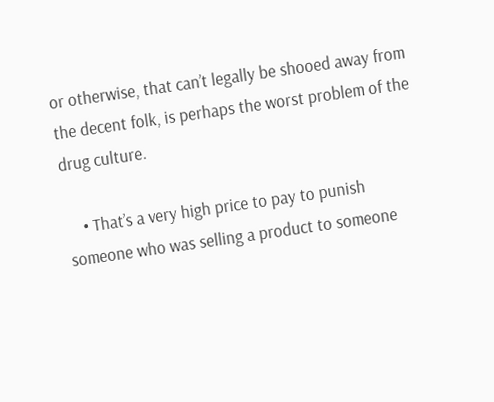or otherwise, that can’t legally be shooed away from the decent folk, is perhaps the worst problem of the drug culture.

    • That’s a very high price to pay to punish someone who was selling a product to someone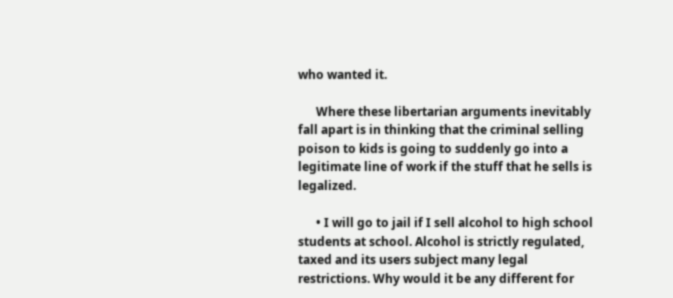who wanted it.

      Where these libertarian arguments inevitably fall apart is in thinking that the criminal selling poison to kids is going to suddenly go into a legitimate line of work if the stuff that he sells is legalized.

      • I will go to jail if I sell alcohol to high school students at school. Alcohol is strictly regulated, taxed and its users subject many legal restrictions. Why would it be any different for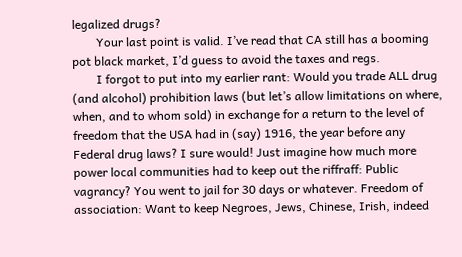legalized drugs?
        Your last point is valid. I’ve read that CA still has a booming pot black market, I’d guess to avoid the taxes and regs.
        I forgot to put into my earlier rant: Would you trade ALL drug (and alcohol) prohibition laws (but let’s allow limitations on where, when, and to whom sold) in exchange for a return to the level of freedom that the USA had in (say) 1916, the year before any Federal drug laws? I sure would! Just imagine how much more power local communities had to keep out the riffraff: Public vagrancy? You went to jail for 30 days or whatever. Freedom of association: Want to keep Negroes, Jews, Chinese, Irish, indeed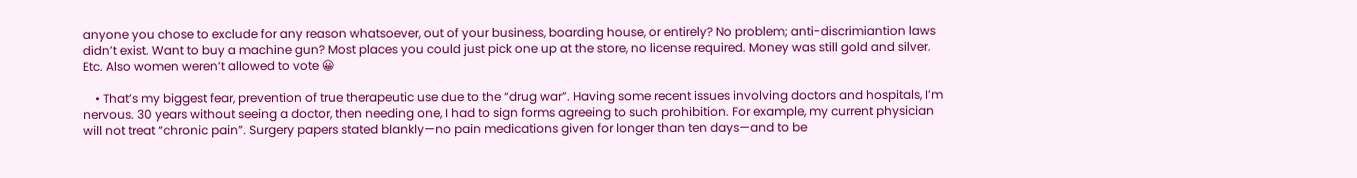anyone you chose to exclude for any reason whatsoever, out of your business, boarding house, or entirely? No problem; anti-discrimiantion laws didn’t exist. Want to buy a machine gun? Most places you could just pick one up at the store, no license required. Money was still gold and silver. Etc. Also women weren’t allowed to vote 😀

    • That’s my biggest fear, prevention of true therapeutic use due to the “drug war”. Having some recent issues involving doctors and hospitals, I’m nervous. 30 years without seeing a doctor, then needing one, I had to sign forms agreeing to such prohibition. For example, my current physician will not treat “chronic pain”. Surgery papers stated blankly—no pain medications given for longer than ten days—and to be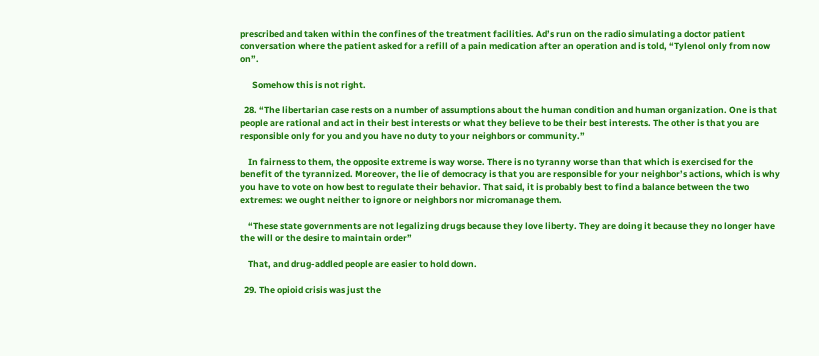prescribed and taken within the confines of the treatment facilities. Ad’s run on the radio simulating a doctor patient conversation where the patient asked for a refill of a pain medication after an operation and is told, “Tylenol only from now on”.

      Somehow this is not right.

  28. “The libertarian case rests on a number of assumptions about the human condition and human organization. One is that people are rational and act in their best interests or what they believe to be their best interests. The other is that you are responsible only for you and you have no duty to your neighbors or community.”

    In fairness to them, the opposite extreme is way worse. There is no tyranny worse than that which is exercised for the benefit of the tyrannized. Moreover, the lie of democracy is that you are responsible for your neighbor’s actions, which is why you have to vote on how best to regulate their behavior. That said, it is probably best to find a balance between the two extremes: we ought neither to ignore or neighbors nor micromanage them.

    “These state governments are not legalizing drugs because they love liberty. They are doing it because they no longer have the will or the desire to maintain order”

    That, and drug-addled people are easier to hold down.

  29. The opioid crisis was just the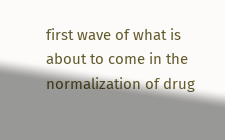first wave of what is about to come in the normalization of drug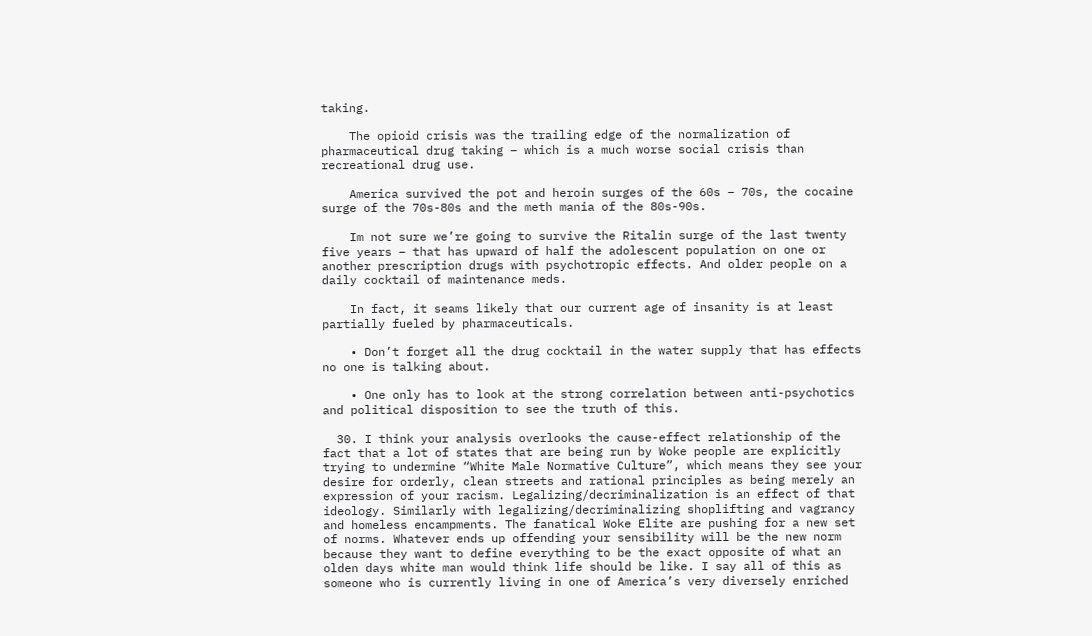taking.

    The opioid crisis was the trailing edge of the normalization of pharmaceutical drug taking – which is a much worse social crisis than recreational drug use.

    America survived the pot and heroin surges of the 60s – 70s, the cocaine surge of the 70s-80s and the meth mania of the 80s-90s.

    Im not sure we’re going to survive the Ritalin surge of the last twenty five years – that has upward of half the adolescent population on one or another prescription drugs with psychotropic effects. And older people on a daily cocktail of maintenance meds.

    In fact, it seams likely that our current age of insanity is at least partially fueled by pharmaceuticals.

    • Don’t forget all the drug cocktail in the water supply that has effects no one is talking about.

    • One only has to look at the strong correlation between anti-psychotics and political disposition to see the truth of this.

  30. I think your analysis overlooks the cause-effect relationship of the fact that a lot of states that are being run by Woke people are explicitly trying to undermine “White Male Normative Culture”, which means they see your desire for orderly, clean streets and rational principles as being merely an expression of your racism. Legalizing/decriminalization is an effect of that ideology. Similarly with legalizing/decriminalizing shoplifting and vagrancy and homeless encampments. The fanatical Woke Elite are pushing for a new set of norms. Whatever ends up offending your sensibility will be the new norm because they want to define everything to be the exact opposite of what an olden days white man would think life should be like. I say all of this as someone who is currently living in one of America’s very diversely enriched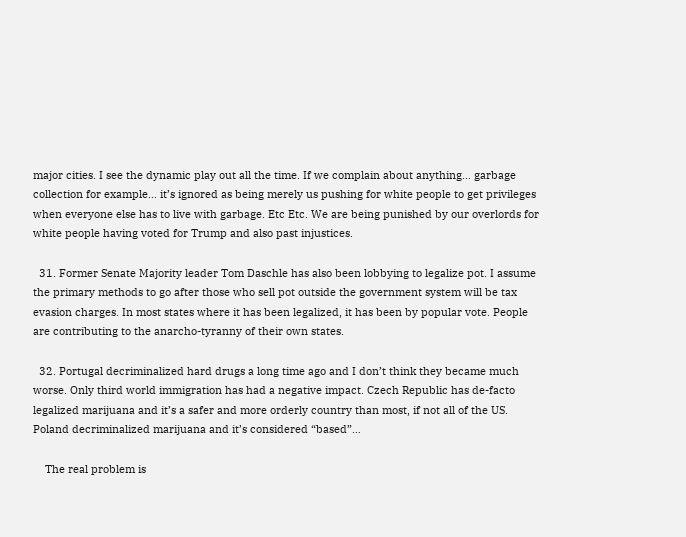major cities. I see the dynamic play out all the time. If we complain about anything… garbage collection for example… it’s ignored as being merely us pushing for white people to get privileges when everyone else has to live with garbage. Etc Etc. We are being punished by our overlords for white people having voted for Trump and also past injustices.

  31. Former Senate Majority leader Tom Daschle has also been lobbying to legalize pot. I assume the primary methods to go after those who sell pot outside the government system will be tax evasion charges. In most states where it has been legalized, it has been by popular vote. People are contributing to the anarcho-tyranny of their own states.

  32. Portugal decriminalized hard drugs a long time ago and I don’t think they became much worse. Only third world immigration has had a negative impact. Czech Republic has de-facto legalized marijuana and it’s a safer and more orderly country than most, if not all of the US. Poland decriminalized marijuana and it’s considered “based”…

    The real problem is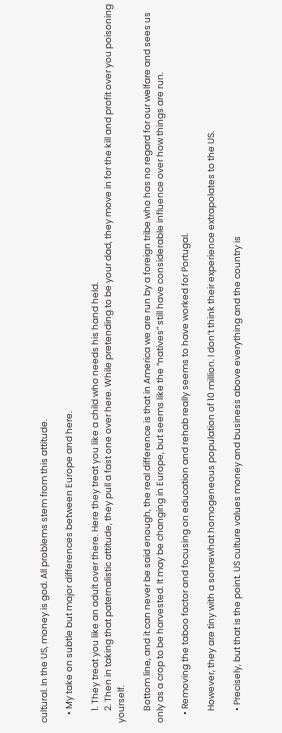cultural. In the US, money is god. All problems stem from this attitude.

    • My take on subtle but major differences between Europe and here.

      1. They treat you like an adult over there. Here they treat you like a child who needs his hand held.
      2. Then in taking that paternalistic attitude, they pull a fast one over here. While pretending to be your dad, they move in for the kill and profit over you poisoning yourself.

      Bottom line, and it can never be said enough, the real difference is that in America we are run by a foreign tribe who has no regard for our welfare and sees us only as a crop to be harvested. It may be changing in Europe, but seems like the “natives” still have considerable influence over how things are run.

    • Removing the taboo factor and focusing on education and rehab really seems to have worked for Portugal.

      However, they are tiny with a somewhat homogeneous population of 10 million. I don’t think their experience extrapolates to the US.

      • Precisely, but that is the point. US culture values money and business above everything and the country is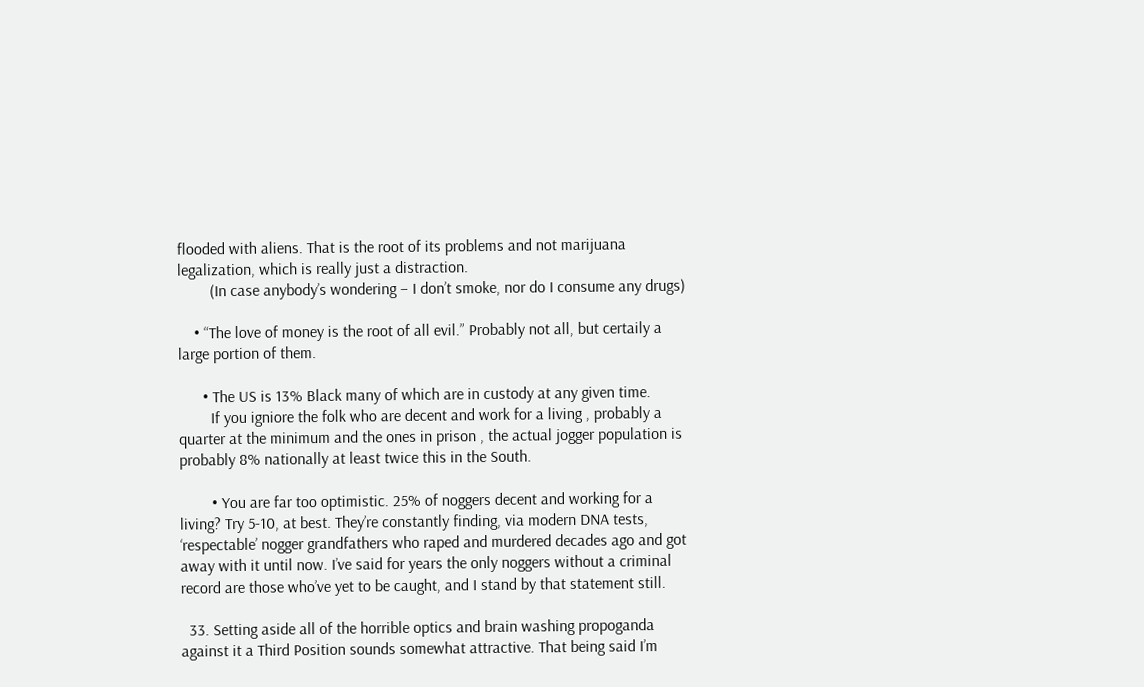flooded with aliens. That is the root of its problems and not marijuana legalization, which is really just a distraction.
        (In case anybody’s wondering – I don’t smoke, nor do I consume any drugs)

    • “The love of money is the root of all evil.” Probably not all, but certaily a large portion of them.

      • The US is 13% Black many of which are in custody at any given time.
        If you igniore the folk who are decent and work for a living , probably a quarter at the minimum and the ones in prison , the actual jogger population is probably 8% nationally at least twice this in the South.

        • You are far too optimistic. 25% of noggers decent and working for a living? Try 5-10, at best. They’re constantly finding, via modern DNA tests, ‘respectable’ nogger grandfathers who raped and murdered decades ago and got away with it until now. I’ve said for years the only noggers without a criminal record are those who’ve yet to be caught, and I stand by that statement still.

  33. Setting aside all of the horrible optics and brain washing propoganda against it a Third Position sounds somewhat attractive. That being said I’m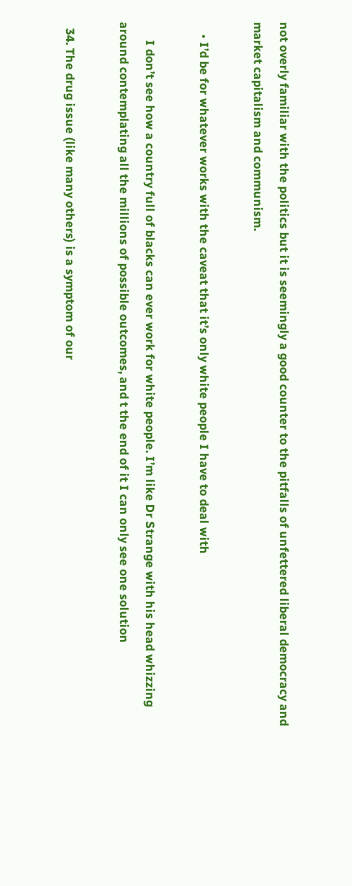not overly familiar with the politics but it is seemingly a good counter to the pitfalls of unfettered liberal democracy and market capitalism and communism.

    • I’d be for whatever works with the caveat that it’s only white people I have to deal with

      I don’t see how a country full of blacks can ever work for white people. I’m like Dr Strange with his head whizzing around contemplating all the millions of possible outcomes, and t the end of it I can only see one solution

  34. The drug issue (like many others) is a symptom of our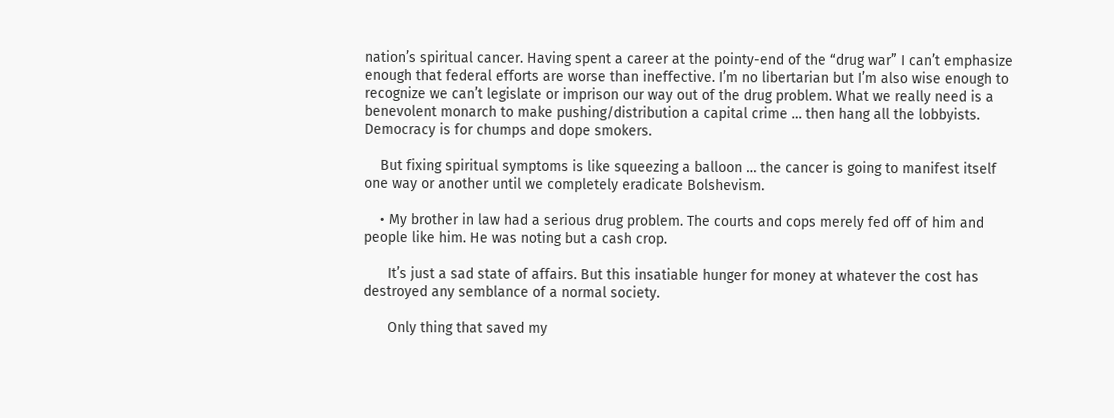nation’s spiritual cancer. Having spent a career at the pointy-end of the “drug war” I can’t emphasize enough that federal efforts are worse than ineffective. I’m no libertarian but I’m also wise enough to recognize we can’t legislate or imprison our way out of the drug problem. What we really need is a benevolent monarch to make pushing/distribution a capital crime … then hang all the lobbyists. Democracy is for chumps and dope smokers.

    But fixing spiritual symptoms is like squeezing a balloon … the cancer is going to manifest itself one way or another until we completely eradicate Bolshevism.

    • My brother in law had a serious drug problem. The courts and cops merely fed off of him and people like him. He was noting but a cash crop.

      It’s just a sad state of affairs. But this insatiable hunger for money at whatever the cost has destroyed any semblance of a normal society.

      Only thing that saved my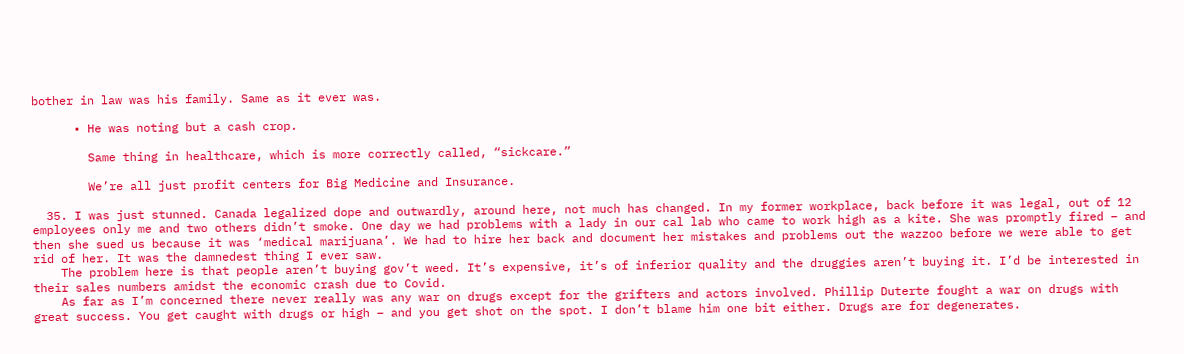bother in law was his family. Same as it ever was.

      • He was noting but a cash crop.

        Same thing in healthcare, which is more correctly called, “sickcare.”

        We’re all just profit centers for Big Medicine and Insurance.

  35. I was just stunned. Canada legalized dope and outwardly, around here, not much has changed. In my former workplace, back before it was legal, out of 12 employees only me and two others didn’t smoke. One day we had problems with a lady in our cal lab who came to work high as a kite. She was promptly fired – and then she sued us because it was ‘medical marijuana’. We had to hire her back and document her mistakes and problems out the wazzoo before we were able to get rid of her. It was the damnedest thing I ever saw.
    The problem here is that people aren’t buying gov’t weed. It’s expensive, it’s of inferior quality and the druggies aren’t buying it. I’d be interested in their sales numbers amidst the economic crash due to Covid.
    As far as I’m concerned there never really was any war on drugs except for the grifters and actors involved. Phillip Duterte fought a war on drugs with great success. You get caught with drugs or high – and you get shot on the spot. I don’t blame him one bit either. Drugs are for degenerates.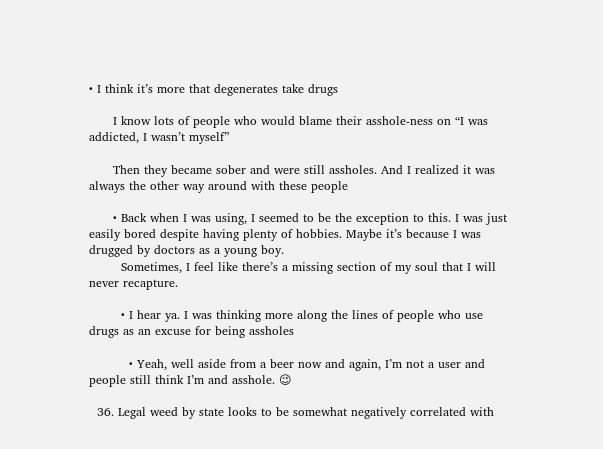• I think it’s more that degenerates take drugs

      I know lots of people who would blame their asshole-ness on “I was addicted, I wasn’t myself”

      Then they became sober and were still assholes. And I realized it was always the other way around with these people

      • Back when I was using, I seemed to be the exception to this. I was just easily bored despite having plenty of hobbies. Maybe it’s because I was drugged by doctors as a young boy.
        Sometimes, I feel like there’s a missing section of my soul that I will never recapture.

        • I hear ya. I was thinking more along the lines of people who use drugs as an excuse for being assholes

          • Yeah, well aside from a beer now and again, I’m not a user and people still think I’m and asshole. 😉

  36. Legal weed by state looks to be somewhat negatively correlated with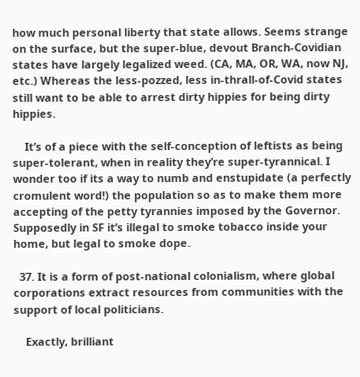how much personal liberty that state allows. Seems strange on the surface, but the super-blue, devout Branch-Covidian states have largely legalized weed. (CA, MA, OR, WA, now NJ, etc.) Whereas the less-pozzed, less in-thrall-of-Covid states still want to be able to arrest dirty hippies for being dirty hippies.

    It’s of a piece with the self-conception of leftists as being super-tolerant, when in reality they’re super-tyrannical. I wonder too if its a way to numb and enstupidate (a perfectly cromulent word!) the population so as to make them more accepting of the petty tyrannies imposed by the Governor. Supposedly in SF it’s illegal to smoke tobacco inside your home, but legal to smoke dope.

  37. It is a form of post-national colonialism, where global corporations extract resources from communities with the support of local politicians.

    Exactly, brilliant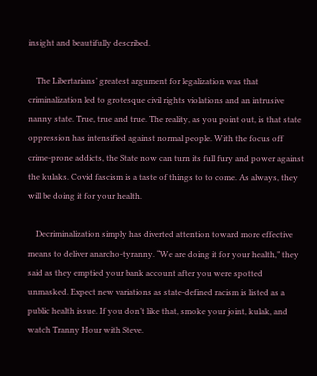insight and beautifully described.

    The Libertarians’ greatest argument for legalization was that criminalization led to grotesque civil rights violations and an intrusive nanny state. True, true and true. The reality, as you point out, is that state oppression has intensified against normal people. With the focus off crime-prone addicts, the State now can turn its full fury and power against the kulaks. Covid fascism is a taste of things to to come. As always, they will be doing it for your health.

    Decriminalization simply has diverted attention toward more effective means to deliver anarcho-tyranny. “We are doing it for your health,” they said as they emptied your bank account after you were spotted unmasked. Expect new variations as state-defined racism is listed as a public health issue. If you don’t like that, smoke your joint, kulak, and watch Tranny Hour with Steve.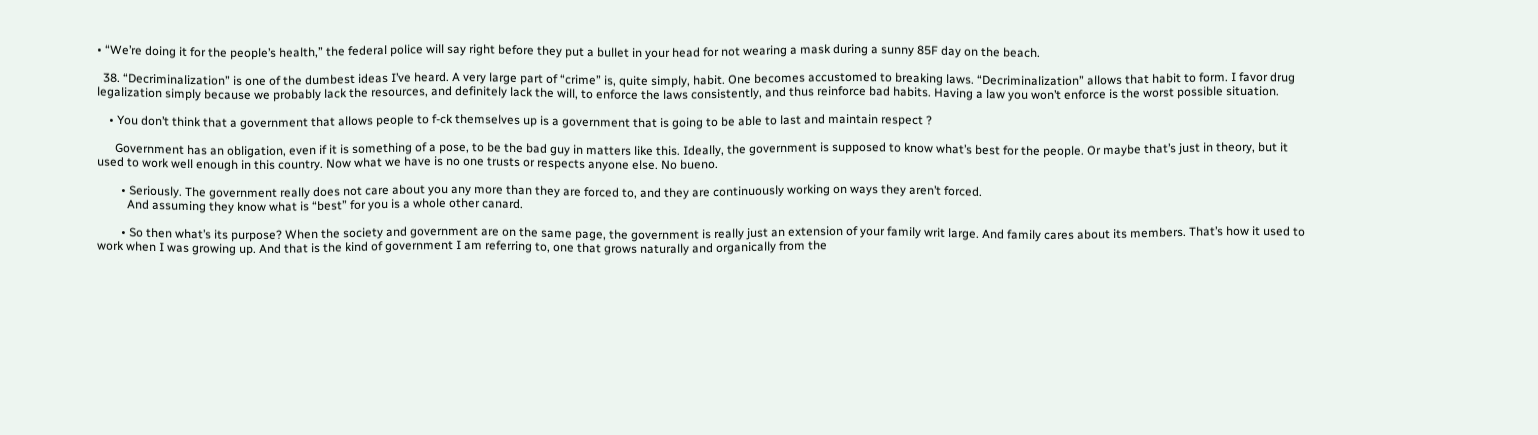• “We’re doing it for the people’s health,” the federal police will say right before they put a bullet in your head for not wearing a mask during a sunny 85F day on the beach.

  38. “Decriminalization” is one of the dumbest ideas I’ve heard. A very large part of “crime” is, quite simply, habit. One becomes accustomed to breaking laws. “Decriminalization” allows that habit to form. I favor drug legalization simply because we probably lack the resources, and definitely lack the will, to enforce the laws consistently, and thus reinforce bad habits. Having a law you won’t enforce is the worst possible situation.

    • You don’t think that a government that allows people to f-ck themselves up is a government that is going to be able to last and maintain respect ?

      Government has an obligation, even if it is something of a pose, to be the bad guy in matters like this. Ideally, the government is supposed to know what’s best for the people. Or maybe that’s just in theory, but it used to work well enough in this country. Now what we have is no one trusts or respects anyone else. No bueno.

        • Seriously. The government really does not care about you any more than they are forced to, and they are continuously working on ways they aren’t forced.
          And assuming they know what is “best” for you is a whole other canard.

        • So then what’s its purpose? When the society and government are on the same page, the government is really just an extension of your family writ large. And family cares about its members. That’s how it used to work when I was growing up. And that is the kind of government I am referring to, one that grows naturally and organically from the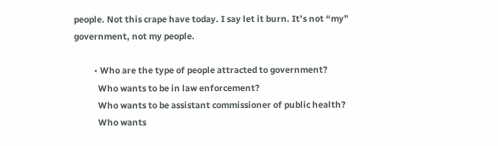people. Not this crape have today. I say let it burn. It’s not “my” government, not my people.

          • Who are the type of people attracted to government?
            Who wants to be in law enforcement?
            Who wants to be assistant commissioner of public health?
            Who wants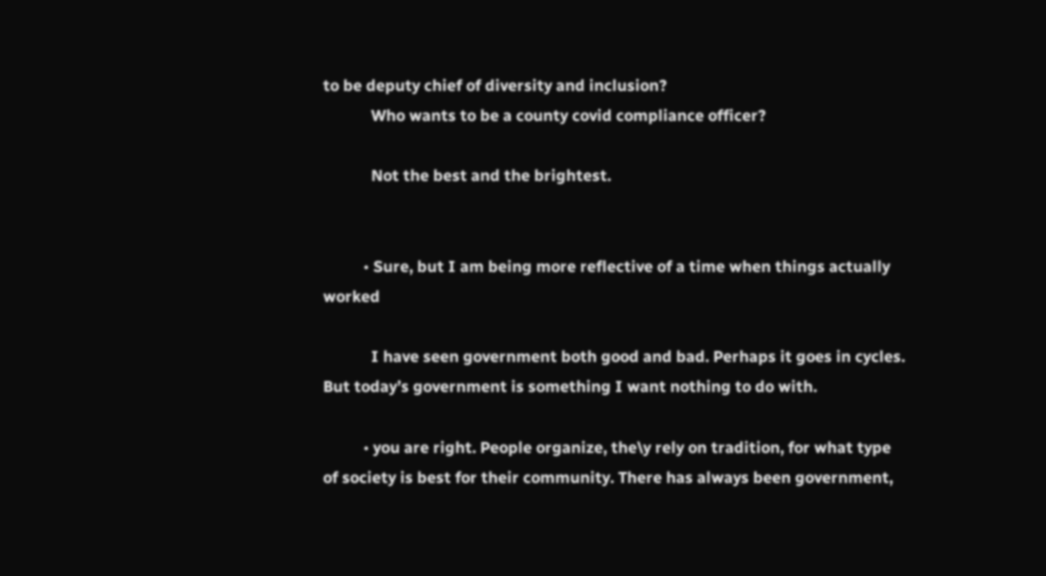to be deputy chief of diversity and inclusion?
            Who wants to be a county covid compliance officer?

            Not the best and the brightest.


          • Sure, but I am being more reflective of a time when things actually worked

            I have seen government both good and bad. Perhaps it goes in cycles. But today’s government is something I want nothing to do with.

          • you are right. People organize, the\y rely on tradition, for what type of society is best for their community. There has always been government,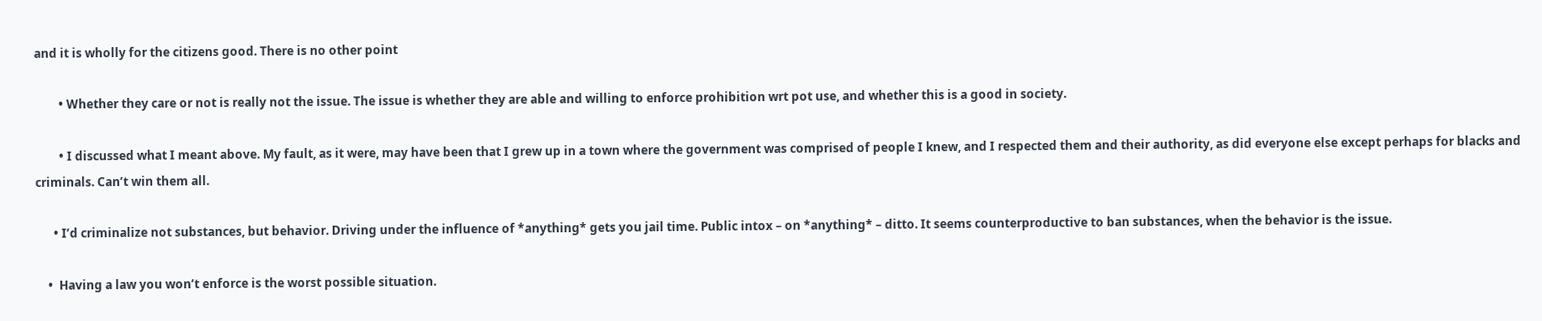and it is wholly for the citizens good. There is no other point

        • Whether they care or not is really not the issue. The issue is whether they are able and willing to enforce prohibition wrt pot use, and whether this is a good in society.

        • I discussed what I meant above. My fault, as it were, may have been that I grew up in a town where the government was comprised of people I knew, and I respected them and their authority, as did everyone else except perhaps for blacks and criminals. Can’t win them all.

      • I’d criminalize not substances, but behavior. Driving under the influence of *anything* gets you jail time. Public intox – on *anything* – ditto. It seems counterproductive to ban substances, when the behavior is the issue.

    •  Having a law you won’t enforce is the worst possible situation.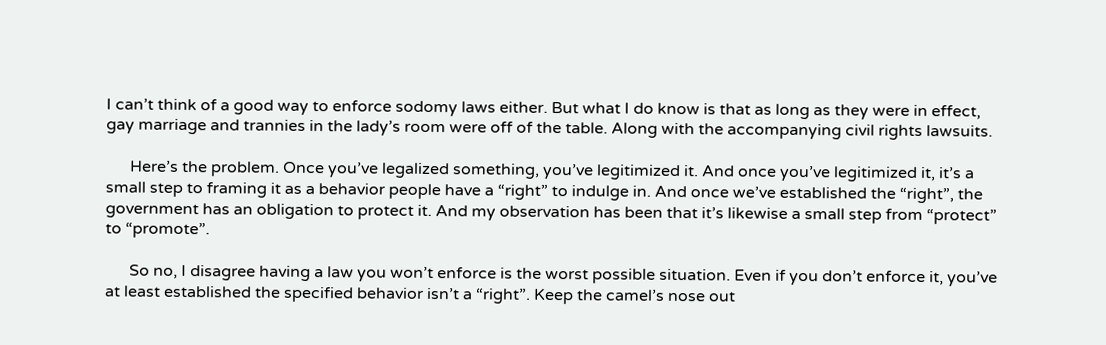I can’t think of a good way to enforce sodomy laws either. But what I do know is that as long as they were in effect, gay marriage and trannies in the lady’s room were off of the table. Along with the accompanying civil rights lawsuits.

      Here’s the problem. Once you’ve legalized something, you’ve legitimized it. And once you’ve legitimized it, it’s a small step to framing it as a behavior people have a “right” to indulge in. And once we’ve established the “right”, the government has an obligation to protect it. And my observation has been that it’s likewise a small step from “protect” to “promote”.

      So no, I disagree having a law you won’t enforce is the worst possible situation. Even if you don’t enforce it, you’ve at least established the specified behavior isn’t a “right”. Keep the camel’s nose out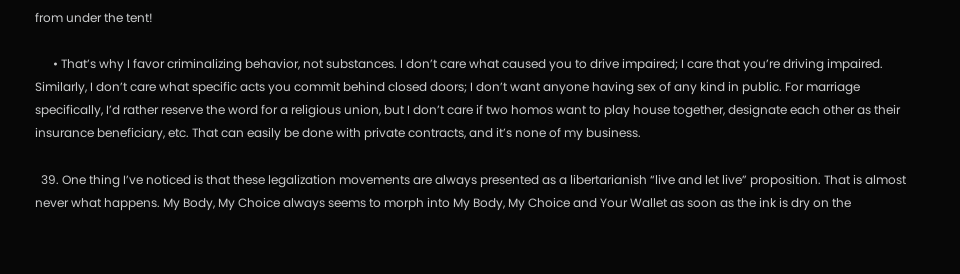from under the tent!

      • That’s why I favor criminalizing behavior, not substances. I don’t care what caused you to drive impaired; I care that you’re driving impaired. Similarly, I don’t care what specific acts you commit behind closed doors; I don’t want anyone having sex of any kind in public. For marriage specifically, I’d rather reserve the word for a religious union, but I don’t care if two homos want to play house together, designate each other as their insurance beneficiary, etc. That can easily be done with private contracts, and it’s none of my business.

  39. One thing I’ve noticed is that these legalization movements are always presented as a libertarianish “live and let live” proposition. That is almost never what happens. My Body, My Choice always seems to morph into My Body, My Choice and Your Wallet as soon as the ink is dry on the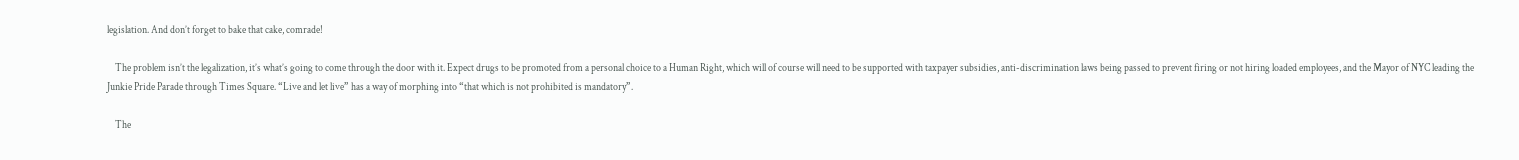legislation. And don’t forget to bake that cake, comrade!

    The problem isn’t the legalization, it’s what’s going to come through the door with it. Expect drugs to be promoted from a personal choice to a Human Right, which will of course will need to be supported with taxpayer subsidies, anti-discrimination laws being passed to prevent firing or not hiring loaded employees, and the Mayor of NYC leading the Junkie Pride Parade through Times Square. “Live and let live” has a way of morphing into “that which is not prohibited is mandatory”.

    The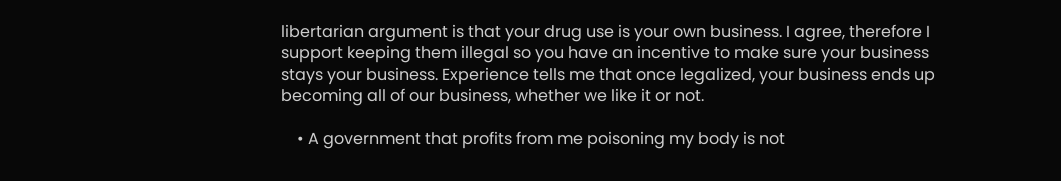libertarian argument is that your drug use is your own business. I agree, therefore I support keeping them illegal so you have an incentive to make sure your business stays your business. Experience tells me that once legalized, your business ends up becoming all of our business, whether we like it or not.

    • A government that profits from me poisoning my body is not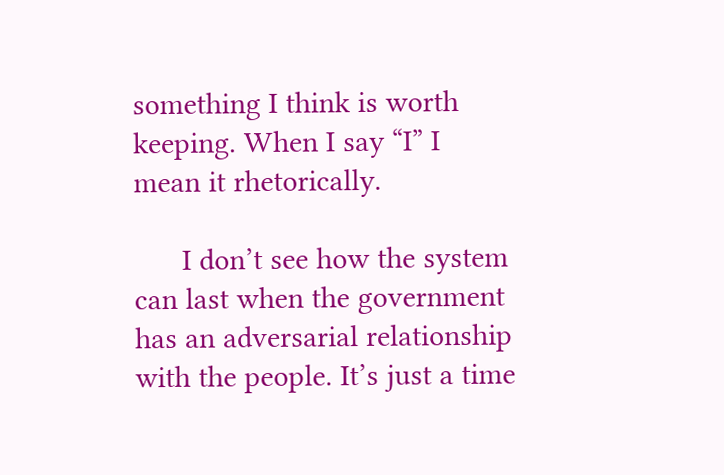something I think is worth keeping. When I say “I” I mean it rhetorically.

      I don’t see how the system can last when the government has an adversarial relationship with the people. It’s just a time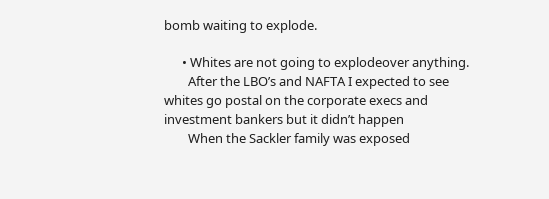bomb waiting to explode.

      • Whites are not going to explodeover anything.
        After the LBO’s and NAFTA I expected to see whites go postal on the corporate execs and investment bankers but it didn’t happen
        When the Sackler family was exposed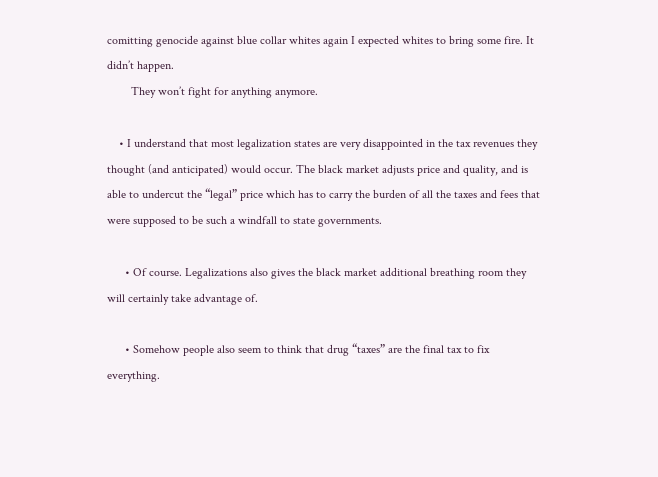comitting genocide against blue collar whites again I expected whites to bring some fire. It didn’t happen.
        They won’t fight for anything anymore.

    • I understand that most legalization states are very disappointed in the tax revenues they thought (and anticipated) would occur. The black market adjusts price and quality, and is able to undercut the “legal” price which has to carry the burden of all the taxes and fees that were supposed to be such a windfall to state governments.

      • Of course. Legalizations also gives the black market additional breathing room they will certainly take advantage of.

      • Somehow people also seem to think that drug “taxes” are the final tax to fix everything.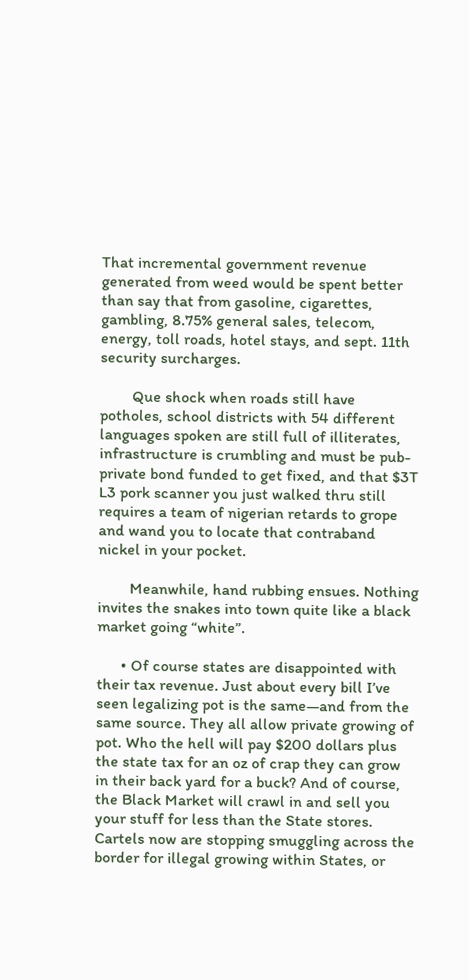That incremental government revenue generated from weed would be spent better than say that from gasoline, cigarettes, gambling, 8.75% general sales, telecom, energy, toll roads, hotel stays, and sept. 11th security surcharges.

        Que shock when roads still have potholes, school districts with 54 different languages spoken are still full of illiterates, infrastructure is crumbling and must be pub-private bond funded to get fixed, and that $3T L3 pork scanner you just walked thru still requires a team of nigerian retards to grope and wand you to locate that contraband nickel in your pocket.

        Meanwhile, hand rubbing ensues. Nothing invites the snakes into town quite like a black market going “white”.

      • Of course states are disappointed with their tax revenue. Just about every bill I’ve seen legalizing pot is the same—and from the same source. They all allow private growing of pot. Who the hell will pay $200 dollars plus the state tax for an oz of crap they can grow in their back yard for a buck? And of course, the Black Market will crawl in and sell you your stuff for less than the State stores. Cartels now are stopping smuggling across the border for illegal growing within States, or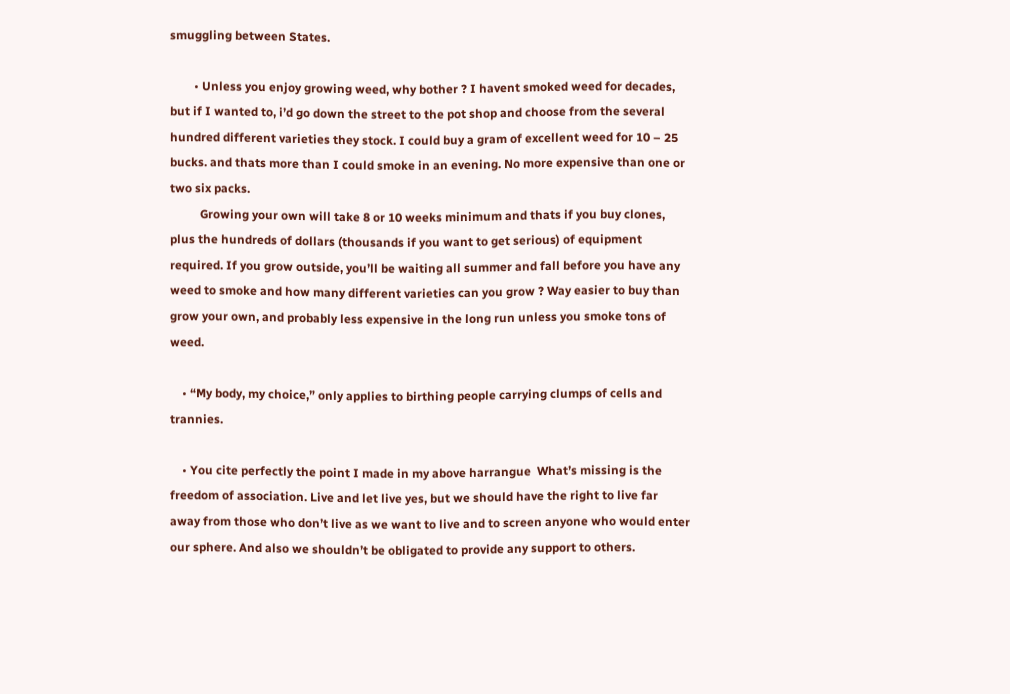smuggling between States.

        • Unless you enjoy growing weed, why bother ? I havent smoked weed for decades, but if I wanted to, i’d go down the street to the pot shop and choose from the several hundred different varieties they stock. I could buy a gram of excellent weed for 10 – 25 bucks. and thats more than I could smoke in an evening. No more expensive than one or two six packs.
          Growing your own will take 8 or 10 weeks minimum and thats if you buy clones, plus the hundreds of dollars (thousands if you want to get serious) of equipment required. If you grow outside, you’ll be waiting all summer and fall before you have any weed to smoke and how many different varieties can you grow ? Way easier to buy than grow your own, and probably less expensive in the long run unless you smoke tons of weed.

    • “My body, my choice,” only applies to birthing people carrying clumps of cells and trannies.

    • You cite perfectly the point I made in my above harrangue  What’s missing is the freedom of association. Live and let live yes, but we should have the right to live far away from those who don’t live as we want to live and to screen anyone who would enter our sphere. And also we shouldn’t be obligated to provide any support to others.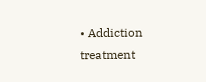• Addiction treatment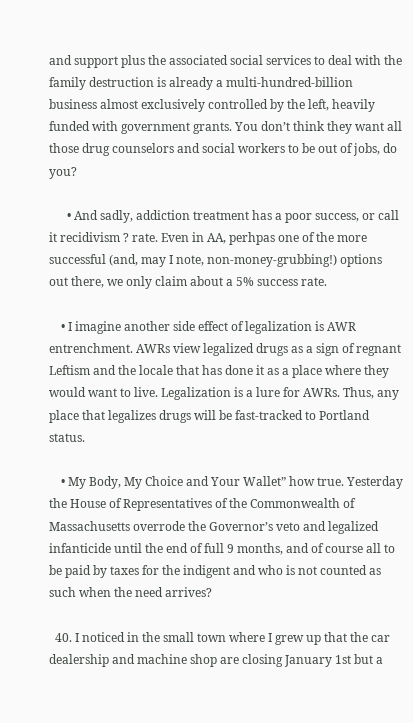and support plus the associated social services to deal with the family destruction is already a multi-hundred-billion business almost exclusively controlled by the left, heavily funded with government grants. You don’t think they want all those drug counselors and social workers to be out of jobs, do you?

      • And sadly, addiction treatment has a poor success, or call it recidivism ? rate. Even in AA, perhpas one of the more successful (and, may I note, non-money-grubbing!) options out there, we only claim about a 5% success rate.

    • I imagine another side effect of legalization is AWR entrenchment. AWRs view legalized drugs as a sign of regnant Leftism and the locale that has done it as a place where they would want to live. Legalization is a lure for AWRs. Thus, any place that legalizes drugs will be fast-tracked to Portland status.

    • My Body, My Choice and Your Wallet” how true. Yesterday the House of Representatives of the Commonwealth of Massachusetts overrode the Governor’s veto and legalized infanticide until the end of full 9 months, and of course all to be paid by taxes for the indigent and who is not counted as such when the need arrives?

  40. I noticed in the small town where I grew up that the car dealership and machine shop are closing January 1st but a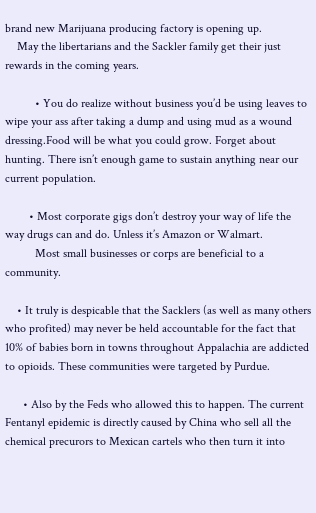brand new Marijuana producing factory is opening up.
    May the libertarians and the Sackler family get their just rewards in the coming years.

          • You do realize without business you’d be using leaves to wipe your ass after taking a dump and using mud as a wound dressing.Food will be what you could grow. Forget about hunting. There isn’t enough game to sustain anything near our current population.

        • Most corporate gigs don’t destroy your way of life the way drugs can and do. Unless it’s Amazon or Walmart.
          Most small businesses or corps are beneficial to a community.

    • It truly is despicable that the Sacklers (as well as many others who profited) may never be held accountable for the fact that 10% of babies born in towns throughout Appalachia are addicted to opioids. These communities were targeted by Purdue.

      • Also by the Feds who allowed this to happen. The current Fentanyl epidemic is directly caused by China who sell all the chemical precurors to Mexican cartels who then turn it into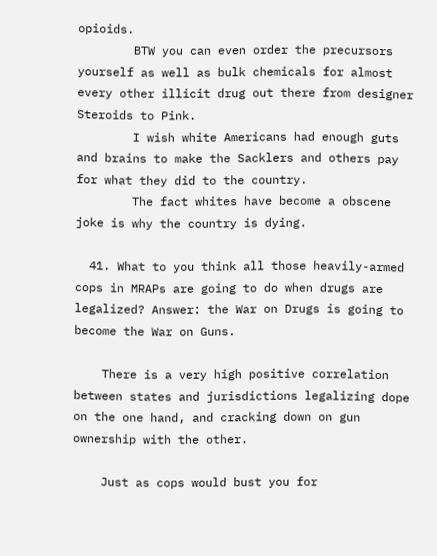opioids.
        BTW you can even order the precursors yourself as well as bulk chemicals for almost every other illicit drug out there from designer Steroids to Pink.
        I wish white Americans had enough guts and brains to make the Sacklers and others pay for what they did to the country.
        The fact whites have become a obscene joke is why the country is dying.

  41. What to you think all those heavily-armed cops in MRAPs are going to do when drugs are legalized? Answer: the War on Drugs is going to become the War on Guns.

    There is a very high positive correlation between states and jurisdictions legalizing dope on the one hand, and cracking down on gun ownership with the other.

    Just as cops would bust you for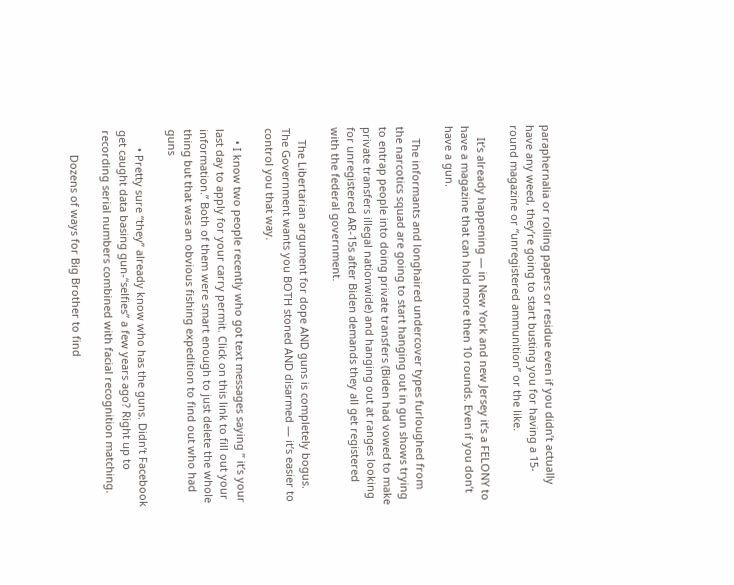paraphernalia or rolling papers or residue even if you didn’t actually have any weed, they’re going to start busting you for having a 15-round magazine or “unregistered ammunition” or the like.

    It’s already happening — in New York and new Jersey it’s a FELONY to have a magazine that can hold more then 10 rounds. Even if you don’t have a gun.

    The informants and longhaired undercover types furloughed from the narcotics squad are going to start hanging out in gun shows trying to entrap people into doing private transfers (Biden had vowed to make private transfers illegal nationwide) and hanging out at ranges looking for unregistered AR-15s after Biden demands they all get registered with the federal government.

    The Libertarian argument for dope AND guns is completely bogus. The Government wants you BOTH stoned AND disarmed — it’s easier to control you that way.

    • I know two people recently who got text messages saying ” it’s your last day to apply for your carry permit. Click on this link to fill out your information.” Both of them were smart enough to just delete the whole thing but that was an obvious fishing expedition to find out who had guns

      • Pretty sure “they” already know who has the guns. Didn’t Facebook get caught data basing gun-“selfies” a few years ago? Right up to recording serial numbers combined with facial recognition matching.

        Dozens of ways for Big Brother to find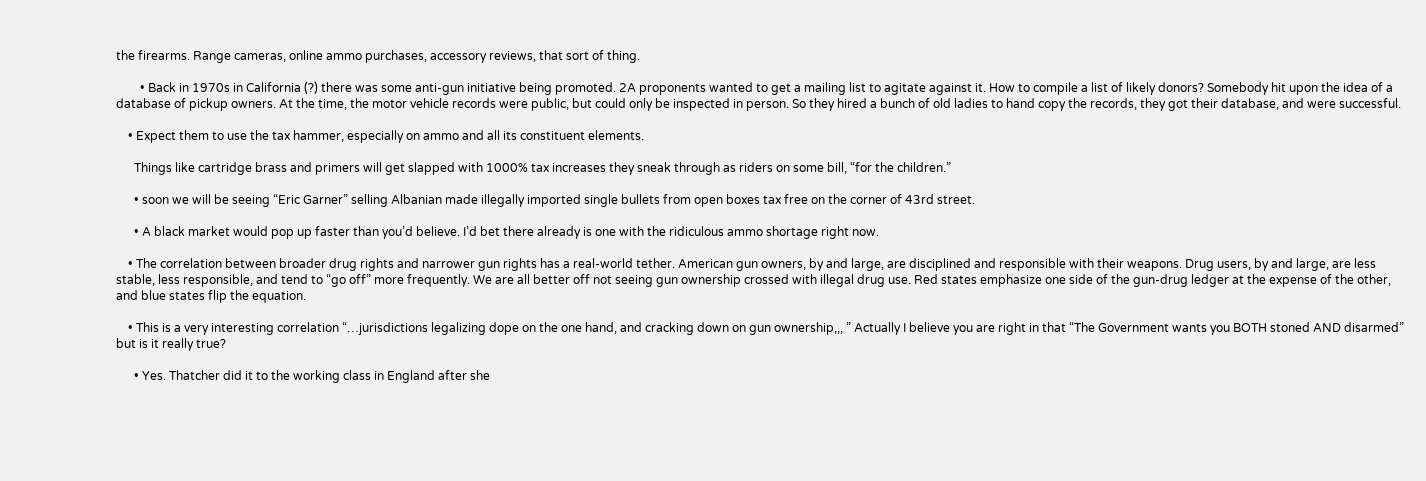the firearms. Range cameras, online ammo purchases, accessory reviews, that sort of thing.

        • Back in 1970s in California (?) there was some anti-gun initiative being promoted. 2A proponents wanted to get a mailing list to agitate against it. How to compile a list of likely donors? Somebody hit upon the idea of a database of pickup owners. At the time, the motor vehicle records were public, but could only be inspected in person. So they hired a bunch of old ladies to hand copy the records, they got their database, and were successful.

    • Expect them to use the tax hammer, especially on ammo and all its constituent elements.

      Things like cartridge brass and primers will get slapped with 1000% tax increases they sneak through as riders on some bill, “for the children.”

      • soon we will be seeing “Eric Garner” selling Albanian made illegally imported single bullets from open boxes tax free on the corner of 43rd street.

      • A black market would pop up faster than you’d believe. I’d bet there already is one with the ridiculous ammo shortage right now.

    • The correlation between broader drug rights and narrower gun rights has a real-world tether. American gun owners, by and large, are disciplined and responsible with their weapons. Drug users, by and large, are less stable, less responsible, and tend to “go off” more frequently. We are all better off not seeing gun ownership crossed with illegal drug use. Red states emphasize one side of the gun-drug ledger at the expense of the other, and blue states flip the equation.

    • This is a very interesting correlation “…jurisdictions legalizing dope on the one hand, and cracking down on gun ownership,,, ” Actually I believe you are right in that “The Government wants you BOTH stoned AND disarmed” but is it really true?

      • Yes. Thatcher did it to the working class in England after she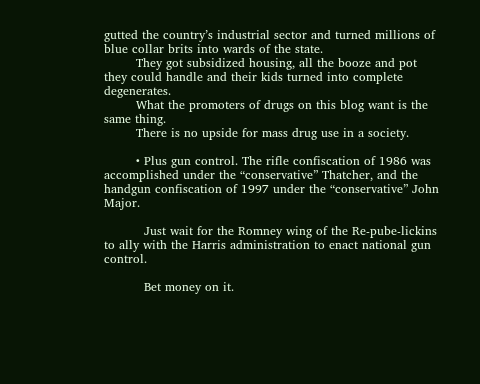gutted the country’s industrial sector and turned millions of blue collar brits into wards of the state.
        They got subsidized housing, all the booze and pot they could handle and their kids turned into complete degenerates.
        What the promoters of drugs on this blog want is the same thing.
        There is no upside for mass drug use in a society.

        • Plus gun control. The rifle confiscation of 1986 was accomplished under the “conservative” Thatcher, and the handgun confiscation of 1997 under the “conservative” John Major.

          Just wait for the Romney wing of the Re-pube-lickins to ally with the Harris administration to enact national gun control.

          Bet money on it.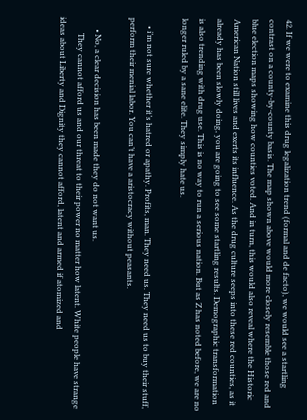42. If we were to examine this drug legalization trend (formal and de facto), we would see a startling contrast on a county-by-county basis. The map shown above would more closely resemble those red and blue election maps showing how counties voted. And in turn, this would also reveal where the Historic American Nation still lives and exerts its influence. As the drug culture seeps into these red counties, as it already has been slowly doing, you are going to see some startling results. Demographic transformation is also trending with drug use. This is no way to run a serious nation. But as Z has noted before, we are no longer ruled by a sane elite. They simply hate us.

    • i’m not sure whether it’s hatred or apathy. Profits, man. They need us. They need us to buy their stuff, perform their menial labor. You can’t have a aristocracy without peasants.

      • No, a clear decision has been made they do not want us.
        They cannot afford us and our threat to their power no matter how latent. White people have strange ideas about Liberty and Dignity they cannot afford, latent and armed if atomized and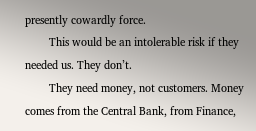presently cowardly force.
        This would be an intolerable risk if they needed us. They don’t.
        They need money, not customers. Money comes from the Central Bank, from Finance,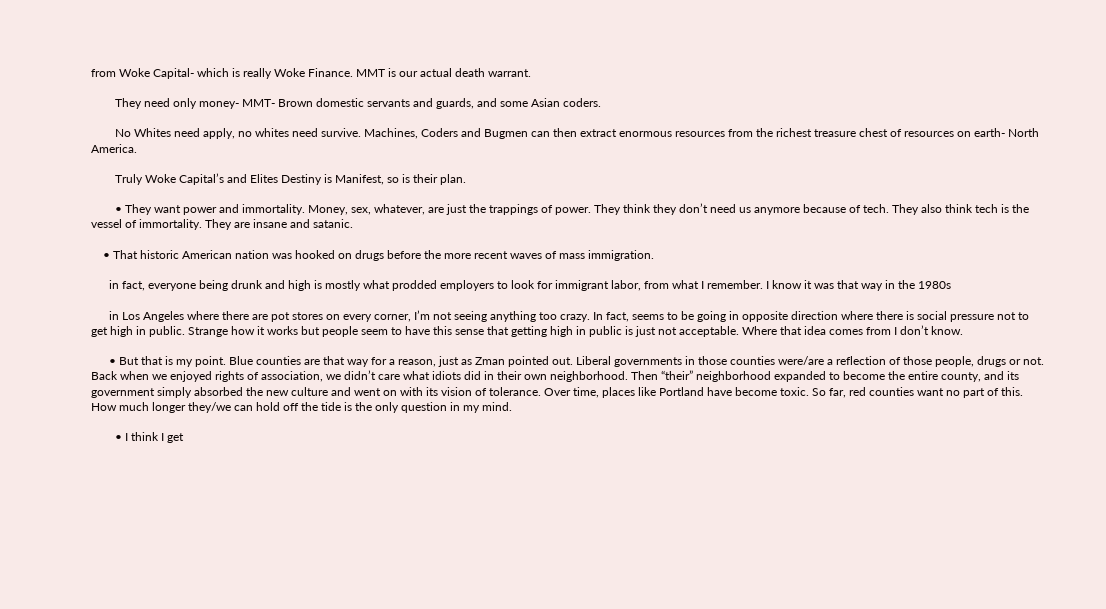from Woke Capital- which is really Woke Finance. MMT is our actual death warrant.

        They need only money- MMT- Brown domestic servants and guards, and some Asian coders.

        No Whites need apply, no whites need survive. Machines, Coders and Bugmen can then extract enormous resources from the richest treasure chest of resources on earth- North America.

        Truly Woke Capital’s and Elites Destiny is Manifest, so is their plan.

        • They want power and immortality. Money, sex, whatever, are just the trappings of power. They think they don’t need us anymore because of tech. They also think tech is the vessel of immortality. They are insane and satanic.

    • That historic American nation was hooked on drugs before the more recent waves of mass immigration.

      in fact, everyone being drunk and high is mostly what prodded employers to look for immigrant labor, from what I remember. I know it was that way in the 1980s

      in Los Angeles where there are pot stores on every corner, I’m not seeing anything too crazy. In fact, seems to be going in opposite direction where there is social pressure not to get high in public. Strange how it works but people seem to have this sense that getting high in public is just not acceptable. Where that idea comes from I don’t know.

      • But that is my point. Blue counties are that way for a reason, just as Zman pointed out. Liberal governments in those counties were/are a reflection of those people, drugs or not. Back when we enjoyed rights of association, we didn’t care what idiots did in their own neighborhood. Then “their” neighborhood expanded to become the entire county, and its government simply absorbed the new culture and went on with its vision of tolerance. Over time, places like Portland have become toxic. So far, red counties want no part of this. How much longer they/we can hold off the tide is the only question in my mind.

        • I think I get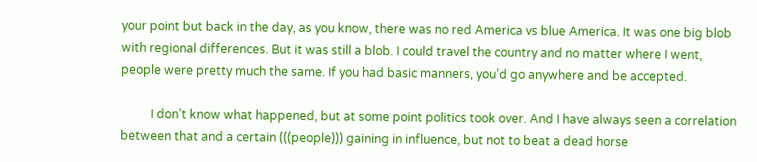your point but back in the day, as you know, there was no red America vs blue America. It was one big blob with regional differences. But it was still a blob. I could travel the country and no matter where I went, people were pretty much the same. If you had basic manners, you’d go anywhere and be accepted.

          I don’t know what happened, but at some point politics took over. And I have always seen a correlation between that and a certain (((people))) gaining in influence, but not to beat a dead horse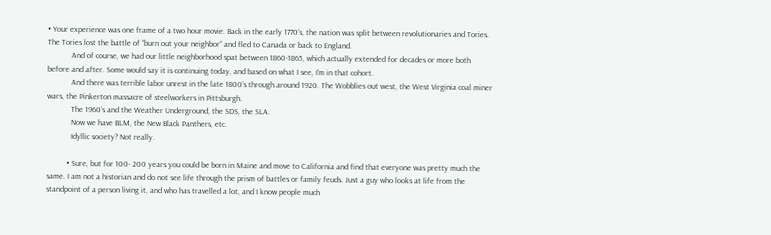• Your experience was one frame of a two hour movie. Back in the early 1770’s, the nation was split between revolutionaries and Tories. The Tories lost the battle of “burn out your neighbor” and fled to Canada or back to England.
            And of course, we had our little neighborhood spat between 1860-1865, which actually extended for decades or more both before and after. Some would say it is continuing today, and based on what I see, I’m in that cohort.
            And there was terrible labor unrest in the late 1800’s through around 1920. The Wobblies out west, the West Virginia coal miner wars, the Pinkerton massacre of steelworkers in Pittsburgh.
            The 1960’s and the Weather Underground, the SDS, the SLA.
            Now we have BLM, the New Black Panthers, etc.
            Idyllic society? Not really.

          • Sure, but for 100- 200 years you could be born in Maine and move to California and find that everyone was pretty much the same. I am not a historian and do not see life through the prism of battles or family feuds. Just a guy who looks at life from the standpoint of a person living it, and who has travelled a lot, and I know people much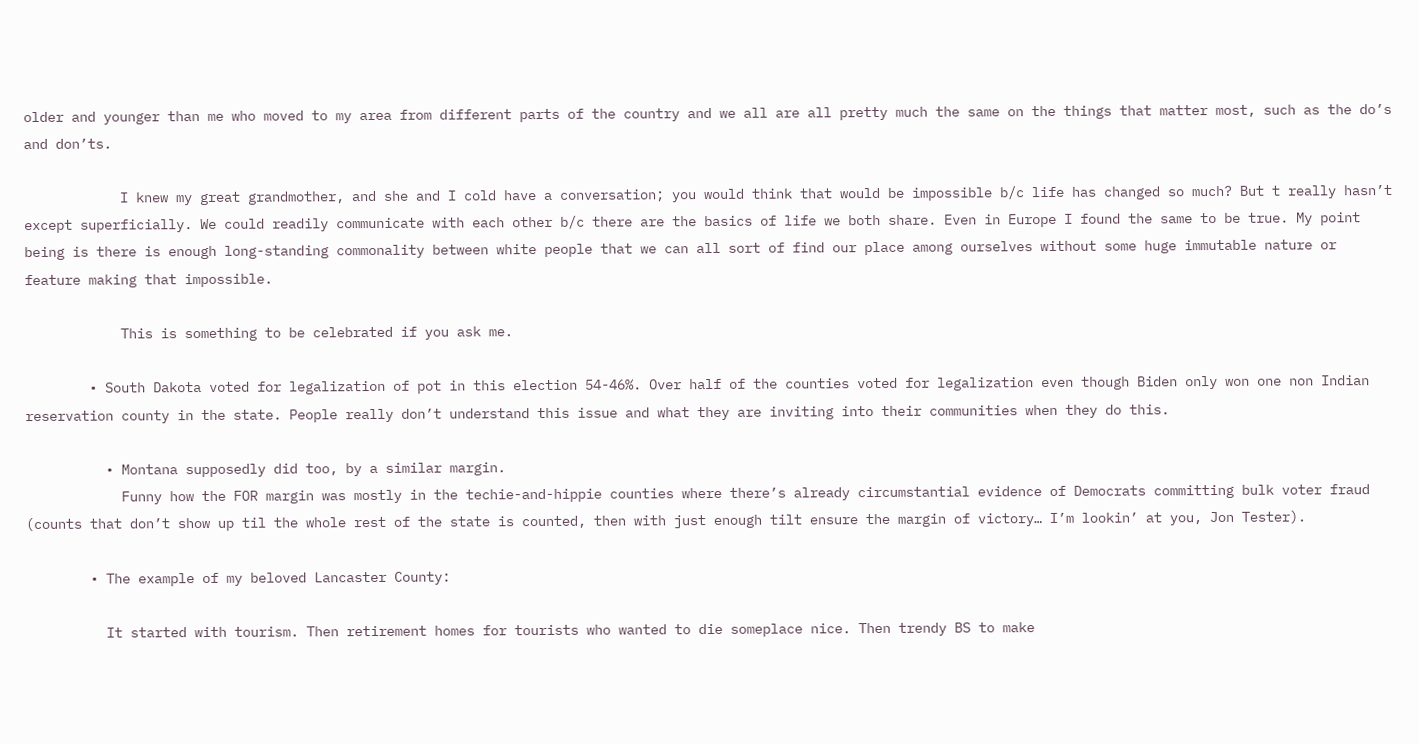older and younger than me who moved to my area from different parts of the country and we all are all pretty much the same on the things that matter most, such as the do’s and don’ts.

            I knew my great grandmother, and she and I cold have a conversation; you would think that would be impossible b/c life has changed so much? But t really hasn’t except superficially. We could readily communicate with each other b/c there are the basics of life we both share. Even in Europe I found the same to be true. My point being is there is enough long-standing commonality between white people that we can all sort of find our place among ourselves without some huge immutable nature or feature making that impossible.

            This is something to be celebrated if you ask me.

        • South Dakota voted for legalization of pot in this election 54-46%. Over half of the counties voted for legalization even though Biden only won one non Indian reservation county in the state. People really don’t understand this issue and what they are inviting into their communities when they do this.

          • Montana supposedly did too, by a similar margin.
            Funny how the FOR margin was mostly in the techie-and-hippie counties where there’s already circumstantial evidence of Democrats committing bulk voter fraud (counts that don’t show up til the whole rest of the state is counted, then with just enough tilt ensure the margin of victory… I’m lookin’ at you, Jon Tester).

        • The example of my beloved Lancaster County:

          It started with tourism. Then retirement homes for tourists who wanted to die someplace nice. Then trendy BS to make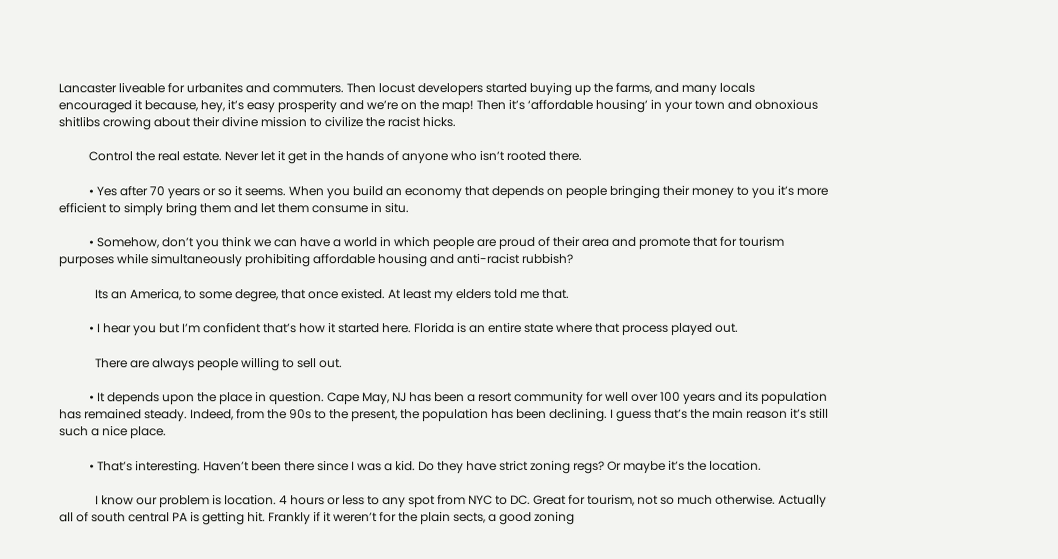Lancaster liveable for urbanites and commuters. Then locust developers started buying up the farms, and many locals encouraged it because, hey, it’s easy prosperity and we’re on the map! Then it’s ‘affordable housing’ in your town and obnoxious shitlibs crowing about their divine mission to civilize the racist hicks.

          Control the real estate. Never let it get in the hands of anyone who isn’t rooted there.

          • Yes after 70 years or so it seems. When you build an economy that depends on people bringing their money to you it’s more efficient to simply bring them and let them consume in situ.

          • Somehow, don’t you think we can have a world in which people are proud of their area and promote that for tourism purposes while simultaneously prohibiting affordable housing and anti-racist rubbish?

            Its an America, to some degree, that once existed. At least my elders told me that.

          • I hear you but I’m confident that’s how it started here. Florida is an entire state where that process played out.

            There are always people willing to sell out.

          • It depends upon the place in question. Cape May, NJ has been a resort community for well over 100 years and its population has remained steady. Indeed, from the 90s to the present, the population has been declining. I guess that’s the main reason it’s still such a nice place.

          • That’s interesting. Haven’t been there since I was a kid. Do they have strict zoning regs? Or maybe it’s the location.

            I know our problem is location. 4 hours or less to any spot from NYC to DC. Great for tourism, not so much otherwise. Actually all of south central PA is getting hit. Frankly if it weren’t for the plain sects, a good zoning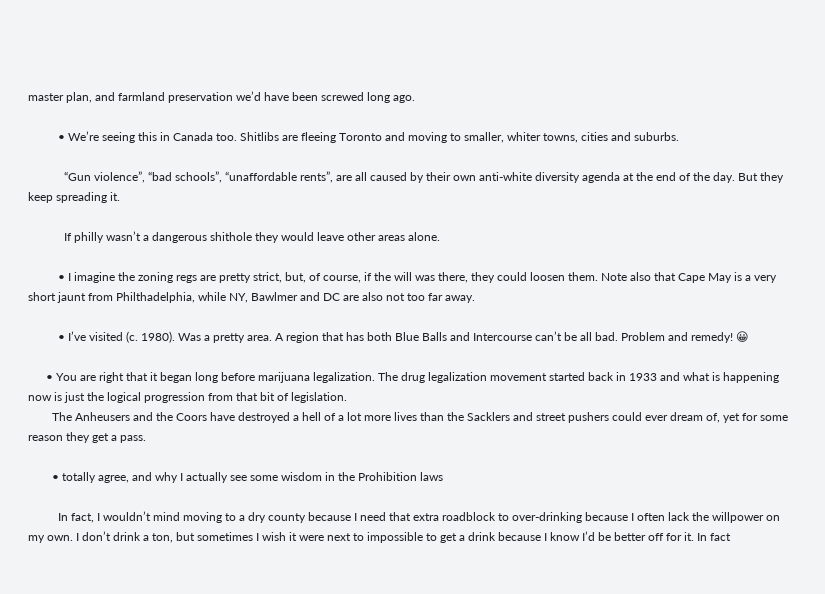master plan, and farmland preservation we’d have been screwed long ago.

          • We’re seeing this in Canada too. Shitlibs are fleeing Toronto and moving to smaller, whiter towns, cities and suburbs.

            “Gun violence”, “bad schools”, “unaffordable rents”, are all caused by their own anti-white diversity agenda at the end of the day. But they keep spreading it.

            If philly wasn’t a dangerous shithole they would leave other areas alone.

          • I imagine the zoning regs are pretty strict, but, of course, if the will was there, they could loosen them. Note also that Cape May is a very short jaunt from Philthadelphia, while NY, Bawlmer and DC are also not too far away.

          • I’ve visited (c. 1980). Was a pretty area. A region that has both Blue Balls and Intercourse can’t be all bad. Problem and remedy! 😀

      • You are right that it began long before marijuana legalization. The drug legalization movement started back in 1933 and what is happening now is just the logical progression from that bit of legislation.
        The Anheusers and the Coors have destroyed a hell of a lot more lives than the Sacklers and street pushers could ever dream of, yet for some reason they get a pass.

        • totally agree, and why I actually see some wisdom in the Prohibition laws

          In fact, I wouldn’t mind moving to a dry county because I need that extra roadblock to over-drinking because I often lack the willpower on my own. I don’t drink a ton, but sometimes I wish it were next to impossible to get a drink because I know I’d be better off for it. In fact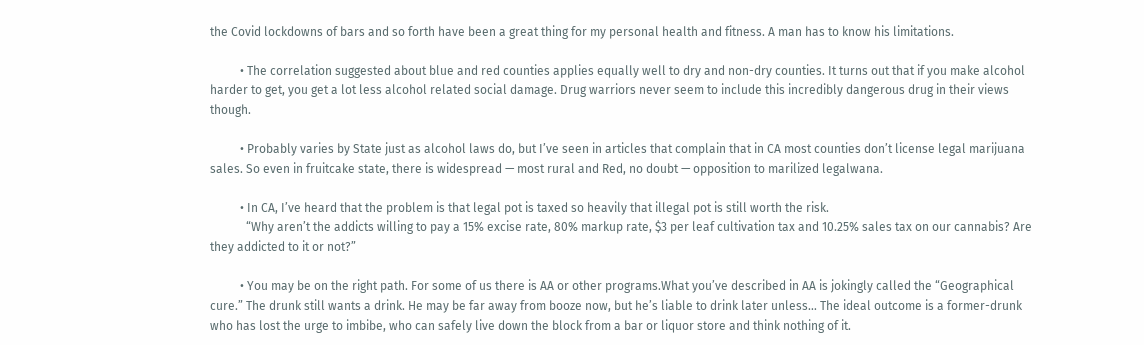the Covid lockdowns of bars and so forth have been a great thing for my personal health and fitness. A man has to know his limitations.

          • The correlation suggested about blue and red counties applies equally well to dry and non-dry counties. It turns out that if you make alcohol harder to get, you get a lot less alcohol related social damage. Drug warriors never seem to include this incredibly dangerous drug in their views though.

          • Probably varies by State just as alcohol laws do, but I’ve seen in articles that complain that in CA most counties don’t license legal marijuana sales. So even in fruitcake state, there is widespread — most rural and Red, no doubt — opposition to marilized legalwana.

          • In CA, I’ve heard that the problem is that legal pot is taxed so heavily that illegal pot is still worth the risk.
            “Why aren’t the addicts willing to pay a 15% excise rate, 80% markup rate, $3 per leaf cultivation tax and 10.25% sales tax on our cannabis? Are they addicted to it or not?”

          • You may be on the right path. For some of us there is AA or other programs.What you’ve described in AA is jokingly called the “Geographical cure.” The drunk still wants a drink. He may be far away from booze now, but he’s liable to drink later unless… The ideal outcome is a former-drunk who has lost the urge to imbibe, who can safely live down the block from a bar or liquor store and think nothing of it.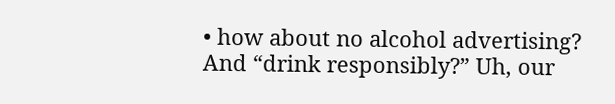• how about no alcohol advertising? And “drink responsibly?” Uh, our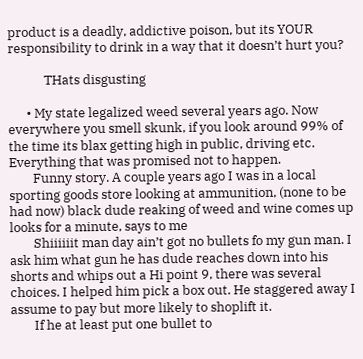product is a deadly, addictive poison, but its YOUR responsibility to drink in a way that it doesn’t hurt you?

            THats disgusting

      • My state legalized weed several years ago. Now everywhere you smell skunk, if you look around 99% of the time its blax getting high in public, driving etc. Everything that was promised not to happen.
        Funny story. A couple years ago I was in a local sporting goods store looking at ammunition, (none to be had now) black dude reaking of weed and wine comes up looks for a minute, says to me
        Shiiiiiit man day ain’t got no bullets fo my gun man. I ask him what gun he has dude reaches down into his shorts and whips out a Hi point 9, there was several choices. I helped him pick a box out. He staggered away I assume to pay but more likely to shoplift it.
        If he at least put one bullet to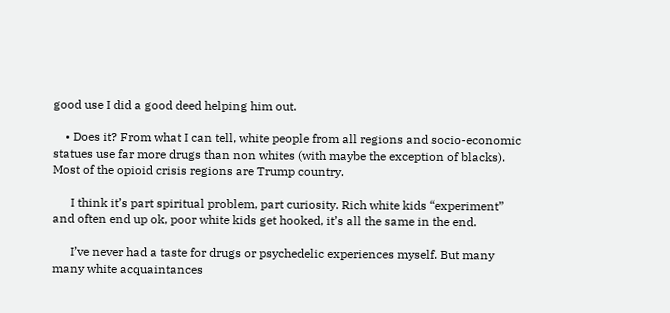good use I did a good deed helping him out.

    • Does it? From what I can tell, white people from all regions and socio-economic statues use far more drugs than non whites (with maybe the exception of blacks). Most of the opioid crisis regions are Trump country.

      I think it’s part spiritual problem, part curiosity. Rich white kids “experiment” and often end up ok, poor white kids get hooked, it’s all the same in the end.

      I’ve never had a taste for drugs or psychedelic experiences myself. But many many white acquaintances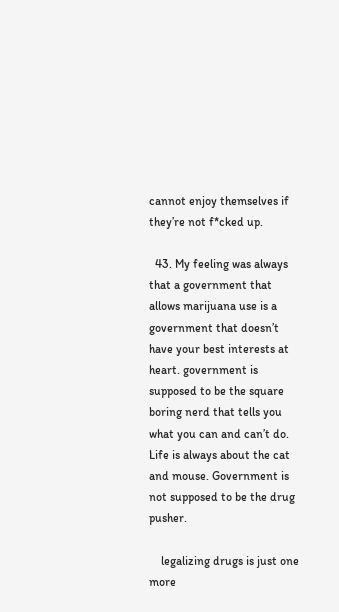cannot enjoy themselves if they’re not f*cked up.

  43. My feeling was always that a government that allows marijuana use is a government that doesn’t have your best interests at heart. government is supposed to be the square boring nerd that tells you what you can and can’t do. Life is always about the cat and mouse. Government is not supposed to be the drug pusher.

    legalizing drugs is just one more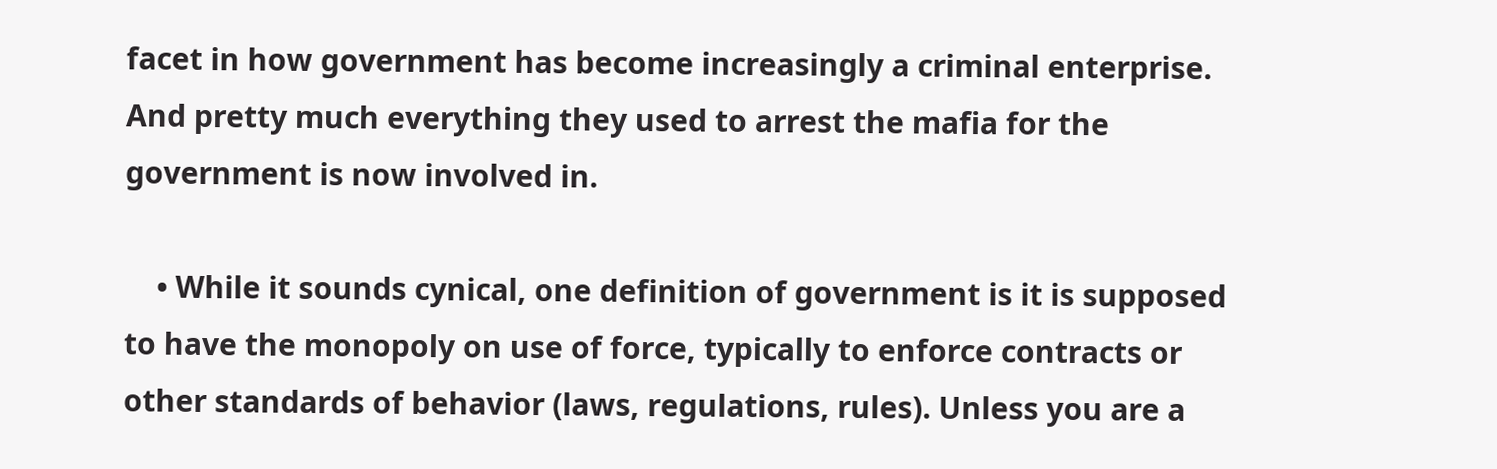facet in how government has become increasingly a criminal enterprise. And pretty much everything they used to arrest the mafia for the government is now involved in.

    • While it sounds cynical, one definition of government is it is supposed to have the monopoly on use of force, typically to enforce contracts or other standards of behavior (laws, regulations, rules). Unless you are a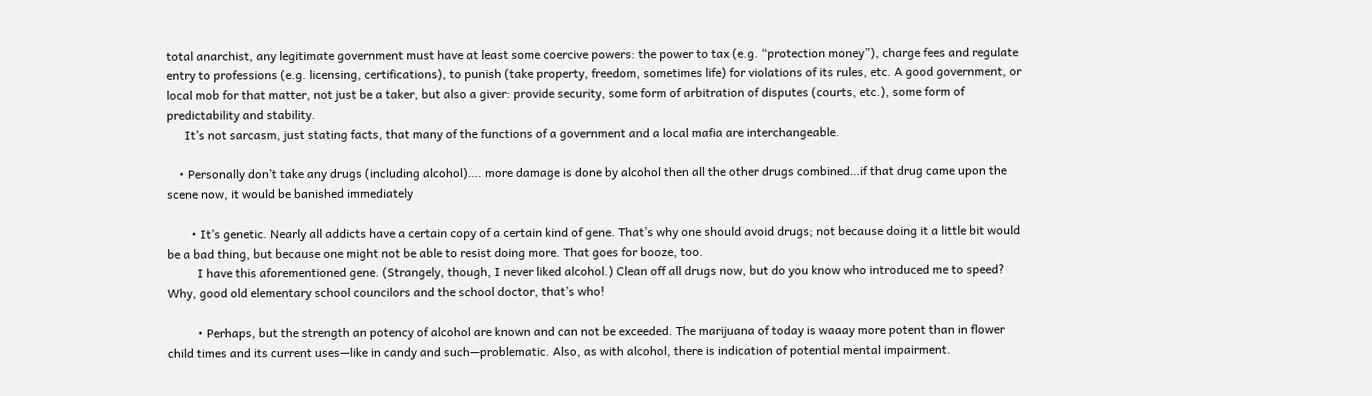total anarchist, any legitimate government must have at least some coercive powers: the power to tax (e.g. “protection money”), charge fees and regulate entry to professions (e.g. licensing, certifications), to punish (take property, freedom, sometimes life) for violations of its rules, etc. A good government, or local mob for that matter, not just be a taker, but also a giver: provide security, some form of arbitration of disputes (courts, etc.), some form of predictability and stability.
      It’s not sarcasm, just stating facts, that many of the functions of a government and a local mafia are interchangeable.

    • Personally don’t take any drugs (including alcohol)…. more damage is done by alcohol then all the other drugs combined…if that drug came upon the scene now, it would be banished immediately

        • It’s genetic. Nearly all addicts have a certain copy of a certain kind of gene. That’s why one should avoid drugs; not because doing it a little bit would be a bad thing, but because one might not be able to resist doing more. That goes for booze, too.
          I have this aforementioned gene. (Strangely, though, I never liked alcohol.) Clean off all drugs now, but do you know who introduced me to speed? Why, good old elementary school councilors and the school doctor, that’s who!

          • Perhaps, but the strength an potency of alcohol are known and can not be exceeded. The marijuana of today is waaay more potent than in flower child times and its current uses—like in candy and such—problematic. Also, as with alcohol, there is indication of potential mental impairment.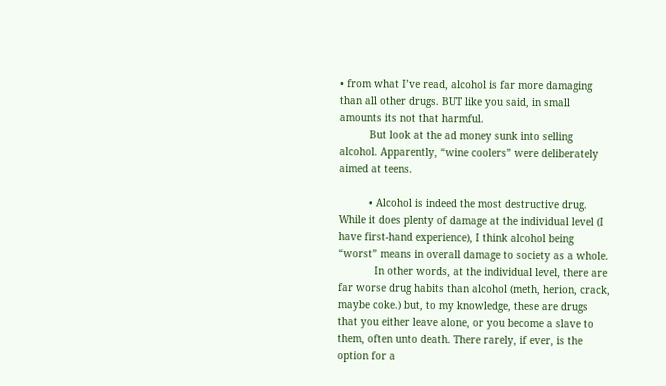• from what I’ve read, alcohol is far more damaging than all other drugs. BUT like you said, in small amounts its not that harmful.
          But look at the ad money sunk into selling alcohol. Apparently, “wine coolers” were deliberately aimed at teens.

          • Alcohol is indeed the most destructive drug. While it does plenty of damage at the individual level (I have first-hand experience), I think alcohol being “worst” means in overall damage to society as a whole.
            In other words, at the individual level, there are far worse drug habits than alcohol (meth, herion, crack, maybe coke.) but, to my knowledge, these are drugs that you either leave alone, or you become a slave to them, often unto death. There rarely, if ever, is the option for a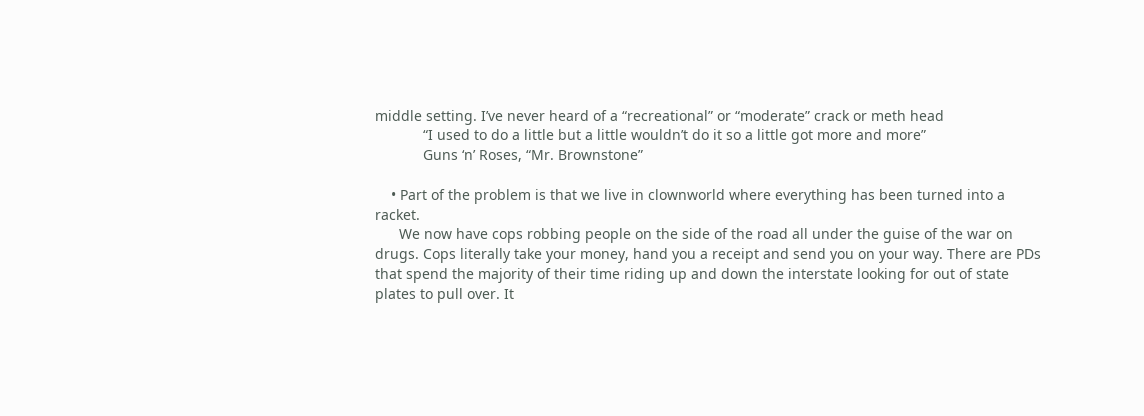middle setting. I’ve never heard of a “recreational” or “moderate” crack or meth head
            “I used to do a little but a little wouldn’t do it so a little got more and more”
            Guns ‘n’ Roses, “Mr. Brownstone”

    • Part of the problem is that we live in clownworld where everything has been turned into a racket.
      We now have cops robbing people on the side of the road all under the guise of the war on drugs. Cops literally take your money, hand you a receipt and send you on your way. There are PDs that spend the majority of their time riding up and down the interstate looking for out of state plates to pull over. It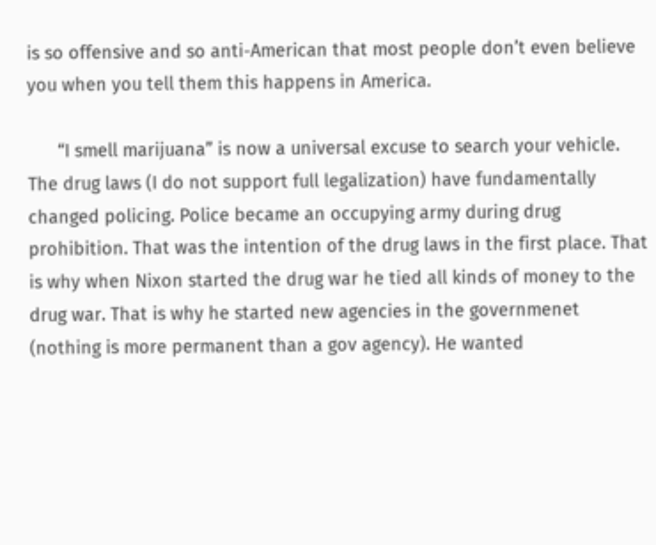is so offensive and so anti-American that most people don’t even believe you when you tell them this happens in America.

      “I smell marijuana” is now a universal excuse to search your vehicle. The drug laws (I do not support full legalization) have fundamentally changed policing. Police became an occupying army during drug prohibition. That was the intention of the drug laws in the first place. That is why when Nixon started the drug war he tied all kinds of money to the drug war. That is why he started new agencies in the governmenet (nothing is more permanent than a gov agency). He wanted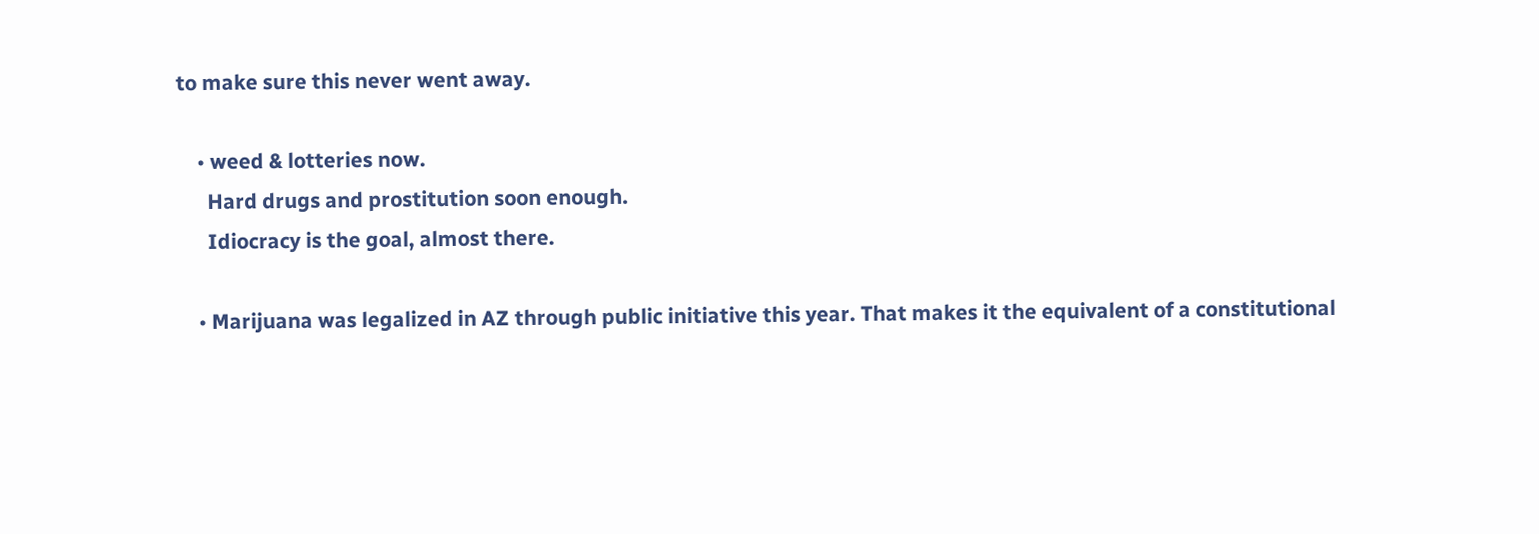to make sure this never went away.

    • weed & lotteries now.
      Hard drugs and prostitution soon enough.
      Idiocracy is the goal, almost there.

    • Marijuana was legalized in AZ through public initiative this year. That makes it the equivalent of a constitutional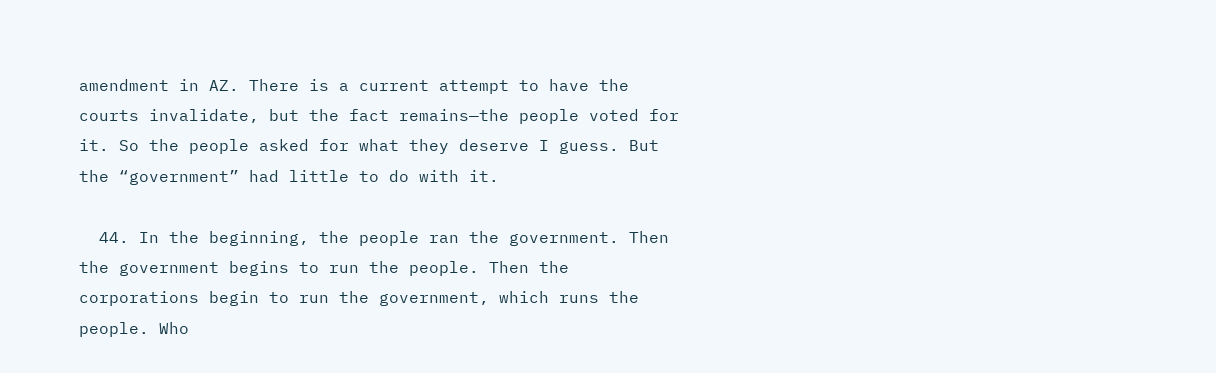amendment in AZ. There is a current attempt to have the courts invalidate, but the fact remains—the people voted for it. So the people asked for what they deserve I guess. But the “government” had little to do with it.

  44. In the beginning, the people ran the government. Then the government begins to run the people. Then the corporations begin to run the government, which runs the people. Who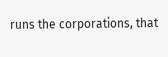runs the corporations, that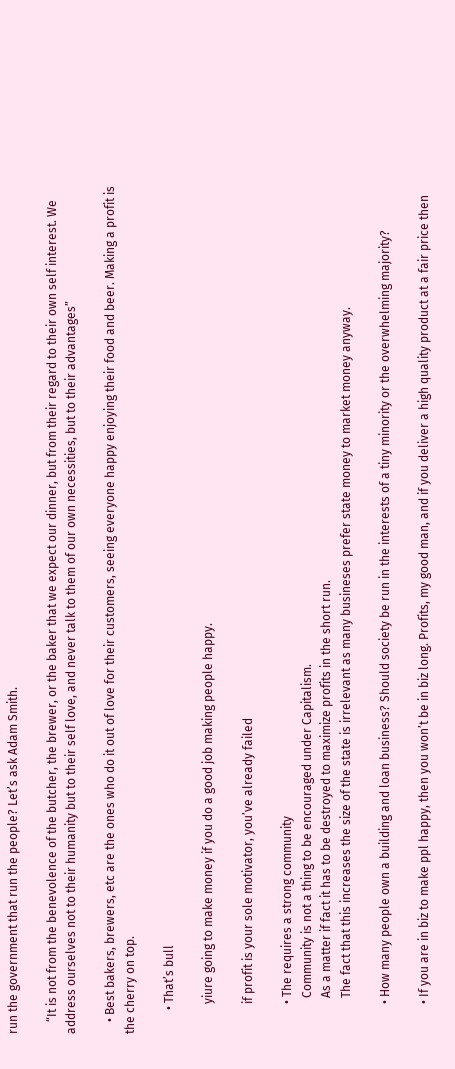run the government that run the people? Let’s ask Adam Smith.

    “It is not from the benevolence of the butcher, the brewer, or the baker that we expect our dinner, but from their regard to their own self interest. We address ourselves not to their humanity but to their self love, and never talk to them of our own necessities, but to their advantages”

    • Best bakers, brewers, etc are the ones who do it out of love for their customers, seeing everyone happy enjoying their food and beer. Making a profit is the cherry on top.

        • That’s bull

          yiure going to make money if you do a good job making people happy.

          if profit is your sole motivator, you’ve already failed

          • The requires a strong community
            Community is not a thing to be encouraged under Capitalism.
            As a matter if fact it has to be destroyed to maximize profits in the short run.
            The fact that this increases the size of the state is irrelevant as many busineses prefer state money to market money anyway.

          • How many people own a building and loan business? Should society be run in the interests of a tiny minority or the overwhelming majority?

          • If you are in biz to make ppl happy, then you won’t be in biz long. Profits, my good man, and if you deliver a high quality product at a fair price then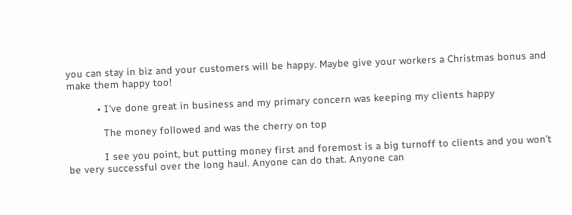you can stay in biz and your customers will be happy. Maybe give your workers a Christmas bonus and make them happy too!

          • I’ve done great in business and my primary concern was keeping my clients happy

            The money followed and was the cherry on top

            I see you point, but putting money first and foremost is a big turnoff to clients and you won’t be very successful over the long haul. Anyone can do that. Anyone can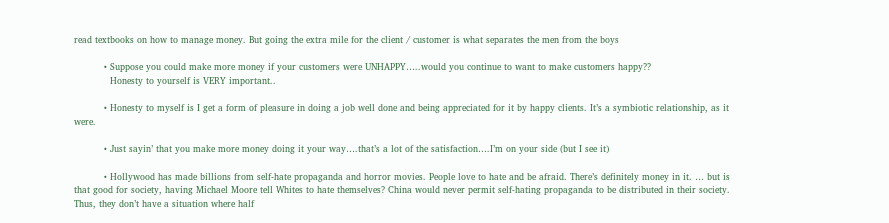read textbooks on how to manage money. But going the extra mile for the client / customer is what separates the men from the boys

          • Suppose you could make more money if your customers were UNHAPPY…..would you continue to want to make customers happy??
            Honesty to yourself is VERY important..

          • Honesty to myself is I get a form of pleasure in doing a job well done and being appreciated for it by happy clients. It’s a symbiotic relationship, as it were.

          • Just sayin’ that you make more money doing it your way….that’s a lot of the satisfaction….I’m on your side (but I see it)

          • Hollywood has made billions from self-hate propaganda and horror movies. People love to hate and be afraid. There’s definitely money in it. … but is that good for society, having Michael Moore tell Whites to hate themselves? China would never permit self-hating propaganda to be distributed in their society. Thus, they don’t have a situation where half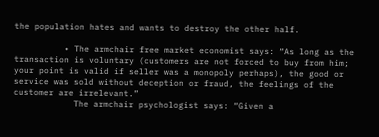the population hates and wants to destroy the other half.

          • The armchair free market economist says: “As long as the transaction is voluntary (customers are not forced to buy from him; your point is valid if seller was a monopoly perhaps), the good or service was sold without deception or fraud, the feelings of the customer are irrelevant.”
            The armchair psychologist says: “Given a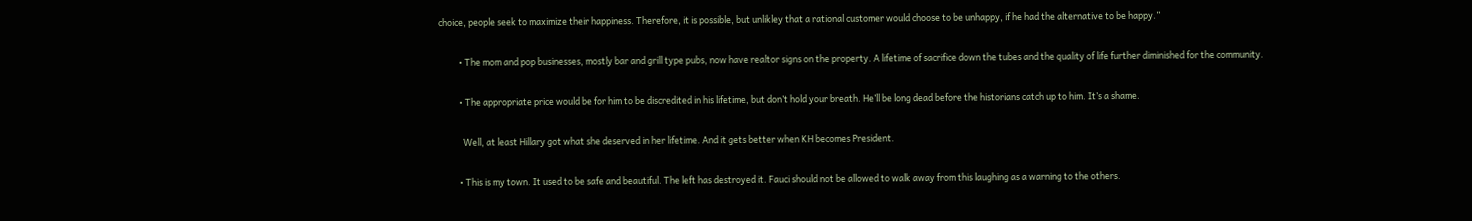choice, people seek to maximize their happiness. Therefore, it is possible, but unlikley that a rational customer would choose to be unhappy, if he had the alternative to be happy.”

          • The mom and pop businesses, mostly bar and grill type pubs, now have realtor signs on the property. A lifetime of sacrifice down the tubes and the quality of life further diminished for the community.

          • The appropriate price would be for him to be discredited in his lifetime, but don’t hold your breath. He’ll be long dead before the historians catch up to him. It’s a shame.

            Well, at least Hillary got what she deserved in her lifetime. And it gets better when KH becomes President.

          • This is my town. It used to be safe and beautiful. The left has destroyed it. Fauci should not be allowed to walk away from this laughing as a warning to the others.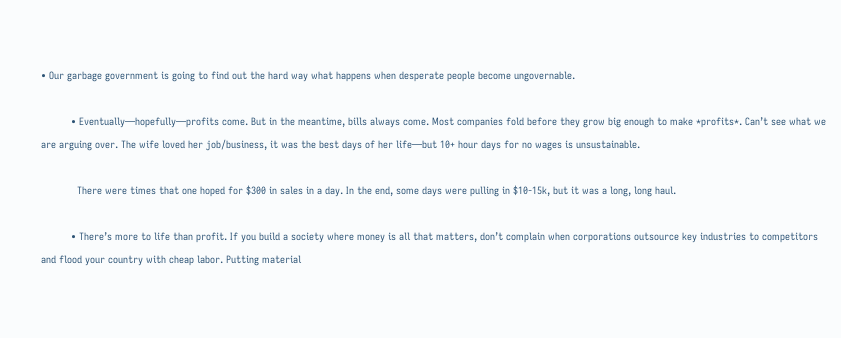• Our garbage government is going to find out the hard way what happens when desperate people become ungovernable.

          • Eventually—hopefully—profits come. But in the meantime, bills always come. Most companies fold before they grow big enough to make *profits*. Can’t see what we are arguing over. The wife loved her job/business, it was the best days of her life—but 10+ hour days for no wages is unsustainable.

            There were times that one hoped for $300 in sales in a day. In the end, some days were pulling in $10-15k, but it was a long, long haul.

          • There’s more to life than profit. If you build a society where money is all that matters, don’t complain when corporations outsource key industries to competitors and flood your country with cheap labor. Putting material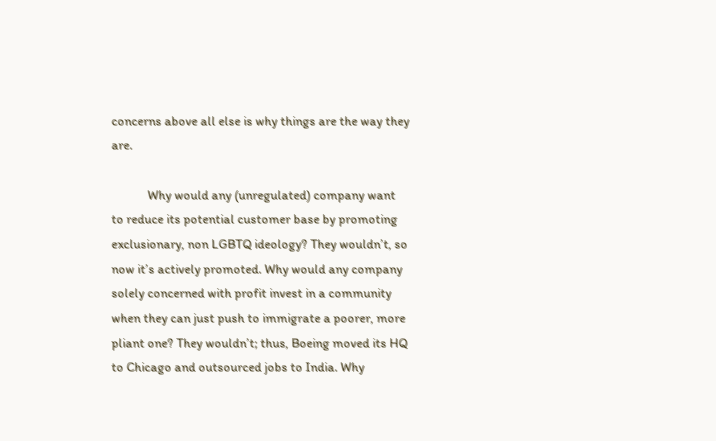concerns above all else is why things are the way they are.

            Why would any (unregulated) company want to reduce its potential customer base by promoting exclusionary, non LGBTQ ideology? They wouldn’t, so now it’s actively promoted. Why would any company solely concerned with profit invest in a community when they can just push to immigrate a poorer, more pliant one? They wouldn’t; thus, Boeing moved its HQ to Chicago and outsourced jobs to India. Why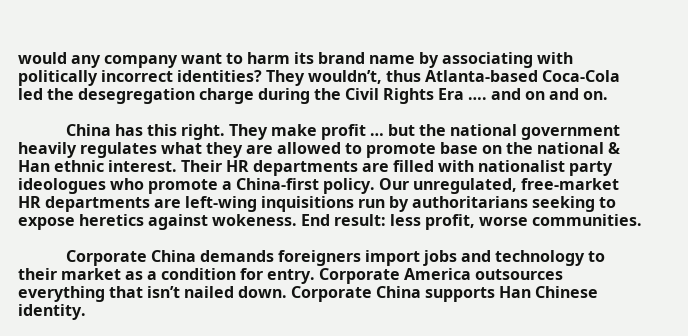would any company want to harm its brand name by associating with politically incorrect identities? They wouldn’t, thus Atlanta-based Coca-Cola led the desegregation charge during the Civil Rights Era …. and on and on.

            China has this right. They make profit … but the national government heavily regulates what they are allowed to promote base on the national & Han ethnic interest. Their HR departments are filled with nationalist party ideologues who promote a China-first policy. Our unregulated, free-market HR departments are left-wing inquisitions run by authoritarians seeking to expose heretics against wokeness. End result: less profit, worse communities.

            Corporate China demands foreigners import jobs and technology to their market as a condition for entry. Corporate America outsources everything that isn’t nailed down. Corporate China supports Han Chinese identity.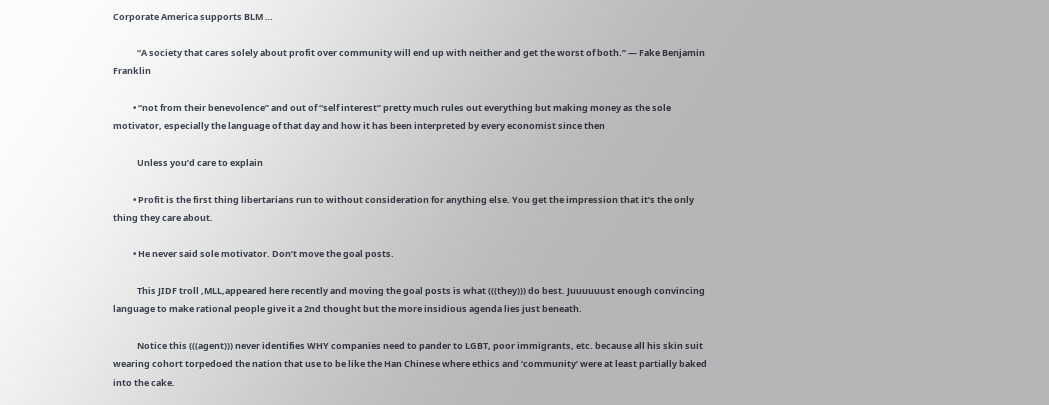Corporate America supports BLM …

            “A society that cares solely about profit over community will end up with neither and get the worst of both.” — Fake Benjamin Franklin

          • “not from their benevolence” and out of “self interest” pretty much rules out everything but making money as the sole motivator, especially the language of that day and how it has been interpreted by every economist since then

            Unless you’d care to explain

          • Profit is the first thing libertarians run to without consideration for anything else. You get the impression that it’s the only thing they care about.

          • He never said sole motivator. Don’t move the goal posts.

            This JIDF troll ,MLL,appeared here recently and moving the goal posts is what (((they))) do best. Juuuuuust enough convincing language to make rational people give it a 2nd thought but the more insidious agenda lies just beneath.

            Notice this (((agent))) never identifies WHY companies need to pander to LGBT, poor immigrants, etc. because all his skin suit wearing cohort torpedoed the nation that use to be like the Han Chinese where ethics and ‘community’ were at least partially baked into the cake.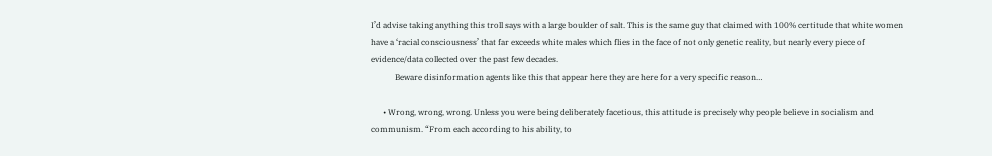I’d advise taking anything this troll says with a large boulder of salt. This is the same guy that claimed with 100% certitude that white women have a ‘racial consciousness’ that far exceeds white males which flies in the face of not only genetic reality, but nearly every piece of evidence/data collected over the past few decades.
            Beware disinformation agents like this that appear here they are here for a very specific reason…

      • Wrong, wrong, wrong. Unless you were being deliberately facetious, this attitude is precisely why people believe in socialism and communism. “From each according to his ability, to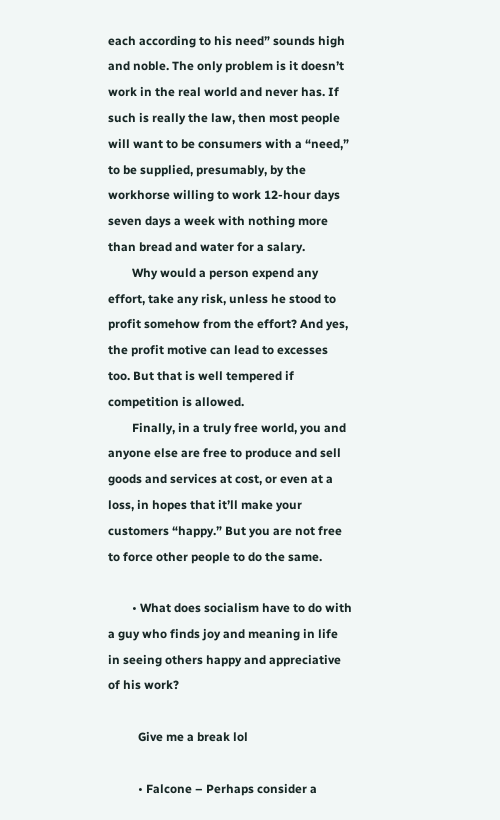each according to his need” sounds high and noble. The only problem is it doesn’t work in the real world and never has. If such is really the law, then most people will want to be consumers with a “need,” to be supplied, presumably, by the workhorse willing to work 12-hour days seven days a week with nothing more than bread and water for a salary.
        Why would a person expend any effort, take any risk, unless he stood to profit somehow from the effort? And yes, the profit motive can lead to excesses too. But that is well tempered if competition is allowed.
        Finally, in a truly free world, you and anyone else are free to produce and sell goods and services at cost, or even at a loss, in hopes that it’ll make your customers “happy.” But you are not free to force other people to do the same.

        • What does socialism have to do with a guy who finds joy and meaning in life in seeing others happy and appreciative of his work?

          Give me a break lol

          • Falcone – Perhaps consider a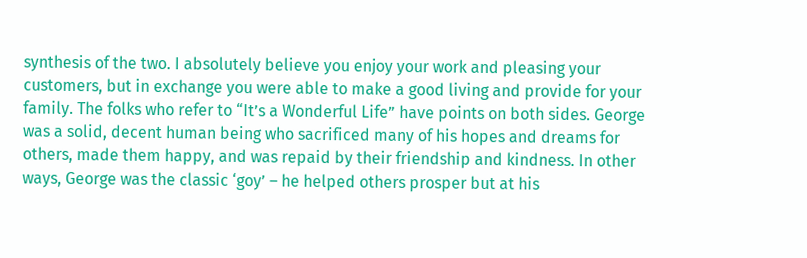synthesis of the two. I absolutely believe you enjoy your work and pleasing your customers, but in exchange you were able to make a good living and provide for your family. The folks who refer to “It’s a Wonderful Life” have points on both sides. George was a solid, decent human being who sacrificed many of his hopes and dreams for others, made them happy, and was repaid by their friendship and kindness. In other ways, George was the classic ‘goy’ – he helped others prosper but at his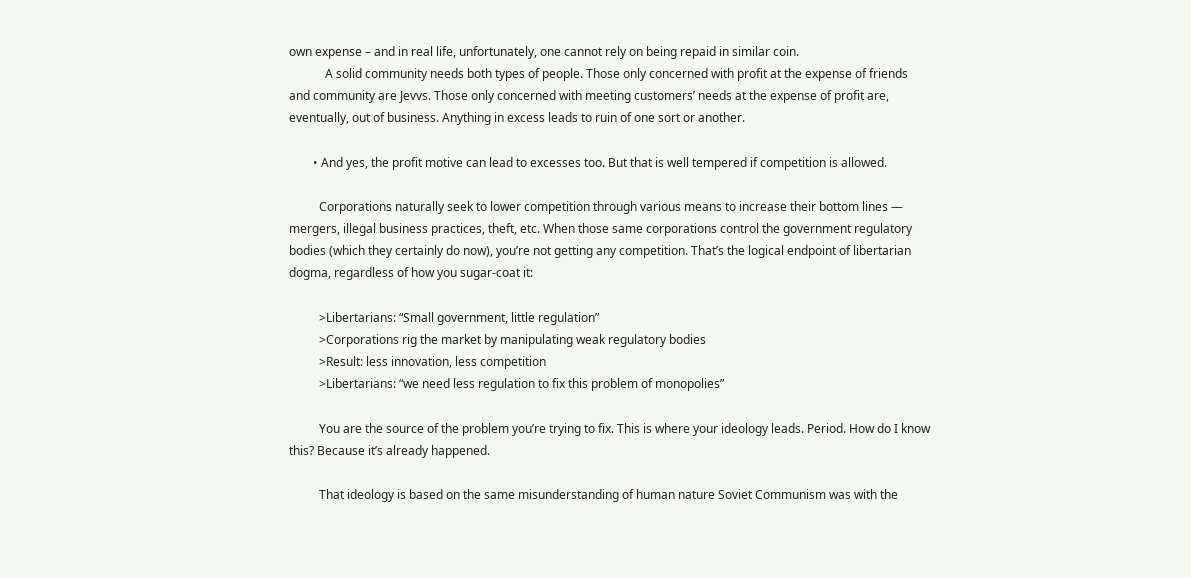own expense – and in real life, unfortunately, one cannot rely on being repaid in similar coin.
            A solid community needs both types of people. Those only concerned with profit at the expense of friends and community are Jevvs. Those only concerned with meeting customers’ needs at the expense of profit are, eventually, out of business. Anything in excess leads to ruin of one sort or another.

        • And yes, the profit motive can lead to excesses too. But that is well tempered if competition is allowed.

          Corporations naturally seek to lower competition through various means to increase their bottom lines — mergers, illegal business practices, theft, etc. When those same corporations control the government regulatory bodies (which they certainly do now), you’re not getting any competition. That’s the logical endpoint of libertarian dogma, regardless of how you sugar-coat it:

          >Libertarians: “Small government, little regulation”
          >Corporations rig the market by manipulating weak regulatory bodies
          >Result: less innovation, less competition
          >Libertarians: “we need less regulation to fix this problem of monopolies”

          You are the source of the problem you’re trying to fix. This is where your ideology leads. Period. How do I know this? Because it’s already happened.

          That ideology is based on the same misunderstanding of human nature Soviet Communism was with the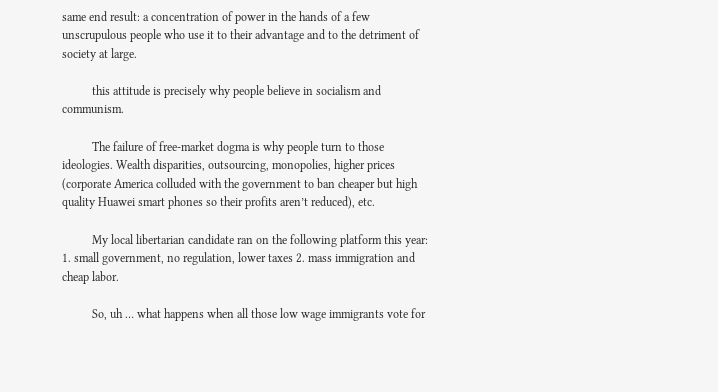same end result: a concentration of power in the hands of a few unscrupulous people who use it to their advantage and to the detriment of society at large.

          this attitude is precisely why people believe in socialism and communism.

          The failure of free-market dogma is why people turn to those ideologies. Wealth disparities, outsourcing, monopolies, higher prices (corporate America colluded with the government to ban cheaper but high quality Huawei smart phones so their profits aren’t reduced), etc.

          My local libertarian candidate ran on the following platform this year: 1. small government, no regulation, lower taxes 2. mass immigration and cheap labor.

          So, uh … what happens when all those low wage immigrants vote for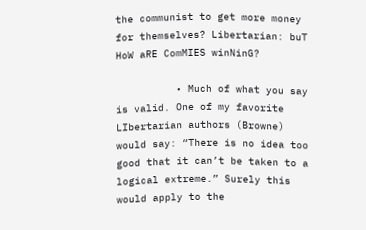the communist to get more money for themselves? Libertarian: buT HoW aRE ComMIES winNinG?

          • Much of what you say is valid. One of my favorite LIbertarian authors (Browne) would say: “There is no idea too good that it can’t be taken to a logical extreme.” Surely this would apply to the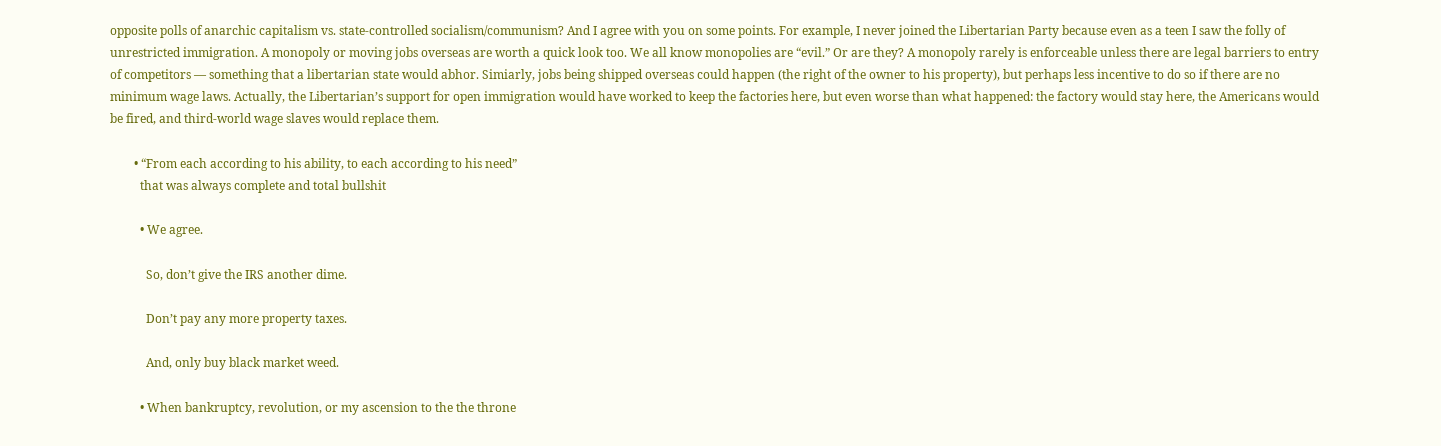opposite polls of anarchic capitalism vs. state-controlled socialism/communism? And I agree with you on some points. For example, I never joined the Libertarian Party because even as a teen I saw the folly of unrestricted immigration. A monopoly or moving jobs overseas are worth a quick look too. We all know monopolies are “evil.” Or are they? A monopoly rarely is enforceable unless there are legal barriers to entry of competitors — something that a libertarian state would abhor. Simiarly, jobs being shipped overseas could happen (the right of the owner to his property), but perhaps less incentive to do so if there are no minimum wage laws. Actually, the Libertarian’s support for open immigration would have worked to keep the factories here, but even worse than what happened: the factory would stay here, the Americans would be fired, and third-world wage slaves would replace them.

        • “From each according to his ability, to each according to his need”
          that was always complete and total bullshit

          • We agree.

            So, don’t give the IRS another dime.

            Don’t pay any more property taxes.

            And, only buy black market weed.

          • When bankruptcy, revolution, or my ascension to the the throne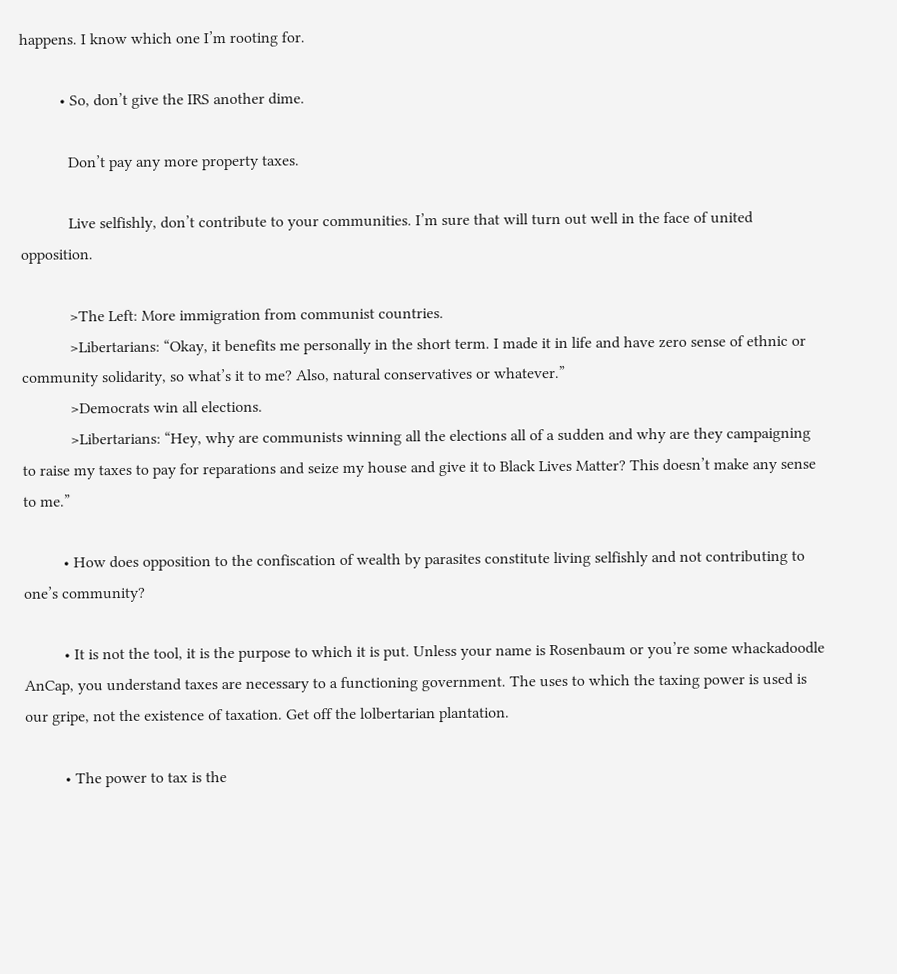happens. I know which one I’m rooting for.

          • So, don’t give the IRS another dime.

            Don’t pay any more property taxes.

            Live selfishly, don’t contribute to your communities. I’m sure that will turn out well in the face of united opposition.

            >The Left: More immigration from communist countries.
            >Libertarians: “Okay, it benefits me personally in the short term. I made it in life and have zero sense of ethnic or community solidarity, so what’s it to me? Also, natural conservatives or whatever.”
            >Democrats win all elections.
            >Libertarians: “Hey, why are communists winning all the elections all of a sudden and why are they campaigning to raise my taxes to pay for reparations and seize my house and give it to Black Lives Matter? This doesn’t make any sense to me.”

          • How does opposition to the confiscation of wealth by parasites constitute living selfishly and not contributing to one’s community?

          • It is not the tool, it is the purpose to which it is put. Unless your name is Rosenbaum or you’re some whackadoodle AnCap, you understand taxes are necessary to a functioning government. The uses to which the taxing power is used is our gripe, not the existence of taxation. Get off the lolbertarian plantation.

          • The power to tax is the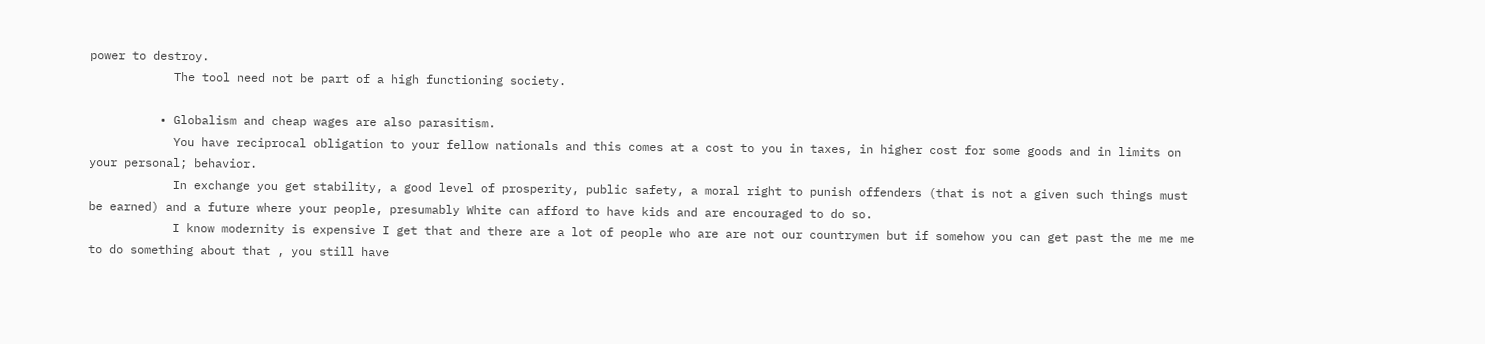power to destroy.
            The tool need not be part of a high functioning society.

          • Globalism and cheap wages are also parasitism.
            You have reciprocal obligation to your fellow nationals and this comes at a cost to you in taxes, in higher cost for some goods and in limits on your personal; behavior.
            In exchange you get stability, a good level of prosperity, public safety, a moral right to punish offenders (that is not a given such things must be earned) and a future where your people, presumably White can afford to have kids and are encouraged to do so.
            I know modernity is expensive I get that and there are a lot of people who are are not our countrymen but if somehow you can get past the me me me to do something about that , you still have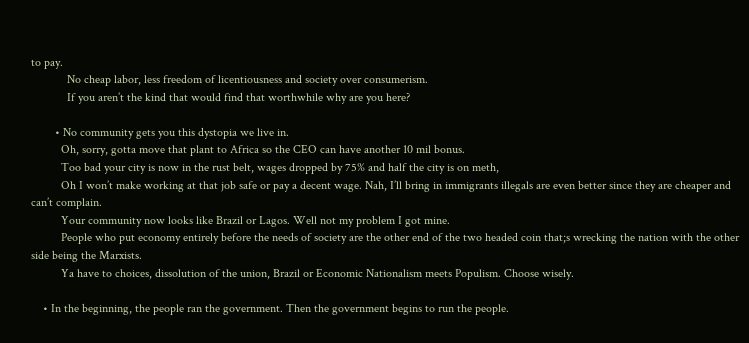to pay.
            No cheap labor, less freedom of licentiousness and society over consumerism.
            If you aren’t the kind that would find that worthwhile why are you here?

        • No community gets you this dystopia we live in.
          Oh, sorry, gotta move that plant to Africa so the CEO can have another 10 mil bonus.
          Too bad your city is now in the rust belt, wages dropped by 75% and half the city is on meth,
          Oh I won’t make working at that job safe or pay a decent wage. Nah, I’ll bring in immigrants illegals are even better since they are cheaper and can’t complain.
          Your community now looks like Brazil or Lagos. Well not my problem I got mine.
          People who put economy entirely before the needs of society are the other end of the two headed coin that;s wrecking the nation with the other side being the Marxists.
          Ya have to choices, dissolution of the union, Brazil or Economic Nationalism meets Populism. Choose wisely.

    • In the beginning, the people ran the government. Then the government begins to run the people.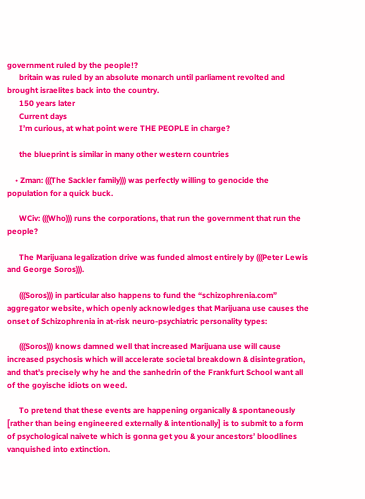government ruled by the people!?
      britain was ruled by an absolute monarch until parliament revolted and brought israelites back into the country.
      150 years later
      Current days
      I’m curious, at what point were THE PEOPLE in charge?

      the blueprint is similar in many other western countries

    • Zman: (((The Sackler family))) was perfectly willing to genocide the population for a quick buck.

      WCiv: (((Who))) runs the corporations, that run the government that run the people?

      The Marijuana legalization drive was funded almost entirely by (((Peter Lewis and George Soros))).

      (((Soros))) in particular also happens to fund the “schizophrenia.com” aggregator website, which openly acknowledges that Marijuana use causes the onset of Schizophrenia in at-risk neuro-psychiatric personality types:

      (((Soros))) knows damned well that increased Marijuana use will cause increased psychosis which will accelerate societal breakdown & disintegration, and that’s precisely why he and the sanhedrin of the Frankfurt School want all of the goyische idiots on weed.

      To pretend that these events are happening organically & spontaneously [rather than being engineered externally & intentionally] is to submit to a form of psychological naivete which is gonna get you & your ancestors’ bloodlines vanquished into extinction.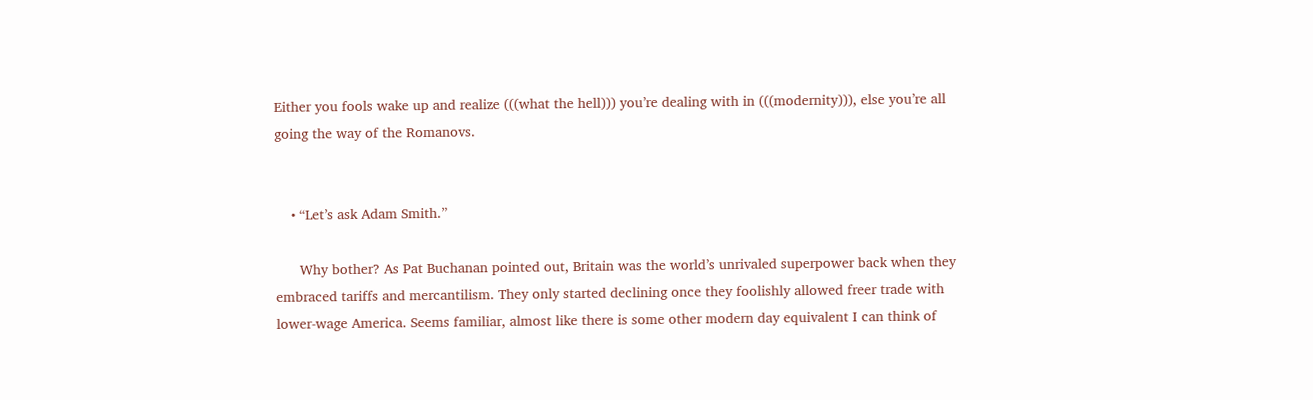Either you fools wake up and realize (((what the hell))) you’re dealing with in (((modernity))), else you’re all going the way of the Romanovs.


    • “Let’s ask Adam Smith.”

      Why bother? As Pat Buchanan pointed out, Britain was the world’s unrivaled superpower back when they embraced tariffs and mercantilism. They only started declining once they foolishly allowed freer trade with lower-wage America. Seems familiar, almost like there is some other modern day equivalent I can think of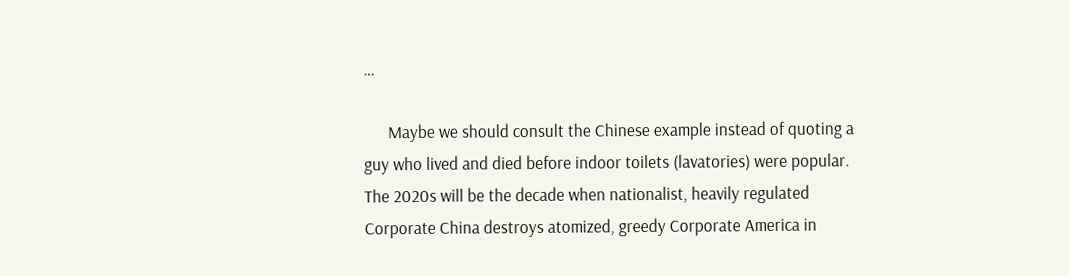…

      Maybe we should consult the Chinese example instead of quoting a guy who lived and died before indoor toilets (lavatories) were popular. The 2020s will be the decade when nationalist, heavily regulated Corporate China destroys atomized, greedy Corporate America in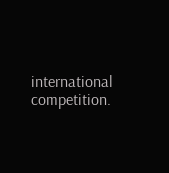international competition.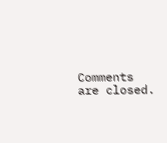Comments are closed.